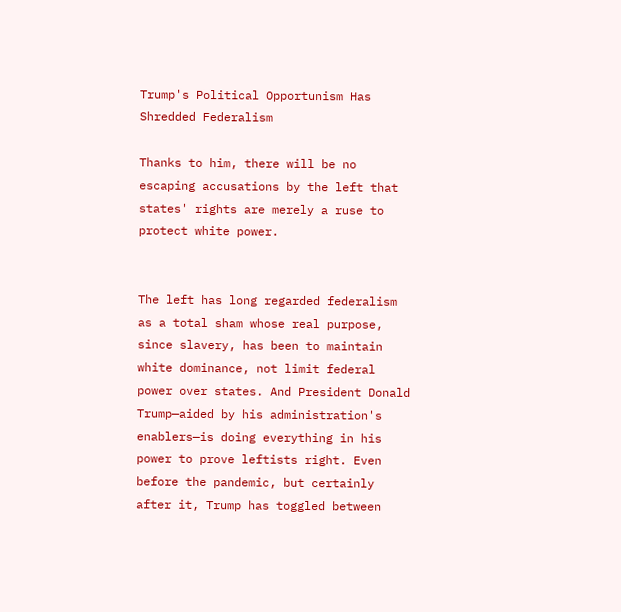Trump's Political Opportunism Has Shredded Federalism

Thanks to him, there will be no escaping accusations by the left that states' rights are merely a ruse to protect white power.


The left has long regarded federalism as a total sham whose real purpose, since slavery, has been to maintain white dominance, not limit federal power over states. And President Donald Trump—aided by his administration's enablers—is doing everything in his power to prove leftists right. Even before the pandemic, but certainly after it, Trump has toggled between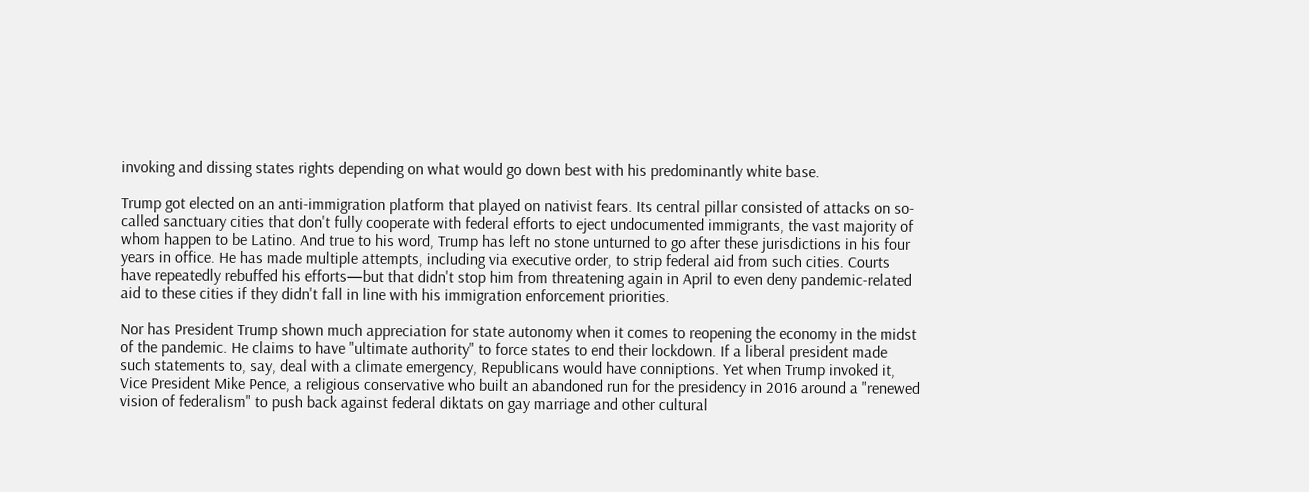invoking and dissing states rights depending on what would go down best with his predominantly white base.

Trump got elected on an anti-immigration platform that played on nativist fears. Its central pillar consisted of attacks on so-called sanctuary cities that don't fully cooperate with federal efforts to eject undocumented immigrants, the vast majority of whom happen to be Latino. And true to his word, Trump has left no stone unturned to go after these jurisdictions in his four years in office. He has made multiple attempts, including via executive order, to strip federal aid from such cities. Courts have repeatedly rebuffed his efforts—but that didn't stop him from threatening again in April to even deny pandemic-related aid to these cities if they didn't fall in line with his immigration enforcement priorities.

Nor has President Trump shown much appreciation for state autonomy when it comes to reopening the economy in the midst of the pandemic. He claims to have "ultimate authority" to force states to end their lockdown. If a liberal president made such statements to, say, deal with a climate emergency, Republicans would have conniptions. Yet when Trump invoked it, Vice President Mike Pence, a religious conservative who built an abandoned run for the presidency in 2016 around a "renewed vision of federalism" to push back against federal diktats on gay marriage and other cultural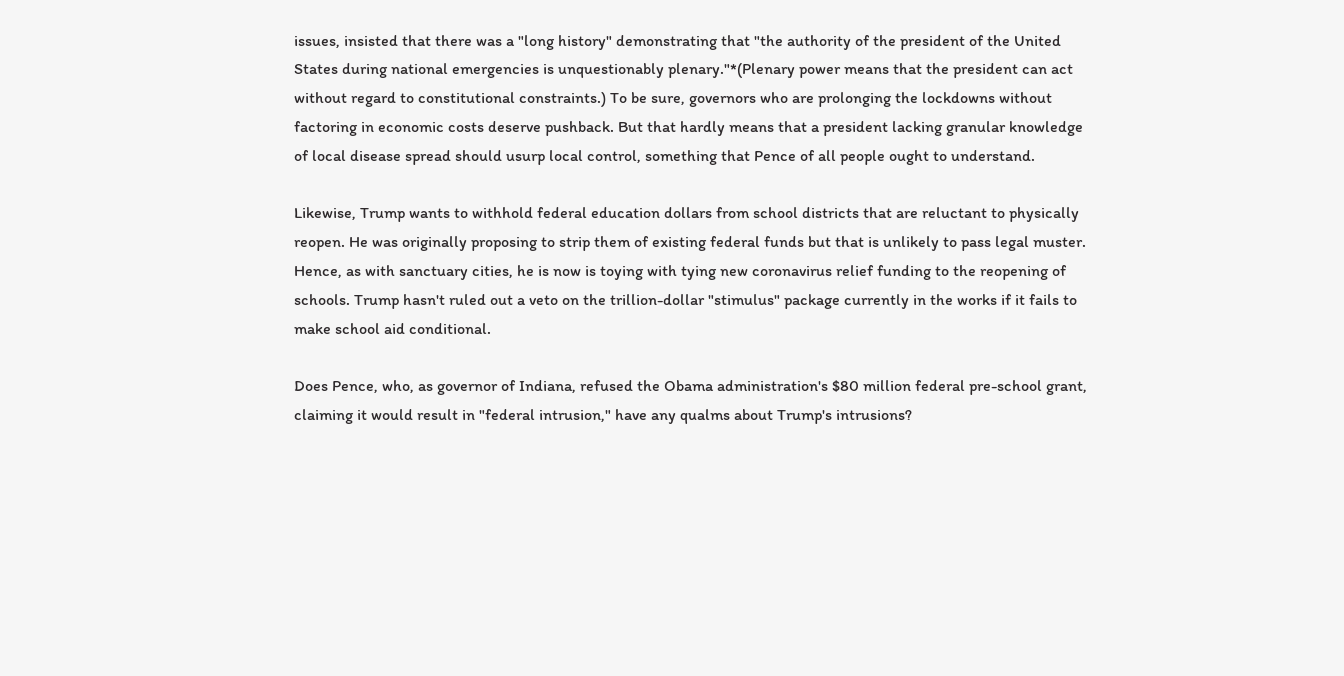issues, insisted that there was a "long history" demonstrating that "the authority of the president of the United States during national emergencies is unquestionably plenary."*(Plenary power means that the president can act without regard to constitutional constraints.) To be sure, governors who are prolonging the lockdowns without factoring in economic costs deserve pushback. But that hardly means that a president lacking granular knowledge of local disease spread should usurp local control, something that Pence of all people ought to understand.

Likewise, Trump wants to withhold federal education dollars from school districts that are reluctant to physically reopen. He was originally proposing to strip them of existing federal funds but that is unlikely to pass legal muster. Hence, as with sanctuary cities, he is now is toying with tying new coronavirus relief funding to the reopening of schools. Trump hasn't ruled out a veto on the trillion-dollar "stimulus" package currently in the works if it fails to make school aid conditional.

Does Pence, who, as governor of Indiana, refused the Obama administration's $80 million federal pre-school grant, claiming it would result in "federal intrusion," have any qualms about Trump's intrusions?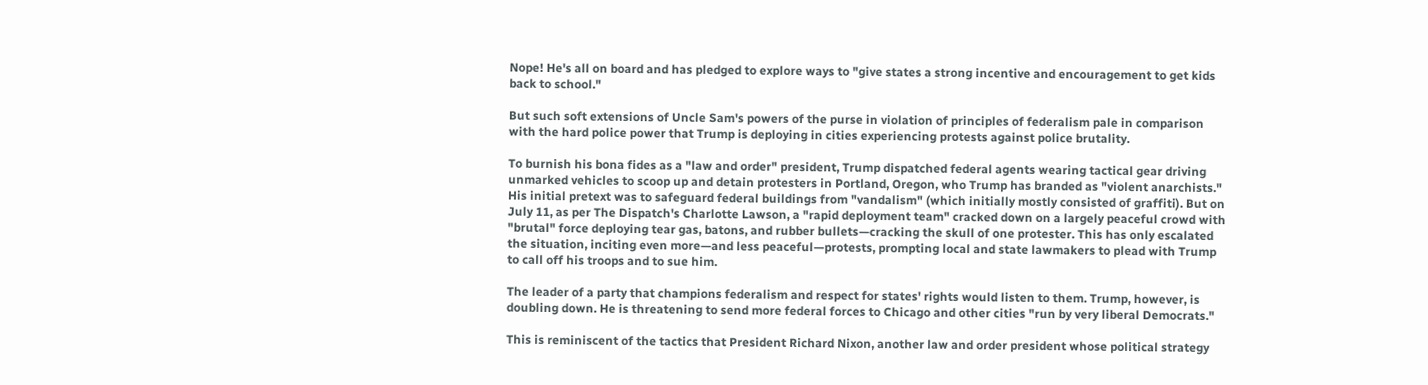Nope! He's all on board and has pledged to explore ways to "give states a strong incentive and encouragement to get kids back to school."

But such soft extensions of Uncle Sam's powers of the purse in violation of principles of federalism pale in comparison with the hard police power that Trump is deploying in cities experiencing protests against police brutality.

To burnish his bona fides as a "law and order" president, Trump dispatched federal agents wearing tactical gear driving unmarked vehicles to scoop up and detain protesters in Portland, Oregon, who Trump has branded as "violent anarchists." His initial pretext was to safeguard federal buildings from "vandalism" (which initially mostly consisted of graffiti). But on July 11, as per The Dispatch's Charlotte Lawson, a "rapid deployment team" cracked down on a largely peaceful crowd with "brutal" force deploying tear gas, batons, and rubber bullets—cracking the skull of one protester. This has only escalated the situation, inciting even more—and less peaceful—protests, prompting local and state lawmakers to plead with Trump to call off his troops and to sue him.

The leader of a party that champions federalism and respect for states' rights would listen to them. Trump, however, is doubling down. He is threatening to send more federal forces to Chicago and other cities "run by very liberal Democrats."

This is reminiscent of the tactics that President Richard Nixon, another law and order president whose political strategy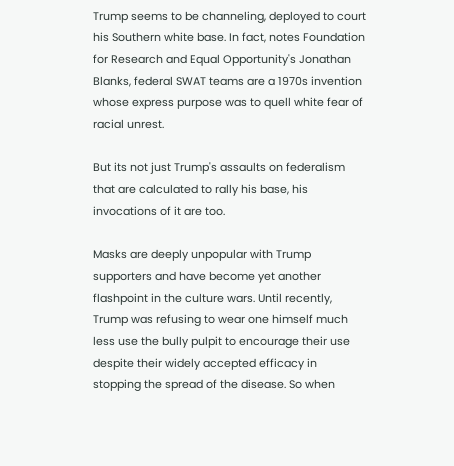Trump seems to be channeling, deployed to court his Southern white base. In fact, notes Foundation for Research and Equal Opportunity's Jonathan Blanks, federal SWAT teams are a 1970s invention whose express purpose was to quell white fear of racial unrest.

But its not just Trump's assaults on federalism that are calculated to rally his base, his invocations of it are too.

Masks are deeply unpopular with Trump supporters and have become yet another flashpoint in the culture wars. Until recently, Trump was refusing to wear one himself much less use the bully pulpit to encourage their use despite their widely accepted efficacy in stopping the spread of the disease. So when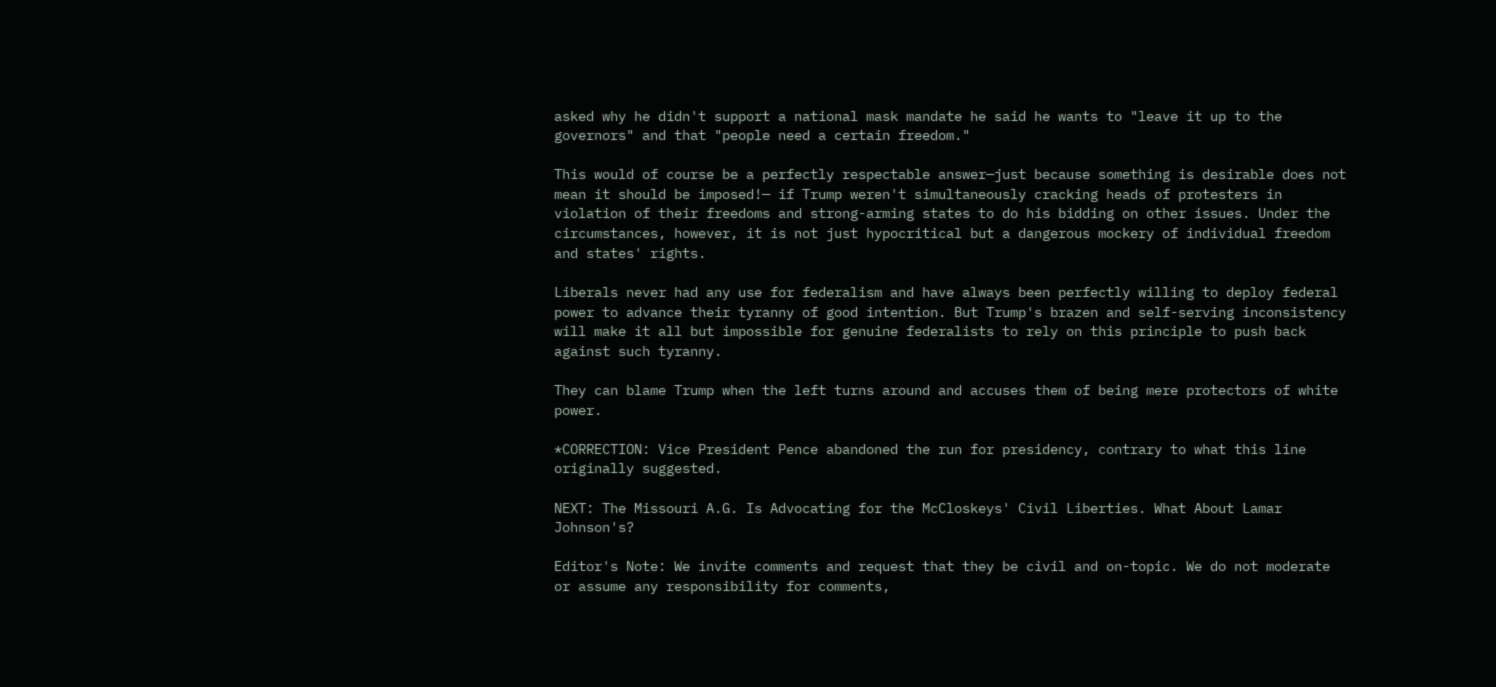asked why he didn't support a national mask mandate he said he wants to "leave it up to the governors" and that "people need a certain freedom."

This would of course be a perfectly respectable answer—just because something is desirable does not mean it should be imposed!— if Trump weren't simultaneously cracking heads of protesters in violation of their freedoms and strong-arming states to do his bidding on other issues. Under the circumstances, however, it is not just hypocritical but a dangerous mockery of individual freedom and states' rights.

Liberals never had any use for federalism and have always been perfectly willing to deploy federal power to advance their tyranny of good intention. But Trump's brazen and self-serving inconsistency will make it all but impossible for genuine federalists to rely on this principle to push back against such tyranny.

They can blame Trump when the left turns around and accuses them of being mere protectors of white power.

*CORRECTION: Vice President Pence abandoned the run for presidency, contrary to what this line originally suggested.

NEXT: The Missouri A.G. Is Advocating for the McCloskeys' Civil Liberties. What About Lamar Johnson's?

Editor's Note: We invite comments and request that they be civil and on-topic. We do not moderate or assume any responsibility for comments,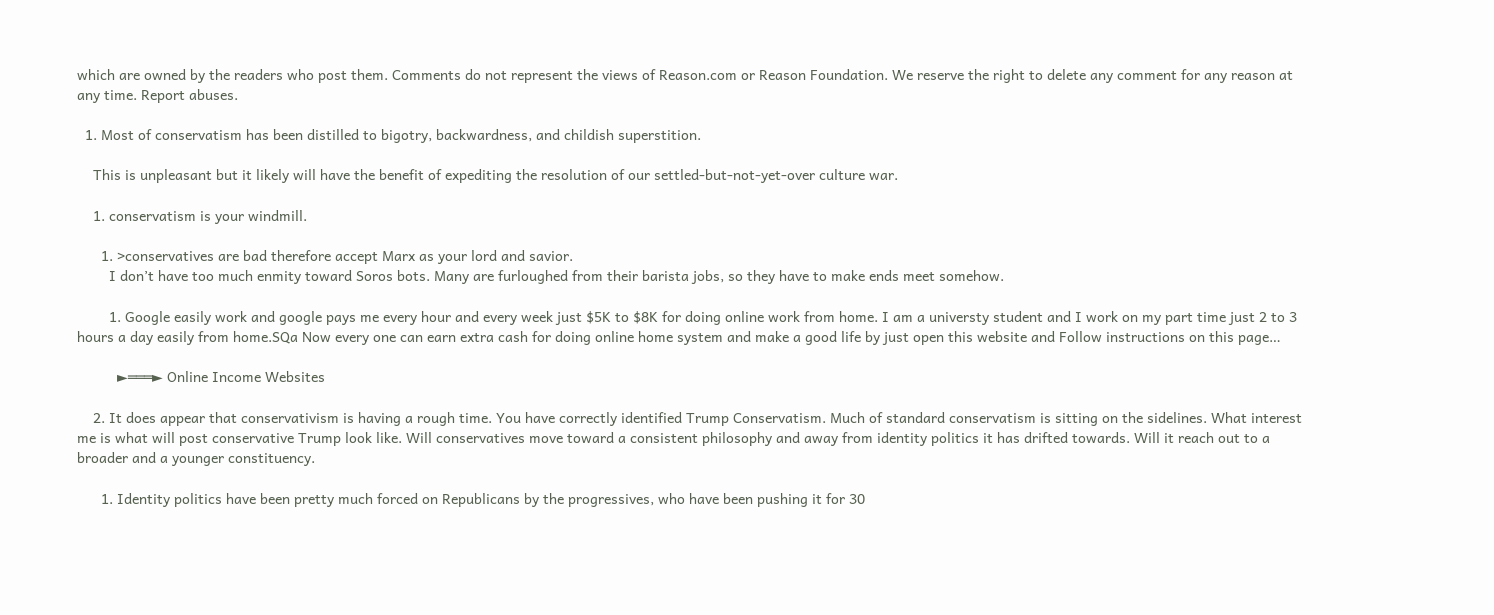which are owned by the readers who post them. Comments do not represent the views of Reason.com or Reason Foundation. We reserve the right to delete any comment for any reason at any time. Report abuses.

  1. Most of conservatism has been distilled to bigotry, backwardness, and childish superstition.

    This is unpleasant but it likely will have the benefit of expediting the resolution of our settled-but-not-yet-over culture war.

    1. conservatism is your windmill.

      1. >conservatives are bad therefore accept Marx as your lord and savior.
        I don’t have too much enmity toward Soros bots. Many are furloughed from their barista jobs, so they have to make ends meet somehow.

        1. Google easily work and google pays me every hour and every week just $5K to $8K for doing online work from home. I am a universty student and I work on my part time just 2 to 3 hours a day easily from home.SQa Now every one can earn extra cash for doing online home system and make a good life by just open this website and Follow instructions on this page…

          ►═══► Online Income Websites

    2. It does appear that conservativism is having a rough time. You have correctly identified Trump Conservatism. Much of standard conservatism is sitting on the sidelines. What interest me is what will post conservative Trump look like. Will conservatives move toward a consistent philosophy and away from identity politics it has drifted towards. Will it reach out to a broader and a younger constituency.

      1. Identity politics have been pretty much forced on Republicans by the progressives, who have been pushing it for 30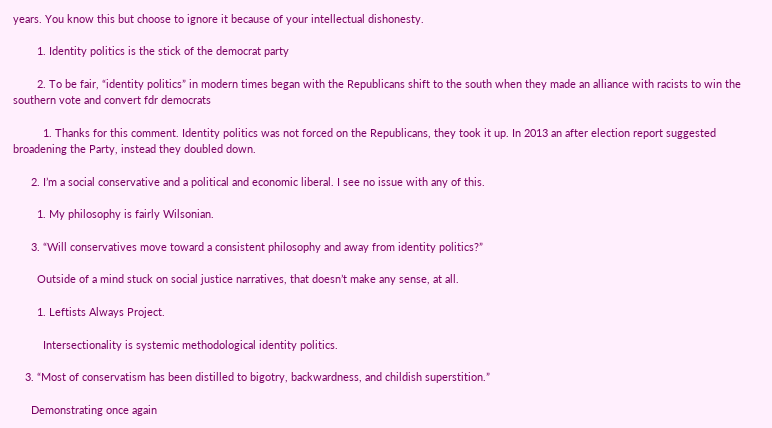years. You know this but choose to ignore it because of your intellectual dishonesty.

        1. Identity politics is the stick of the democrat party

        2. To be fair, “identity politics” in modern times began with the Republicans shift to the south when they made an alliance with racists to win the southern vote and convert fdr democrats

          1. Thanks for this comment. Identity politics was not forced on the Republicans, they took it up. In 2013 an after election report suggested broadening the Party, instead they doubled down.

      2. I’m a social conservative and a political and economic liberal. I see no issue with any of this.

        1. My philosophy is fairly Wilsonian.

      3. “Will conservatives move toward a consistent philosophy and away from identity politics?”

        Outside of a mind stuck on social justice narratives, that doesn’t make any sense, at all.

        1. Leftists Always Project.

          Intersectionality is systemic methodological identity politics.

    3. “Most of conservatism has been distilled to bigotry, backwardness, and childish superstition.”

      Demonstrating once again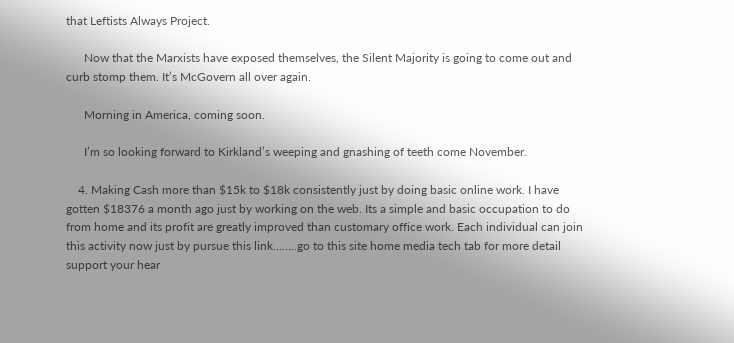that Leftists Always Project.

      Now that the Marxists have exposed themselves, the Silent Majority is going to come out and curb stomp them. It’s McGovern all over again.

      Morning in America, coming soon.

      I’m so looking forward to Kirkland’s weeping and gnashing of teeth come November.

    4. Making Cash more than $15k to $18k consistently just by doing basic online work. I have gotten $18376 a month ago just by working on the web. Its a simple and basic occupation to do from home and its profit are greatly improved than customary office work. Each individual can join this activity now just by pursue this link……..go to this site home media tech tab for more detail support your hear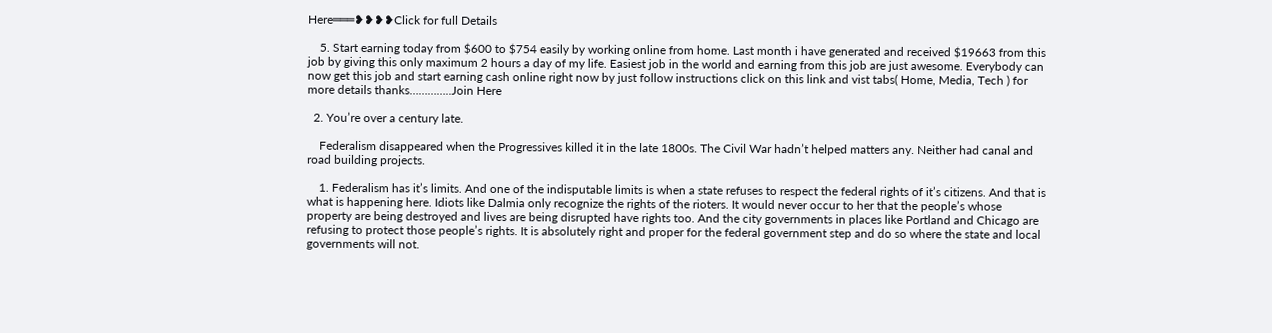Here═══❥❥❥❥Click for full Details

    5. Start earning today from $600 to $754 easily by working online from home. Last month i have generated and received $19663 from this job by giving this only maximum 2 hours a day of my life. Easiest job in the world and earning from this job are just awesome. Everybody can now get this job and start earning cash online right now by just follow instructions click on this link and vist tabs( Home, Media, Tech ) for more details thanks…………..Join Here

  2. You’re over a century late.

    Federalism disappeared when the Progressives killed it in the late 1800s. The Civil War hadn’t helped matters any. Neither had canal and road building projects.

    1. Federalism has it’s limits. And one of the indisputable limits is when a state refuses to respect the federal rights of it’s citizens. And that is what is happening here. Idiots like Dalmia only recognize the rights of the rioters. It would never occur to her that the people’s whose property are being destroyed and lives are being disrupted have rights too. And the city governments in places like Portland and Chicago are refusing to protect those people’s rights. It is absolutely right and proper for the federal government step and do so where the state and local governments will not.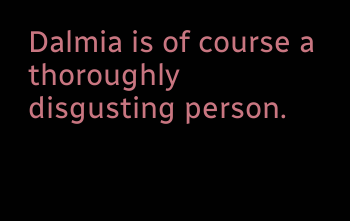Dalmia is of course a thoroughly disgusting person.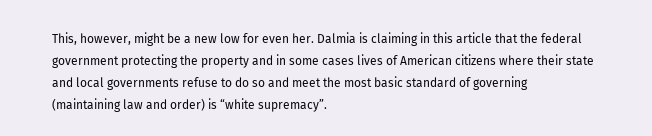This, however, might be a new low for even her. Dalmia is claiming in this article that the federal government protecting the property and in some cases lives of American citizens where their state and local governments refuse to do so and meet the most basic standard of governing (maintaining law and order) is “white supremacy”.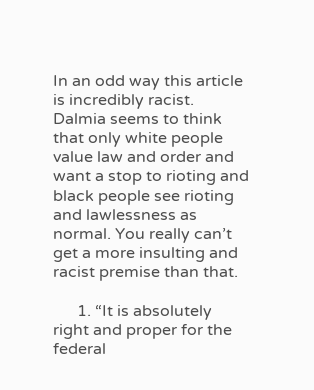In an odd way this article is incredibly racist. Dalmia seems to think that only white people value law and order and want a stop to rioting and black people see rioting and lawlessness as normal. You really can’t get a more insulting and racist premise than that.

      1. “It is absolutely right and proper for the federal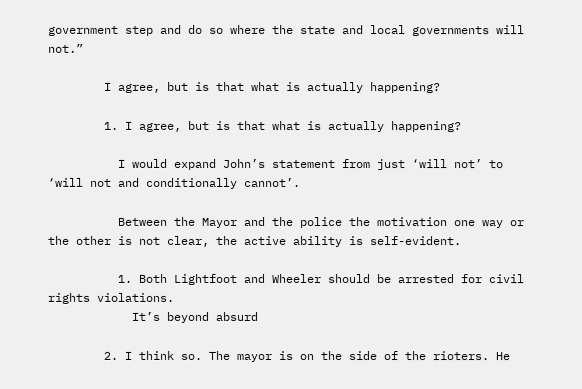government step and do so where the state and local governments will not.”

        I agree, but is that what is actually happening?

        1. I agree, but is that what is actually happening?

          I would expand John’s statement from just ‘will not’ to ‘will not and conditionally cannot’.

          Between the Mayor and the police the motivation one way or the other is not clear, the active ability is self-evident.

          1. Both Lightfoot and Wheeler should be arrested for civil rights violations.
            It’s beyond absurd

        2. I think so. The mayor is on the side of the rioters. He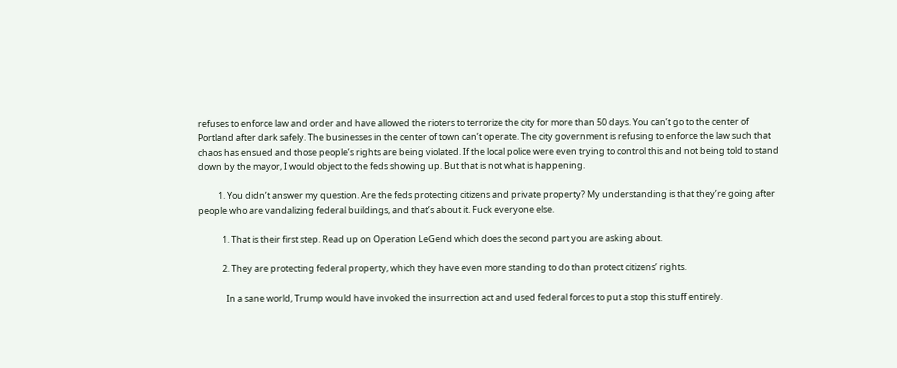refuses to enforce law and order and have allowed the rioters to terrorize the city for more than 50 days. You can’t go to the center of Portland after dark safely. The businesses in the center of town can’t operate. The city government is refusing to enforce the law such that chaos has ensued and those people’s rights are being violated. If the local police were even trying to control this and not being told to stand down by the mayor, I would object to the feds showing up. But that is not what is happening.

          1. You didn’t answer my question. Are the feds protecting citizens and private property? My understanding is that they’re going after people who are vandalizing federal buildings, and that’s about it. Fuck everyone else.

            1. That is their first step. Read up on Operation LeGend which does the second part you are asking about.

            2. They are protecting federal property, which they have even more standing to do than protect citizens’ rights.

              In a sane world, Trump would have invoked the insurrection act and used federal forces to put a stop this stuff entirely.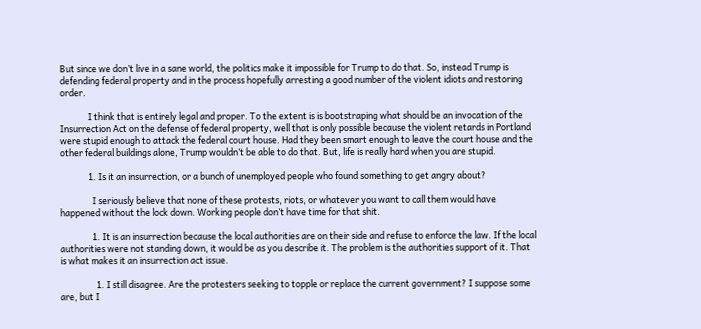But since we don’t live in a sane world, the politics make it impossible for Trump to do that. So, instead Trump is defending federal property and in the process hopefully arresting a good number of the violent idiots and restoring order.

              I think that is entirely legal and proper. To the extent is is bootstraping what should be an invocation of the Insurrection Act on the defense of federal property, well that is only possible because the violent retards in Portland were stupid enough to attack the federal court house. Had they been smart enough to leave the court house and the other federal buildings alone, Trump wouldn’t be able to do that. But, life is really hard when you are stupid.

              1. Is it an insurrection, or a bunch of unemployed people who found something to get angry about?

                I seriously believe that none of these protests, riots, or whatever you want to call them would have happened without the lock down. Working people don’t have time for that shit.

                1. It is an insurrection because the local authorities are on their side and refuse to enforce the law. If the local authorities were not standing down, it would be as you describe it. The problem is the authorities support of it. That is what makes it an insurrection act issue.

                  1. I still disagree. Are the protesters seeking to topple or replace the current government? I suppose some are, but I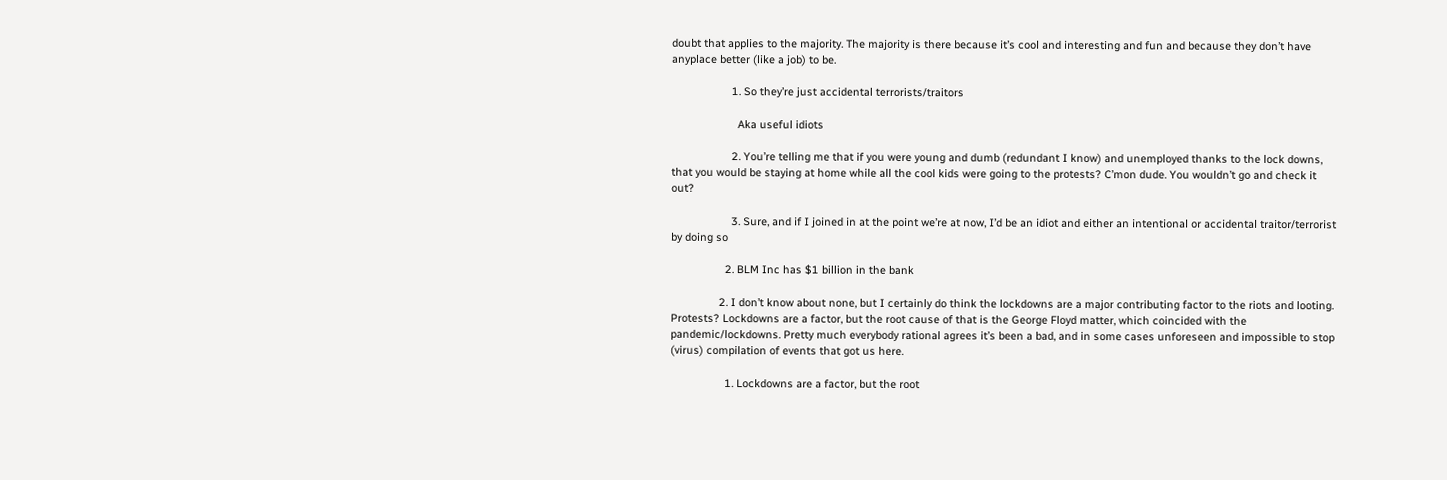doubt that applies to the majority. The majority is there because it’s cool and interesting and fun and because they don’t have anyplace better (like a job) to be.

                    1. So they’re just accidental terrorists/traitors

                      Aka useful idiots

                    2. You’re telling me that if you were young and dumb (redundant I know) and unemployed thanks to the lock downs, that you would be staying at home while all the cool kids were going to the protests? C’mon dude. You wouldn’t go and check it out?

                    3. Sure, and if I joined in at the point we’re at now, I’d be an idiot and either an intentional or accidental traitor/terrorist by doing so

                  2. BLM Inc has $1 billion in the bank

                2. I don’t know about none, but I certainly do think the lockdowns are a major contributing factor to the riots and looting. Protests? Lockdowns are a factor, but the root cause of that is the George Floyd matter, which coincided with the pandemic/lockdowns. Pretty much everybody rational agrees it’s been a bad, and in some cases unforeseen and impossible to stop (virus) compilation of events that got us here.

                  1. Lockdowns are a factor, but the root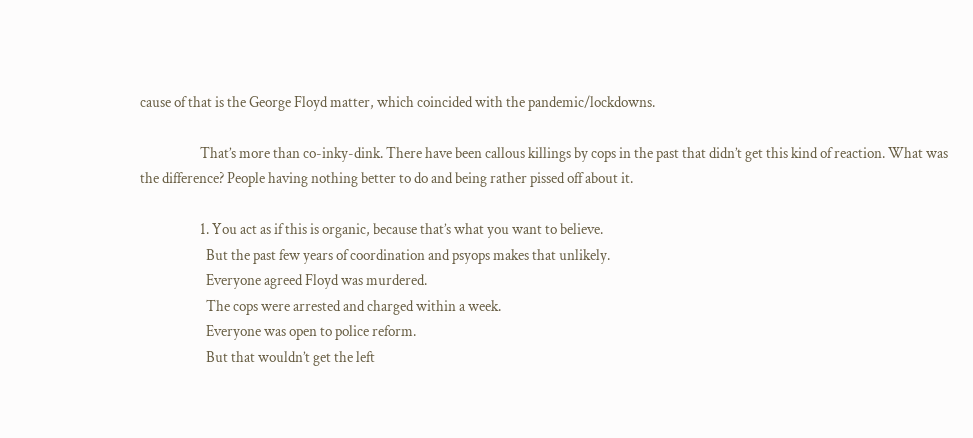cause of that is the George Floyd matter, which coincided with the pandemic/lockdowns.

                    That’s more than co-inky-dink. There have been callous killings by cops in the past that didn’t get this kind of reaction. What was the difference? People having nothing better to do and being rather pissed off about it.

                    1. You act as if this is organic, because that’s what you want to believe.
                      But the past few years of coordination and psyops makes that unlikely.
                      Everyone agreed Floyd was murdered.
                      The cops were arrested and charged within a week.
                      Everyone was open to police reform.
                      But that wouldn’t get the left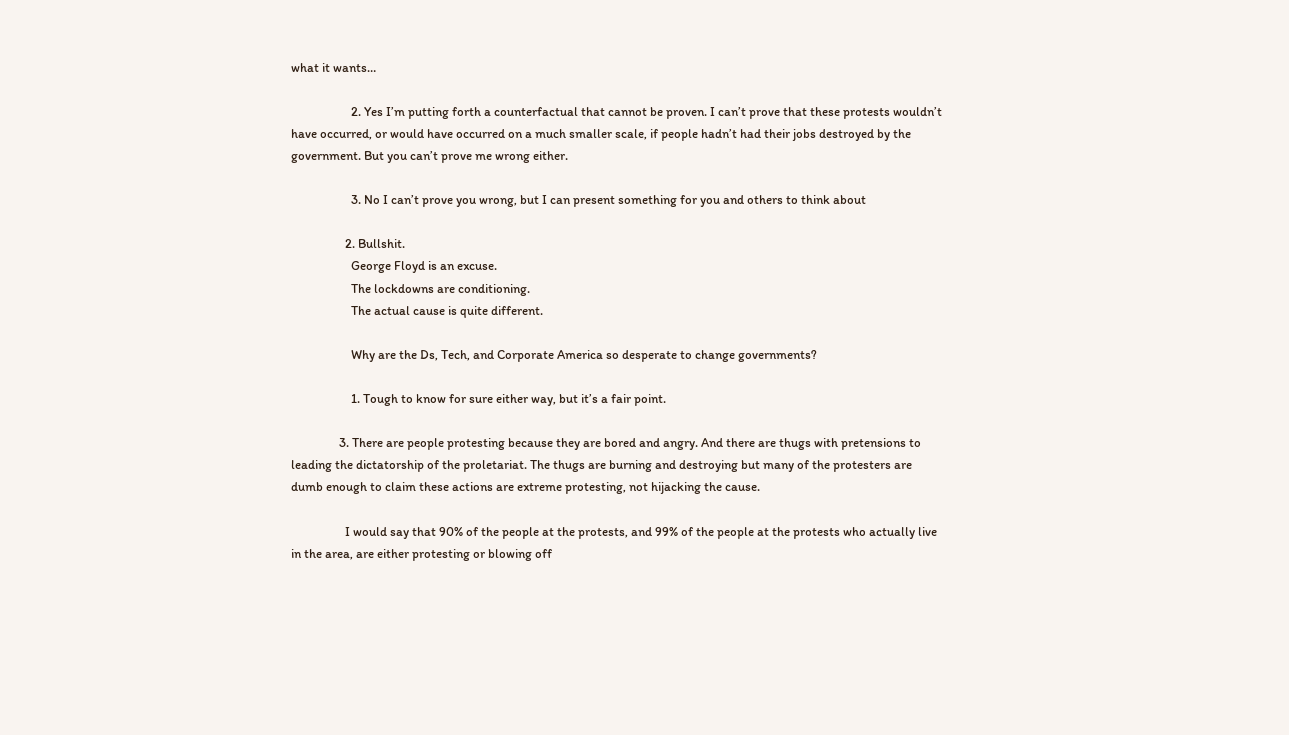what it wants…

                    2. Yes I’m putting forth a counterfactual that cannot be proven. I can’t prove that these protests wouldn’t have occurred, or would have occurred on a much smaller scale, if people hadn’t had their jobs destroyed by the government. But you can’t prove me wrong either.

                    3. No I can’t prove you wrong, but I can present something for you and others to think about

                  2. Bullshit.
                    George Floyd is an excuse.
                    The lockdowns are conditioning.
                    The actual cause is quite different.

                    Why are the Ds, Tech, and Corporate America so desperate to change governments?

                    1. Tough to know for sure either way, but it’s a fair point.

                3. There are people protesting because they are bored and angry. And there are thugs with pretensions to leading the dictatorship of the proletariat. The thugs are burning and destroying but many of the protesters are dumb enough to claim these actions are extreme protesting, not hijacking the cause.

                  I would say that 90% of the people at the protests, and 99% of the people at the protests who actually live in the area, are either protesting or blowing off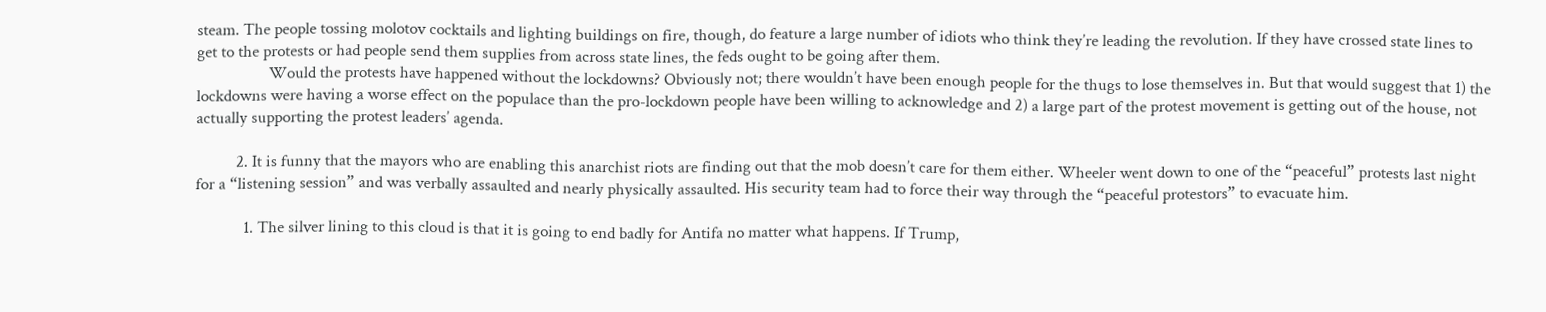steam. The people tossing molotov cocktails and lighting buildings on fire, though, do feature a large number of idiots who think they’re leading the revolution. If they have crossed state lines to get to the protests or had people send them supplies from across state lines, the feds ought to be going after them.
                  Would the protests have happened without the lockdowns? Obviously not; there wouldn’t have been enough people for the thugs to lose themselves in. But that would suggest that 1) the lockdowns were having a worse effect on the populace than the pro-lockdown people have been willing to acknowledge and 2) a large part of the protest movement is getting out of the house, not actually supporting the protest leaders’ agenda.

          2. It is funny that the mayors who are enabling this anarchist riots are finding out that the mob doesn’t care for them either. Wheeler went down to one of the “peaceful” protests last night for a “listening session” and was verbally assaulted and nearly physically assaulted. His security team had to force their way through the “peaceful protestors” to evacuate him.

            1. The silver lining to this cloud is that it is going to end badly for Antifa no matter what happens. If Trump,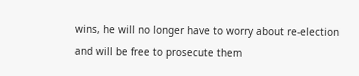wins, he will no longer have to worry about re-election and will be free to prosecute them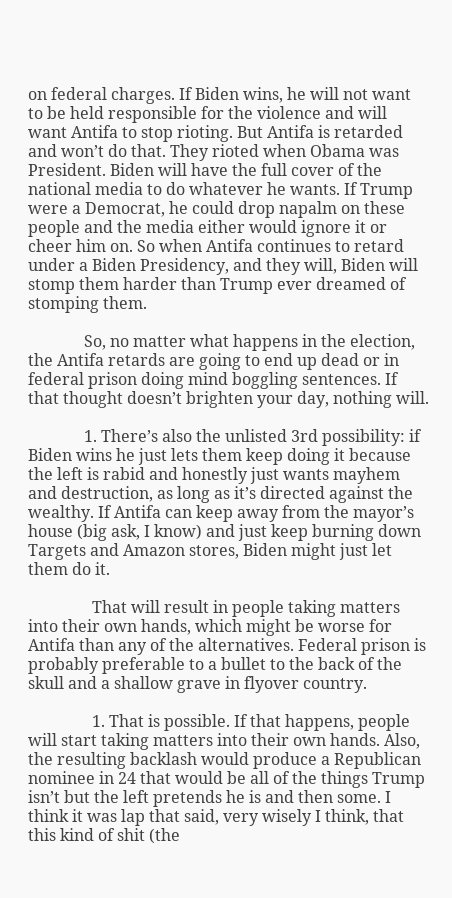on federal charges. If Biden wins, he will not want to be held responsible for the violence and will want Antifa to stop rioting. But Antifa is retarded and won’t do that. They rioted when Obama was President. Biden will have the full cover of the national media to do whatever he wants. If Trump were a Democrat, he could drop napalm on these people and the media either would ignore it or cheer him on. So when Antifa continues to retard under a Biden Presidency, and they will, Biden will stomp them harder than Trump ever dreamed of stomping them.

              So, no matter what happens in the election, the Antifa retards are going to end up dead or in federal prison doing mind boggling sentences. If that thought doesn’t brighten your day, nothing will.

              1. There’s also the unlisted 3rd possibility: if Biden wins he just lets them keep doing it because the left is rabid and honestly just wants mayhem and destruction, as long as it’s directed against the wealthy. If Antifa can keep away from the mayor’s house (big ask, I know) and just keep burning down Targets and Amazon stores, Biden might just let them do it.

                That will result in people taking matters into their own hands, which might be worse for Antifa than any of the alternatives. Federal prison is probably preferable to a bullet to the back of the skull and a shallow grave in flyover country.

                1. That is possible. If that happens, people will start taking matters into their own hands. Also, the resulting backlash would produce a Republican nominee in 24 that would be all of the things Trump isn’t but the left pretends he is and then some. I think it was lap that said, very wisely I think, that this kind of shit (the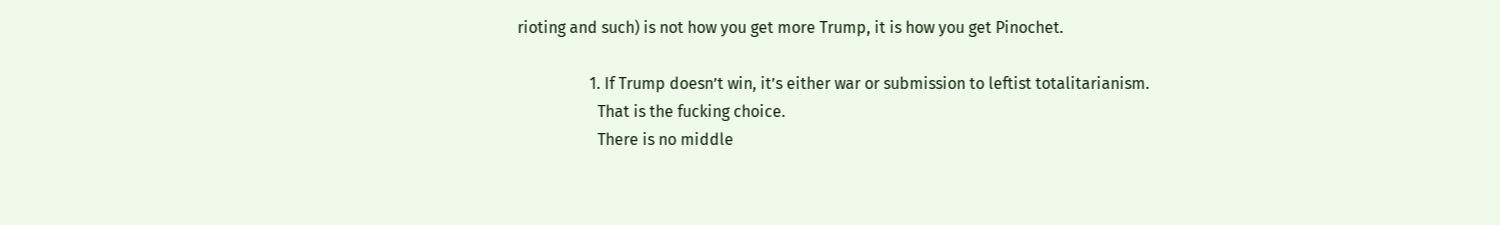rioting and such) is not how you get more Trump, it is how you get Pinochet.

                  1. If Trump doesn’t win, it’s either war or submission to leftist totalitarianism.
                    That is the fucking choice.
                    There is no middle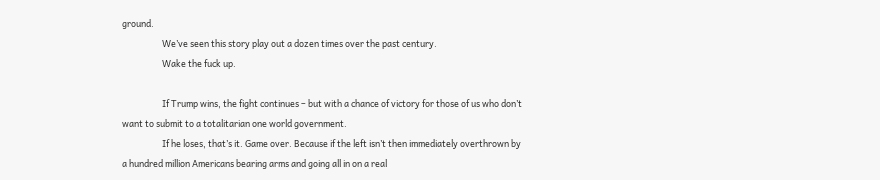ground.
                    We’ve seen this story play out a dozen times over the past century.
                    Wake the fuck up.

                    If Trump wins, the fight continues – but with a chance of victory for those of us who don’t want to submit to a totalitarian one world government.
                    If he loses, that’s it. Game over. Because if the left isn’t then immediately overthrown by a hundred million Americans bearing arms and going all in on a real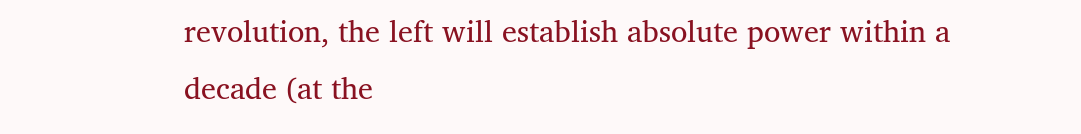revolution, the left will establish absolute power within a decade (at the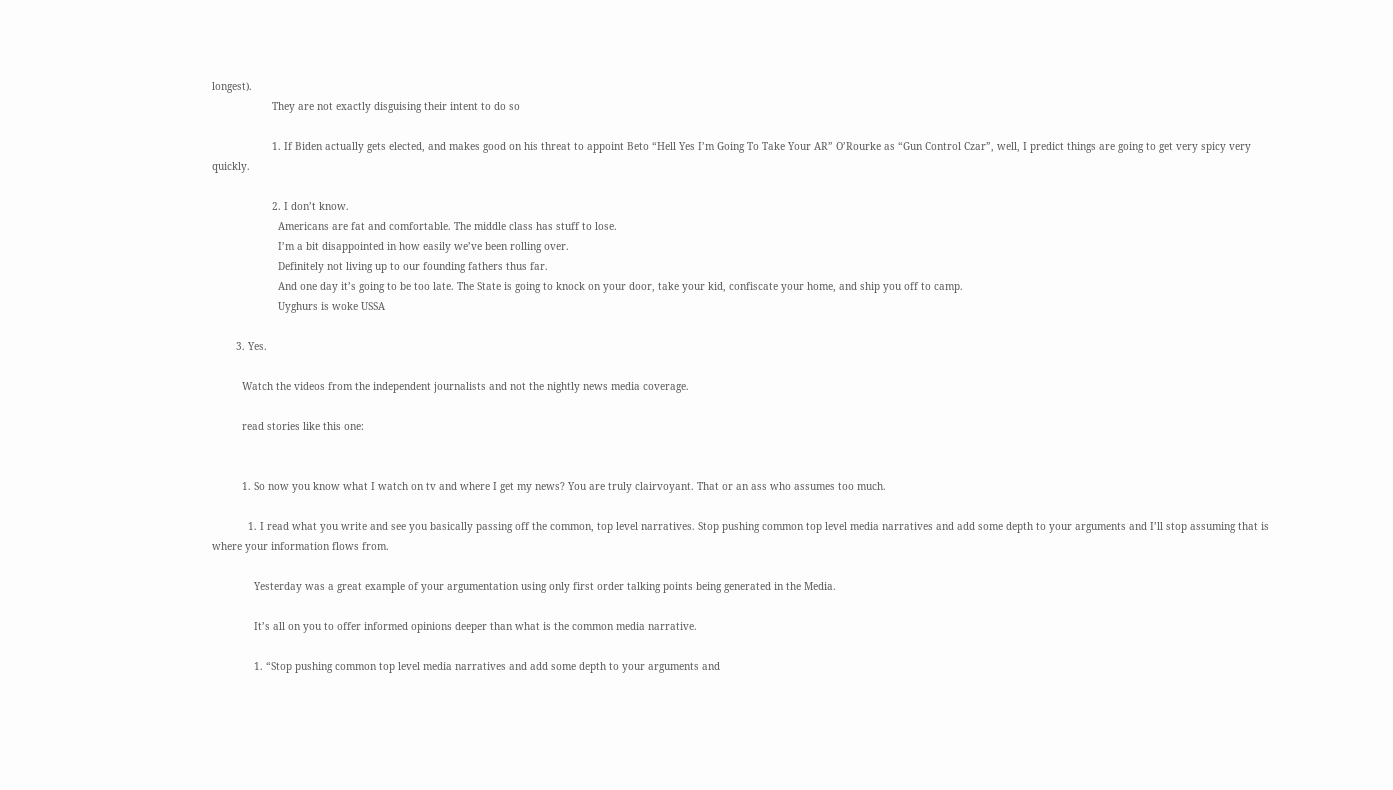longest).
                    They are not exactly disguising their intent to do so

                    1. If Biden actually gets elected, and makes good on his threat to appoint Beto “Hell Yes I’m Going To Take Your AR” O’Rourke as “Gun Control Czar”, well, I predict things are going to get very spicy very quickly.

                    2. I don’t know.
                      Americans are fat and comfortable. The middle class has stuff to lose.
                      I’m a bit disappointed in how easily we’ve been rolling over.
                      Definitely not living up to our founding fathers thus far.
                      And one day it’s going to be too late. The State is going to knock on your door, take your kid, confiscate your home, and ship you off to camp.
                      Uyghurs is woke USSA

        3. Yes.

          Watch the videos from the independent journalists and not the nightly news media coverage.

          read stories like this one:


          1. So now you know what I watch on tv and where I get my news? You are truly clairvoyant. That or an ass who assumes too much.

            1. I read what you write and see you basically passing off the common, top level narratives. Stop pushing common top level media narratives and add some depth to your arguments and I’ll stop assuming that is where your information flows from.

              Yesterday was a great example of your argumentation using only first order talking points being generated in the Media.

              It’s all on you to offer informed opinions deeper than what is the common media narrative.

              1. “Stop pushing common top level media narratives and add some depth to your arguments and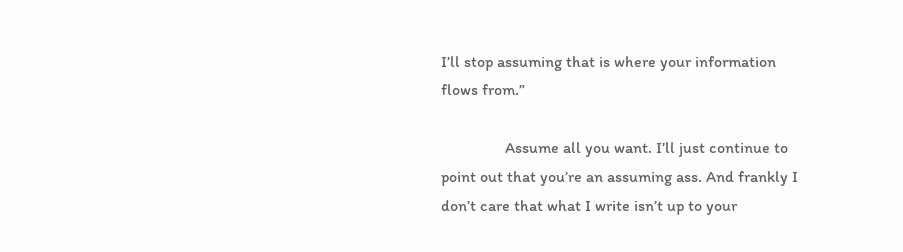I’ll stop assuming that is where your information flows from.”

                Assume all you want. I’ll just continue to point out that you’re an assuming ass. And frankly I don’t care that what I write isn’t up to your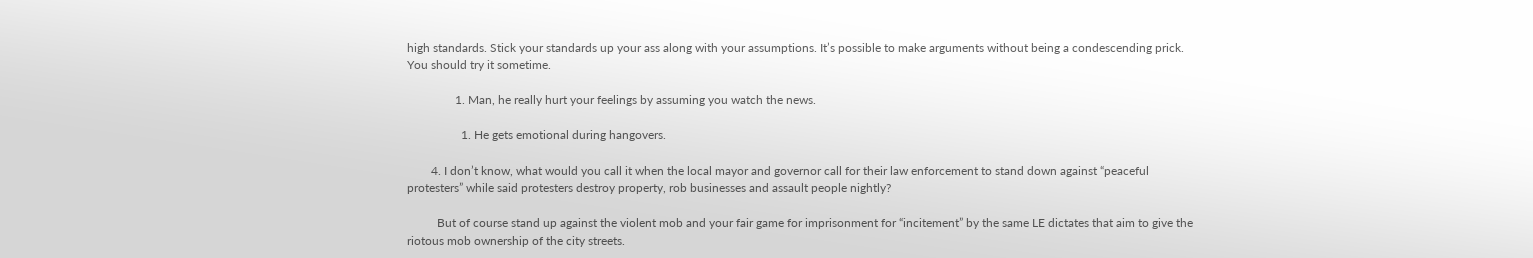high standards. Stick your standards up your ass along with your assumptions. It’s possible to make arguments without being a condescending prick. You should try it sometime.

                1. Man, he really hurt your feelings by assuming you watch the news.

                  1. He gets emotional during hangovers.

        4. I don’t know, what would you call it when the local mayor and governor call for their law enforcement to stand down against “peaceful protesters” while said protesters destroy property, rob businesses and assault people nightly?

          But of course stand up against the violent mob and your fair game for imprisonment for “incitement” by the same LE dictates that aim to give the riotous mob ownership of the city streets.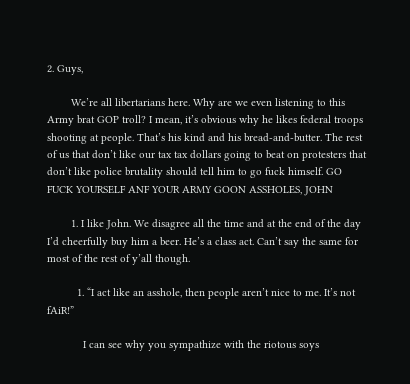2. Guys,

        We’re all libertarians here. Why are we even listening to this Army brat GOP troll? I mean, it’s obvious why he likes federal troops shooting at people. That’s his kind and his bread-and-butter. The rest of us that don’t like our tax tax dollars going to beat on protesters that don’t like police brutality should tell him to go fuck himself. GO FUCK YOURSELF ANF YOUR ARMY GOON ASSHOLES, JOHN

        1. I like John. We disagree all the time and at the end of the day I’d cheerfully buy him a beer. He’s a class act. Can’t say the same for most of the rest of y’all though.

          1. “I act like an asshole, then people aren’t nice to me. It’s not fAiR!”

            I can see why you sympathize with the riotous soys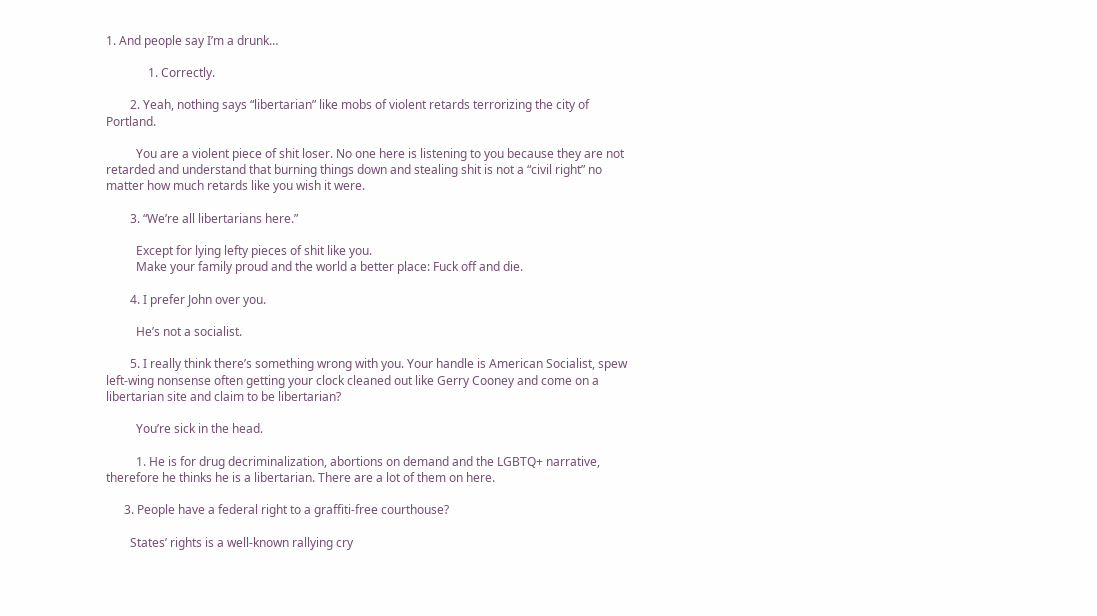1. And people say I’m a drunk…

              1. Correctly.

        2. Yeah, nothing says “libertarian” like mobs of violent retards terrorizing the city of Portland.

          You are a violent piece of shit loser. No one here is listening to you because they are not retarded and understand that burning things down and stealing shit is not a “civil right” no matter how much retards like you wish it were.

        3. “We’re all libertarians here.”

          Except for lying lefty pieces of shit like you.
          Make your family proud and the world a better place: Fuck off and die.

        4. I prefer John over you.

          He’s not a socialist.

        5. I really think there’s something wrong with you. Your handle is American Socialist, spew left-wing nonsense often getting your clock cleaned out like Gerry Cooney and come on a libertarian site and claim to be libertarian?

          You’re sick in the head.

          1. He is for drug decriminalization, abortions on demand and the LGBTQ+ narrative, therefore he thinks he is a libertarian. There are a lot of them on here.

      3. People have a federal right to a graffiti-free courthouse?

        States’ rights is a well-known rallying cry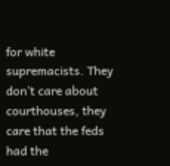for white supremacists. They don’t care about courthouses, they care that the feds had the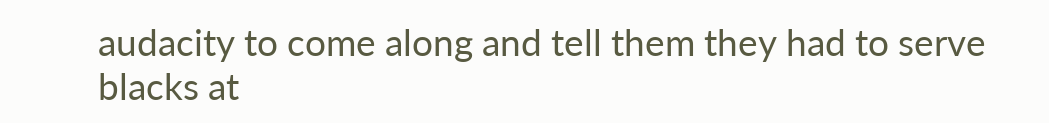audacity to come along and tell them they had to serve blacks at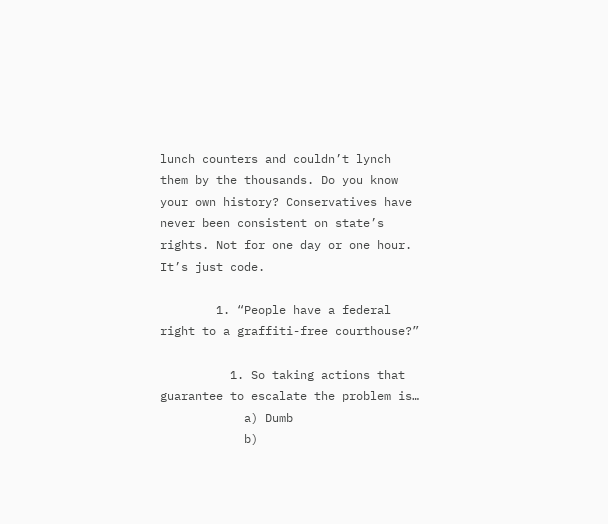lunch counters and couldn’t lynch them by the thousands. Do you know your own history? Conservatives have never been consistent on state’s rights. Not for one day or one hour. It’s just code.

        1. “People have a federal right to a graffiti-free courthouse?”

          1. So taking actions that guarantee to escalate the problem is…
            a) Dumb
            b)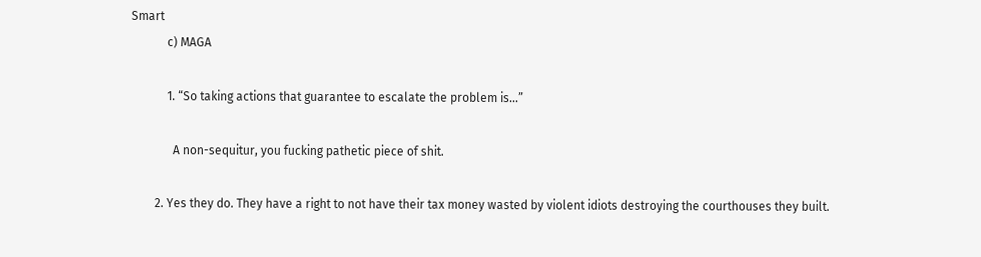Smart
            c) MAGA

            1. “So taking actions that guarantee to escalate the problem is…”

              A non-sequitur, you fucking pathetic piece of shit.

        2. Yes they do. They have a right to not have their tax money wasted by violent idiots destroying the courthouses they built.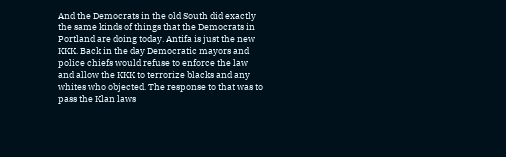And the Democrats in the old South did exactly the same kinds of things that the Democrats in Portland are doing today. Antifa is just the new KKK. Back in the day Democratic mayors and police chiefs would refuse to enforce the law and allow the KKK to terrorize blacks and any whites who objected. The response to that was to pass the Klan laws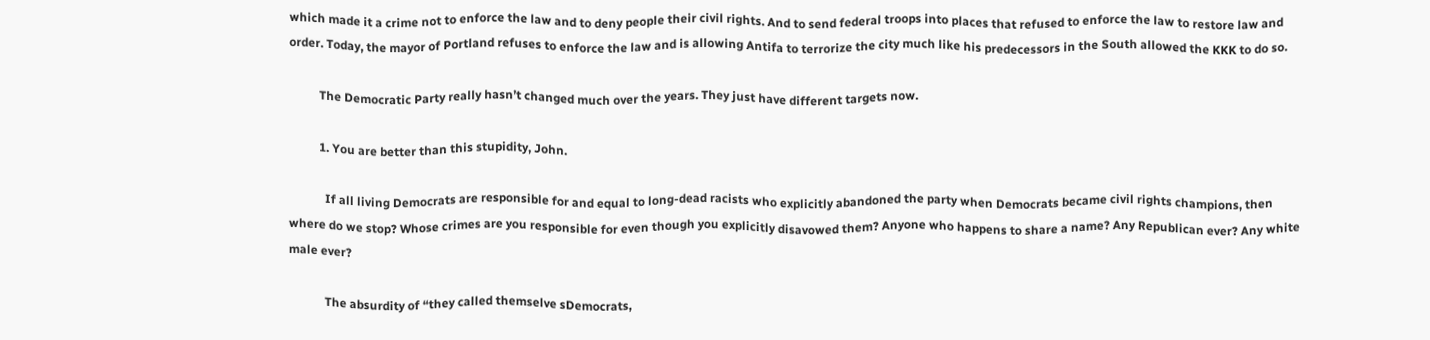which made it a crime not to enforce the law and to deny people their civil rights. And to send federal troops into places that refused to enforce the law to restore law and order. Today, the mayor of Portland refuses to enforce the law and is allowing Antifa to terrorize the city much like his predecessors in the South allowed the KKK to do so.

          The Democratic Party really hasn’t changed much over the years. They just have different targets now.

          1. You are better than this stupidity, John.

            If all living Democrats are responsible for and equal to long-dead racists who explicitly abandoned the party when Democrats became civil rights champions, then where do we stop? Whose crimes are you responsible for even though you explicitly disavowed them? Anyone who happens to share a name? Any Republican ever? Any white male ever?

            The absurdity of “they called themselve sDemocrats,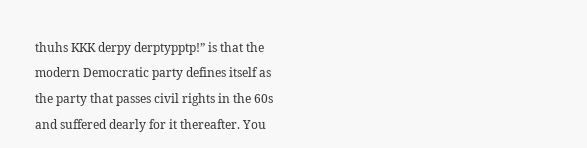thuhs KKK derpy derptypptp!” is that the modern Democratic party defines itself as the party that passes civil rights in the 60s and suffered dearly for it thereafter. You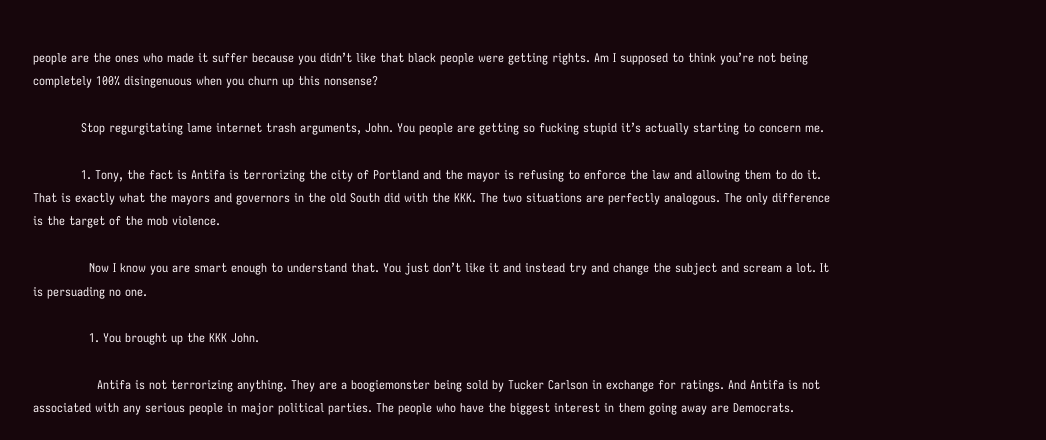people are the ones who made it suffer because you didn’t like that black people were getting rights. Am I supposed to think you’re not being completely 100% disingenuous when you churn up this nonsense?

            Stop regurgitating lame internet trash arguments, John. You people are getting so fucking stupid it’s actually starting to concern me.

            1. Tony, the fact is Antifa is terrorizing the city of Portland and the mayor is refusing to enforce the law and allowing them to do it. That is exactly what the mayors and governors in the old South did with the KKK. The two situations are perfectly analogous. The only difference is the target of the mob violence.

              Now I know you are smart enough to understand that. You just don’t like it and instead try and change the subject and scream a lot. It is persuading no one.

              1. You brought up the KKK John.

                Antifa is not terrorizing anything. They are a boogiemonster being sold by Tucker Carlson in exchange for ratings. And Antifa is not associated with any serious people in major political parties. The people who have the biggest interest in them going away are Democrats.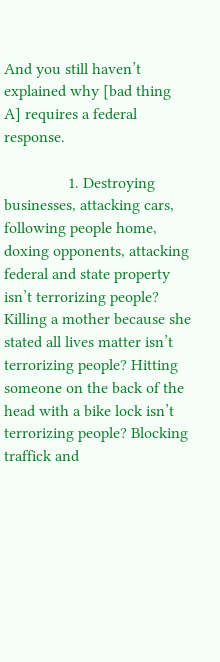And you still haven’t explained why [bad thing A] requires a federal response.

                1. Destroying businesses, attacking cars, following people home, doxing opponents, attacking federal and state property isn’t terrorizing people? Killing a mother because she stated all lives matter isn’t terrorizing people? Hitting someone on the back of the head with a bike lock isn’t terrorizing people? Blocking traffick and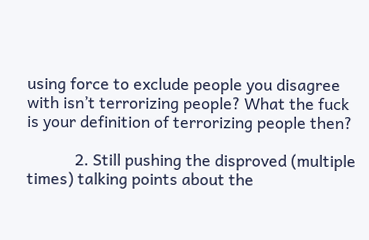using force to exclude people you disagree with isn’t terrorizing people? What the fuck is your definition of terrorizing people then?

            2. Still pushing the disproved (multiple times) talking points about the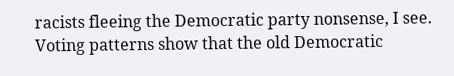racists fleeing the Democratic party nonsense, I see. Voting patterns show that the old Democratic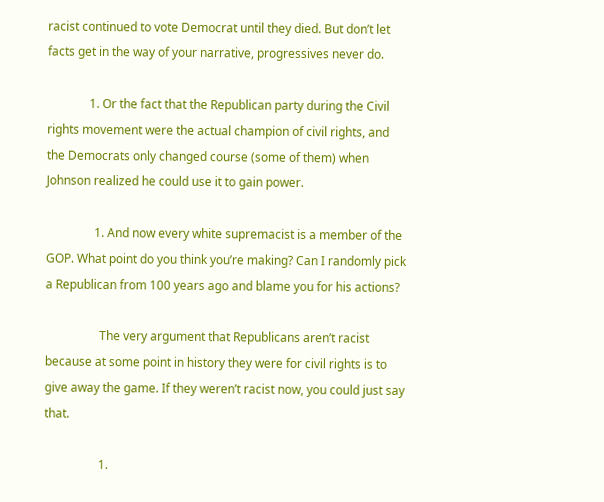racist continued to vote Democrat until they died. But don’t let facts get in the way of your narrative, progressives never do.

              1. Or the fact that the Republican party during the Civil rights movement were the actual champion of civil rights, and the Democrats only changed course (some of them) when Johnson realized he could use it to gain power.

                1. And now every white supremacist is a member of the GOP. What point do you think you’re making? Can I randomly pick a Republican from 100 years ago and blame you for his actions?

                  The very argument that Republicans aren’t racist because at some point in history they were for civil rights is to give away the game. If they weren’t racist now, you could just say that.

                  1.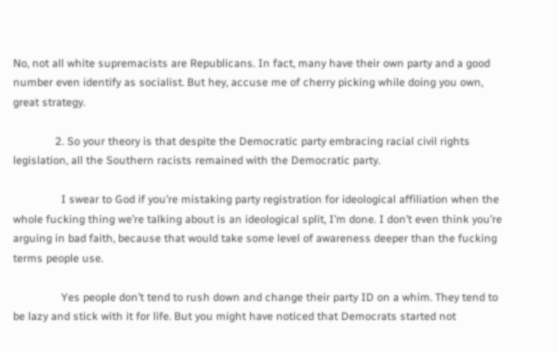No, not all white supremacists are Republicans. In fact, many have their own party and a good number even identify as socialist. But hey, accuse me of cherry picking while doing you own, great strategy.

              2. So your theory is that despite the Democratic party embracing racial civil rights legislation, all the Southern racists remained with the Democratic party.

                I swear to God if you’re mistaking party registration for ideological affiliation when the whole fucking thing we’re talking about is an ideological split, I’m done. I don’t even think you’re arguing in bad faith, because that would take some level of awareness deeper than the fucking terms people use.

                Yes people don’t tend to rush down and change their party ID on a whim. They tend to be lazy and stick with it for life. But you might have noticed that Democrats started not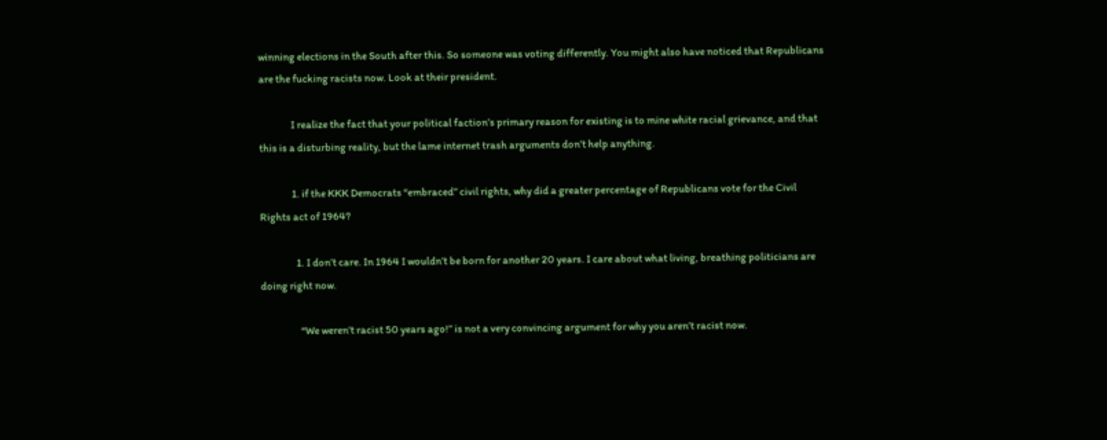winning elections in the South after this. So someone was voting differently. You might also have noticed that Republicans are the fucking racists now. Look at their president.

                I realize the fact that your political faction’s primary reason for existing is to mine white racial grievance, and that this is a disturbing reality, but the lame internet trash arguments don’t help anything.

                1. if the KKK Democrats “embraced” civil rights, why did a greater percentage of Republicans vote for the Civil Rights act of 1964?

                  1. I don’t care. In 1964 I wouldn’t be born for another 20 years. I care about what living, breathing politicians are doing right now.

                    “We weren’t racist 50 years ago!” is not a very convincing argument for why you aren’t racist now.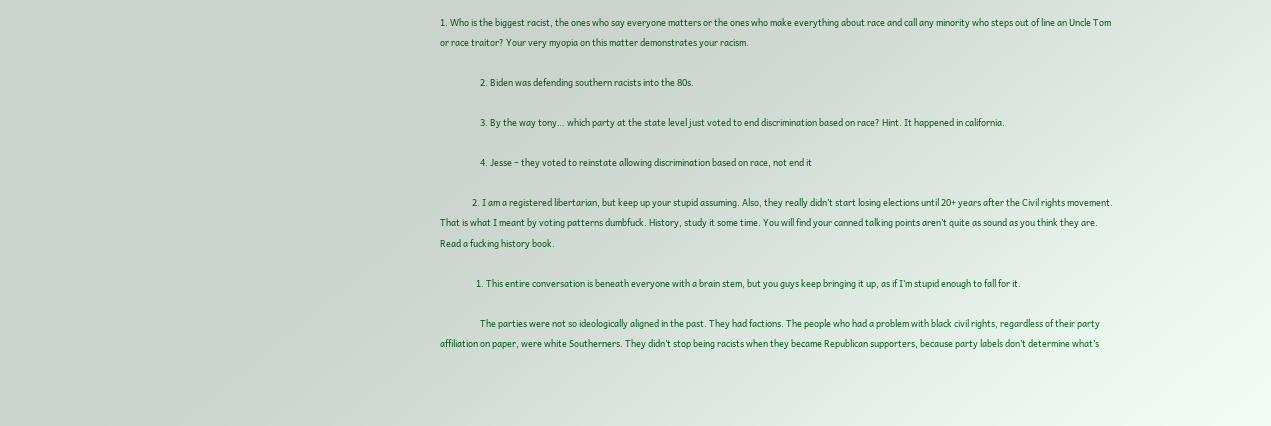1. Who is the biggest racist, the ones who say everyone matters or the ones who make everything about race and call any minority who steps out of line an Uncle Tom or race traitor? Your very myopia on this matter demonstrates your racism.

                    2. Biden was defending southern racists into the 80s.

                    3. By the way tony… which party at the state level just voted to end discrimination based on race? Hint. It happened in california.

                    4. Jesse – they voted to reinstate allowing discrimination based on race, not end it

                2. I am a registered libertarian, but keep up your stupid assuming. Also, they really didn’t start losing elections until 20+ years after the Civil rights movement. That is what I meant by voting patterns dumbfuck. History, study it some time. You will find your canned talking points aren’t quite as sound as you think they are. Read a fucking history book.

                  1. This entire conversation is beneath everyone with a brain stem, but you guys keep bringing it up, as if I’m stupid enough to fall for it.

                    The parties were not so ideologically aligned in the past. They had factions. The people who had a problem with black civil rights, regardless of their party affiliation on paper, were white Southerners. They didn’t stop being racists when they became Republican supporters, because party labels don’t determine what’s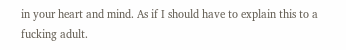in your heart and mind. As if I should have to explain this to a fucking adult.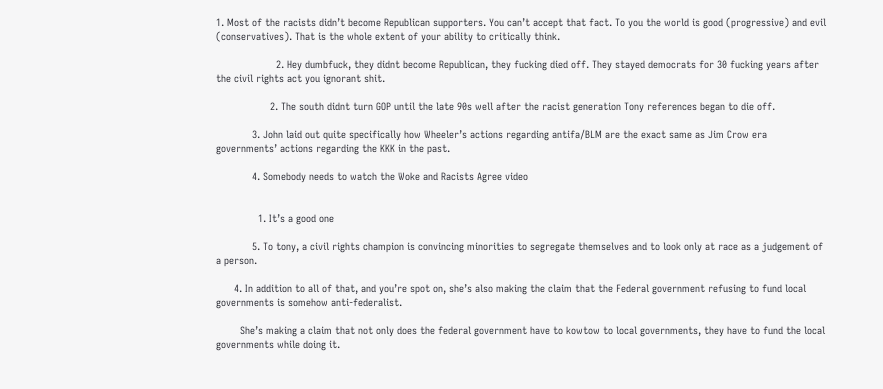1. Most of the racists didn’t become Republican supporters. You can’t accept that fact. To you the world is good (progressive) and evil (conservatives). That is the whole extent of your ability to critically think.

                    2. Hey dumbfuck, they didnt become Republican, they fucking died off. They stayed democrats for 30 fucking years after the civil rights act you ignorant shit.

                  2. The south didnt turn GOP until the late 90s well after the racist generation Tony references began to die off.

            3. John laid out quite specifically how Wheeler’s actions regarding antifa/BLM are the exact same as Jim Crow era governments’ actions regarding the KKK in the past.

            4. Somebody needs to watch the Woke and Racists Agree video


              1. It’s a good one

            5. To tony, a civil rights champion is convincing minorities to segregate themselves and to look only at race as a judgement of a person.

      4. In addition to all of that, and you’re spot on, she’s also making the claim that the Federal government refusing to fund local governments is somehow anti-federalist.

        She’s making a claim that not only does the federal government have to kowtow to local governments, they have to fund the local governments while doing it.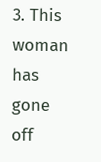3. This woman has gone off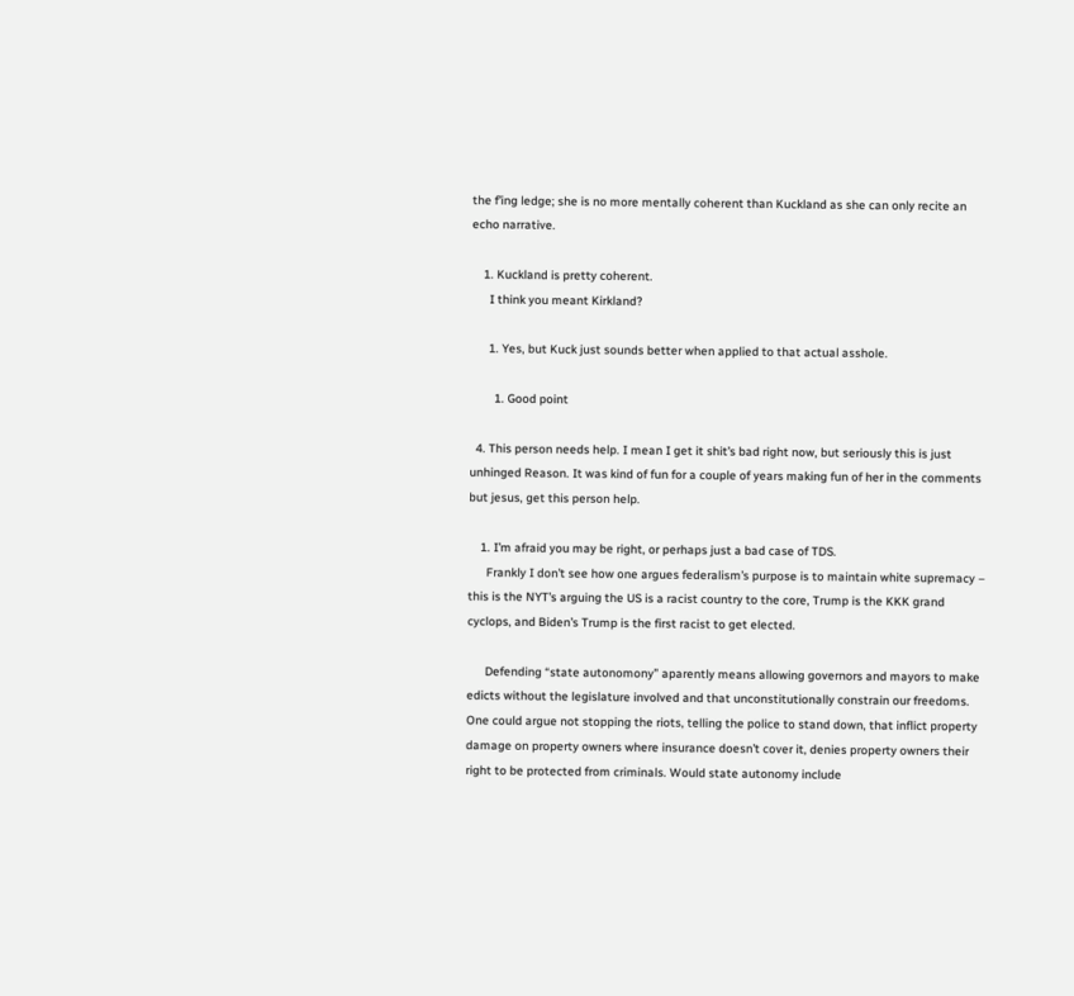the f’ing ledge; she is no more mentally coherent than Kuckland as she can only recite an echo narrative.

    1. Kuckland is pretty coherent.
      I think you meant Kirkland?

      1. Yes, but Kuck just sounds better when applied to that actual asshole.

        1. Good point

  4. This person needs help. I mean I get it shit’s bad right now, but seriously this is just unhinged Reason. It was kind of fun for a couple of years making fun of her in the comments but jesus, get this person help.

    1. I’m afraid you may be right, or perhaps just a bad case of TDS.
      Frankly I don’t see how one argues federalism’s purpose is to maintain white supremacy – this is the NYT’s arguing the US is a racist country to the core, Trump is the KKK grand cyclops, and Biden’s Trump is the first racist to get elected.

      Defending “state autonomony” aparently means allowing governors and mayors to make edicts without the legislature involved and that unconstitutionally constrain our freedoms. One could argue not stopping the riots, telling the police to stand down, that inflict property damage on property owners where insurance doesn’t cover it, denies property owners their right to be protected from criminals. Would state autonomy include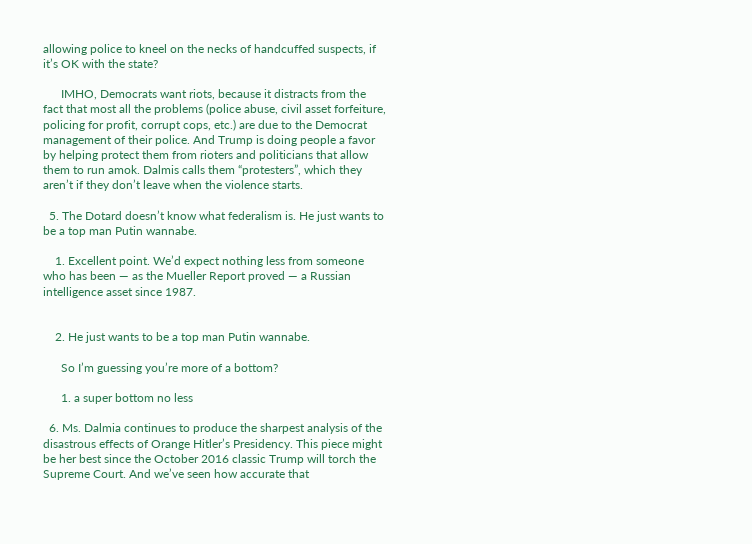allowing police to kneel on the necks of handcuffed suspects, if it’s OK with the state?

      IMHO, Democrats want riots, because it distracts from the fact that most all the problems (police abuse, civil asset forfeiture, policing for profit, corrupt cops, etc.) are due to the Democrat management of their police. And Trump is doing people a favor by helping protect them from rioters and politicians that allow them to run amok. Dalmis calls them “protesters”, which they aren’t if they don’t leave when the violence starts.

  5. The Dotard doesn’t know what federalism is. He just wants to be a top man Putin wannabe.

    1. Excellent point. We’d expect nothing less from someone who has been — as the Mueller Report proved — a Russian intelligence asset since 1987.


    2. He just wants to be a top man Putin wannabe.

      So I’m guessing you’re more of a bottom?

      1. a super bottom no less

  6. Ms. Dalmia continues to produce the sharpest analysis of the disastrous effects of Orange Hitler’s Presidency. This piece might be her best since the October 2016 classic Trump will torch the Supreme Court. And we’ve seen how accurate that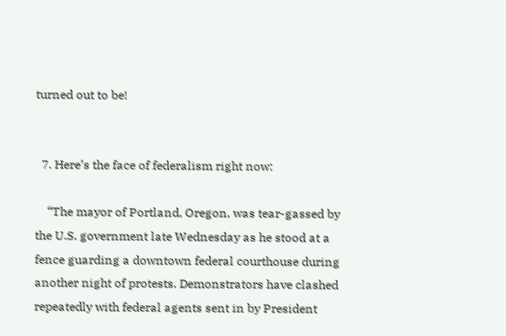turned out to be!


  7. Here’s the face of federalism right now:

    “The mayor of Portland, Oregon, was tear-gassed by the U.S. government late Wednesday as he stood at a fence guarding a downtown federal courthouse during another night of protests. Demonstrators have clashed repeatedly with federal agents sent in by President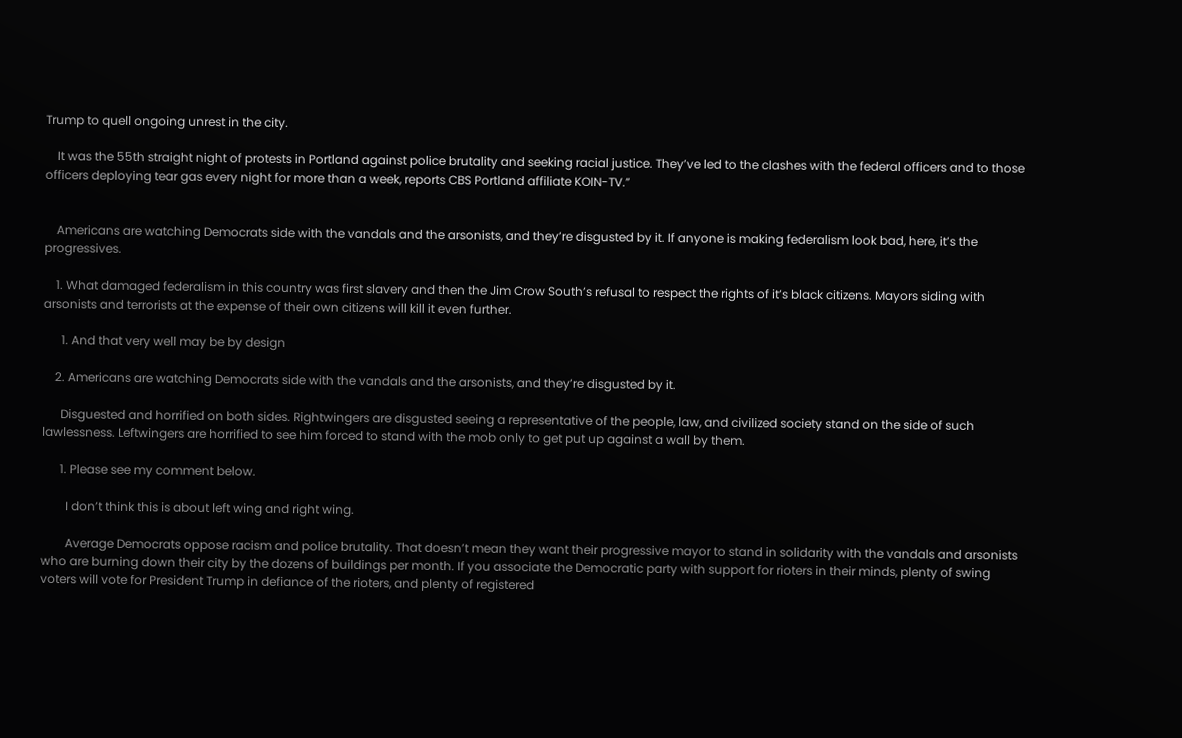Trump to quell ongoing unrest in the city.

    It was the 55th straight night of protests in Portland against police brutality and seeking racial justice. They’ve led to the clashes with the federal officers and to those officers deploying tear gas every night for more than a week, reports CBS Portland affiliate KOIN-TV.”


    Americans are watching Democrats side with the vandals and the arsonists, and they’re disgusted by it. If anyone is making federalism look bad, here, it’s the progressives.

    1. What damaged federalism in this country was first slavery and then the Jim Crow South’s refusal to respect the rights of it’s black citizens. Mayors siding with arsonists and terrorists at the expense of their own citizens will kill it even further.

      1. And that very well may be by design

    2. Americans are watching Democrats side with the vandals and the arsonists, and they’re disgusted by it.

      Disguested and horrified on both sides. Rightwingers are disgusted seeing a representative of the people, law, and civilized society stand on the side of such lawlessness. Leftwingers are horrified to see him forced to stand with the mob only to get put up against a wall by them.

      1. Please see my comment below.

        I don’t think this is about left wing and right wing.

        Average Democrats oppose racism and police brutality. That doesn’t mean they want their progressive mayor to stand in solidarity with the vandals and arsonists who are burning down their city by the dozens of buildings per month. If you associate the Democratic party with support for rioters in their minds, plenty of swing voters will vote for President Trump in defiance of the rioters, and plenty of registered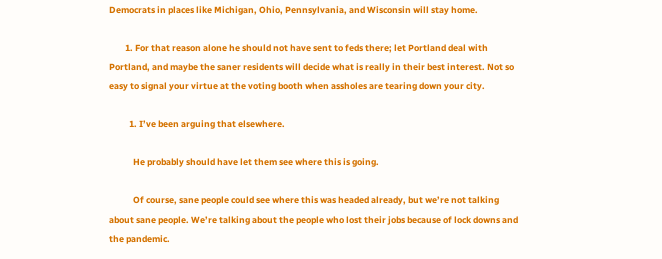Democrats in places like Michigan, Ohio, Pennsylvania, and Wisconsin will stay home.

        1. For that reason alone he should not have sent to feds there; let Portland deal with Portland, and maybe the saner residents will decide what is really in their best interest. Not so easy to signal your virtue at the voting booth when assholes are tearing down your city.

          1. I’ve been arguing that elsewhere.

            He probably should have let them see where this is going.

            Of course, sane people could see where this was headed already, but we’re not talking about sane people. We’re talking about the people who lost their jobs because of lock downs and the pandemic.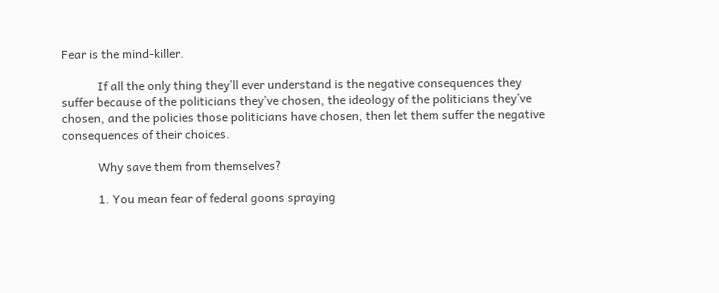Fear is the mind-killer.

            If all the only thing they’ll ever understand is the negative consequences they suffer because of the politicians they’ve chosen, the ideology of the politicians they’ve chosen, and the policies those politicians have chosen, then let them suffer the negative consequences of their choices.

            Why save them from themselves?

            1. You mean fear of federal goons spraying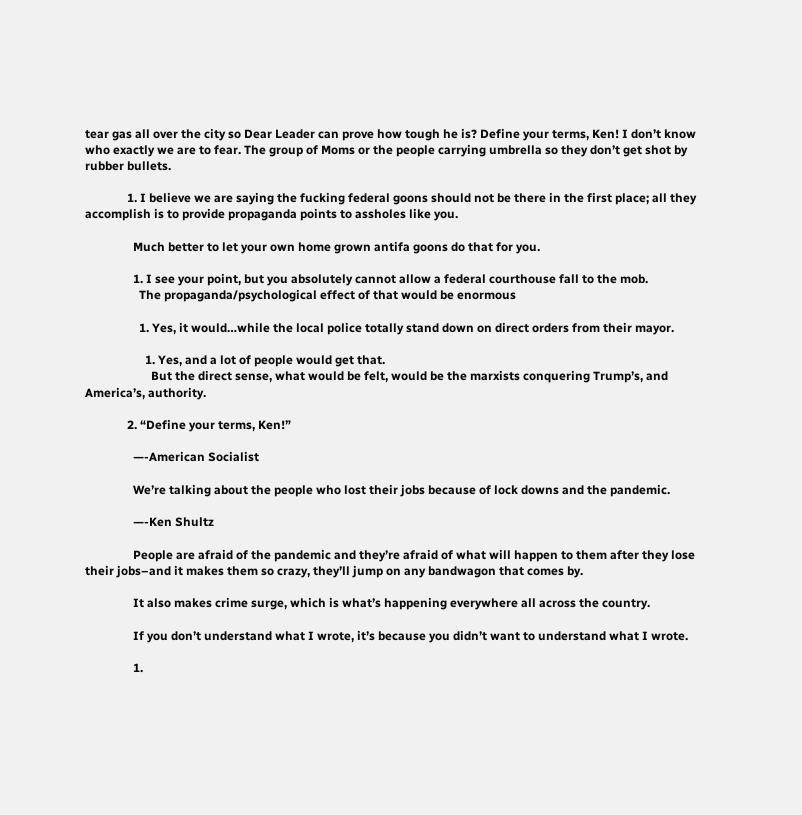tear gas all over the city so Dear Leader can prove how tough he is? Define your terms, Ken! I don’t know who exactly we are to fear. The group of Moms or the people carrying umbrella so they don’t get shot by rubber bullets.

              1. I believe we are saying the fucking federal goons should not be there in the first place; all they accomplish is to provide propaganda points to assholes like you.

                Much better to let your own home grown antifa goons do that for you.

                1. I see your point, but you absolutely cannot allow a federal courthouse fall to the mob.
                  The propaganda/psychological effect of that would be enormous

                  1. Yes, it would…while the local police totally stand down on direct orders from their mayor.

                    1. Yes, and a lot of people would get that.
                      But the direct sense, what would be felt, would be the marxists conquering Trump’s, and America’s, authority.

              2. “Define your terms, Ken!”

                —-American Socialist

                We’re talking about the people who lost their jobs because of lock downs and the pandemic.

                —-Ken Shultz

                People are afraid of the pandemic and they’re afraid of what will happen to them after they lose their jobs–and it makes them so crazy, they’ll jump on any bandwagon that comes by.

                It also makes crime surge, which is what’s happening everywhere all across the country.

                If you don’t understand what I wrote, it’s because you didn’t want to understand what I wrote.

                1.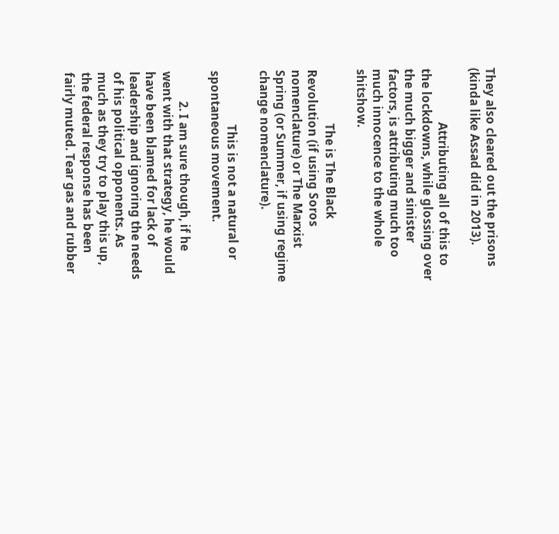They also cleared out the prisons (kinda like Assad did in 2013).

                  Attributing all of this to the lockdowns, while glossing over the much bigger and sinister factors, is attributing much too much innocence to the whole shitshow.

                  The is The Black Revolution (if using Soros nomenclature) or The Marxist Spring (or Summer, if using regime change nomenclature).

                  This is not a natural or spontaneous movement.

          2. I am sure though, if he went with that strategy, he would have been blamed for lack of leadership and ignoring the needs of his political opponents. As much as they try to play this up, the federal response has been fairly muted. Tear gas and rubber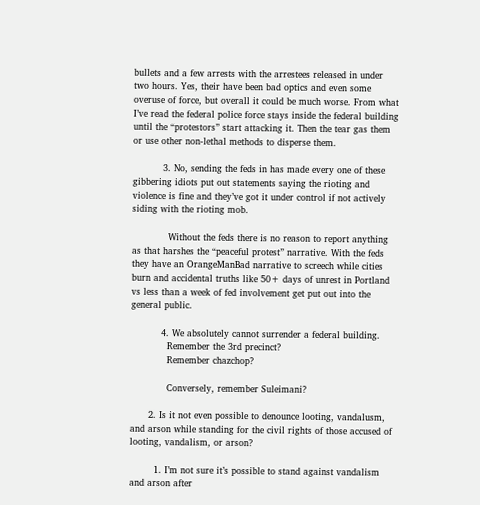bullets and a few arrests with the arrestees released in under two hours. Yes, their have been bad optics and even some overuse of force, but overall it could be much worse. From what I’ve read the federal police force stays inside the federal building until the “protestors” start attacking it. Then the tear gas them or use other non-lethal methods to disperse them.

          3. No, sending the feds in has made every one of these gibbering idiots put out statements saying the rioting and violence is fine and they’ve got it under control if not actively siding with the rioting mob.

            Without the feds there is no reason to report anything as that harshes the “peaceful protest” narrative. With the feds they have an OrangeManBad narrative to screech while cities burn and accidental truths like 50+ days of unrest in Portland vs less than a week of fed involvement get put out into the general public.

          4. We absolutely cannot surrender a federal building.
            Remember the 3rd precinct?
            Remember chazchop?

            Conversely, remember Suleimani?

      2. Is it not even possible to denounce looting, vandalusm, and arson while standing for the civil rights of those accused of looting, vandalism, or arson?

        1. I’m not sure it’s possible to stand against vandalism and arson after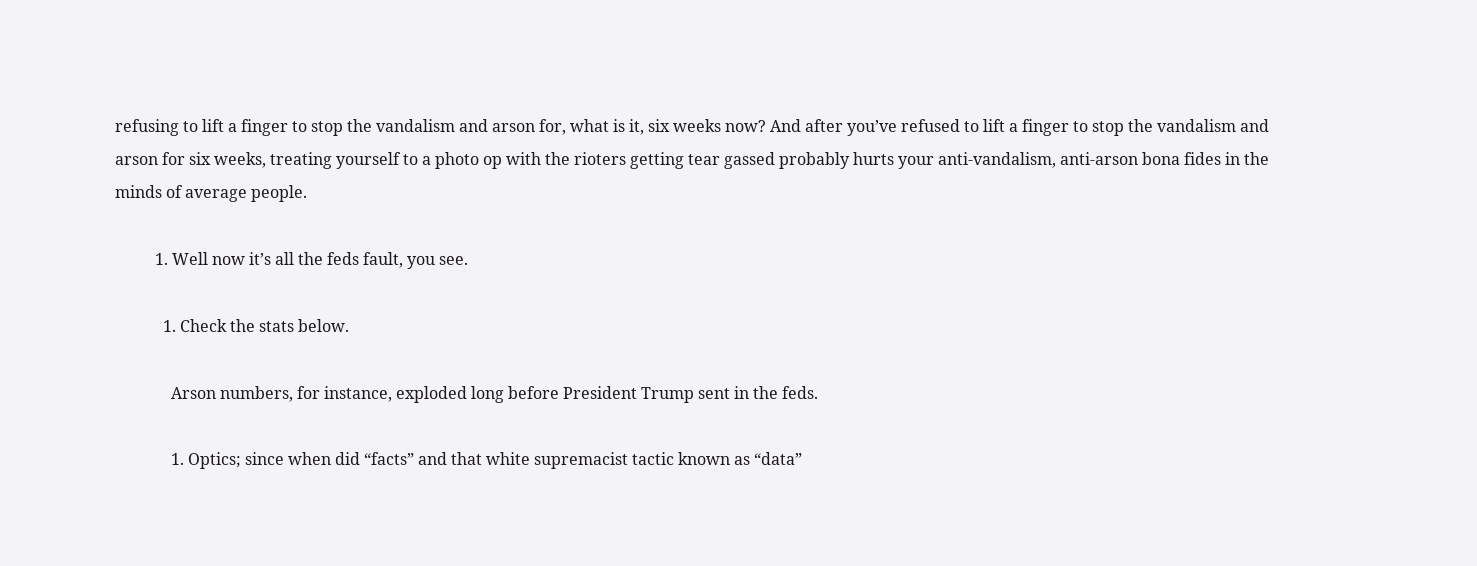refusing to lift a finger to stop the vandalism and arson for, what is it, six weeks now? And after you’ve refused to lift a finger to stop the vandalism and arson for six weeks, treating yourself to a photo op with the rioters getting tear gassed probably hurts your anti-vandalism, anti-arson bona fides in the minds of average people.

          1. Well now it’s all the feds fault, you see.

            1. Check the stats below.

              Arson numbers, for instance, exploded long before President Trump sent in the feds.

              1. Optics; since when did “facts” and that white supremacist tactic known as “data”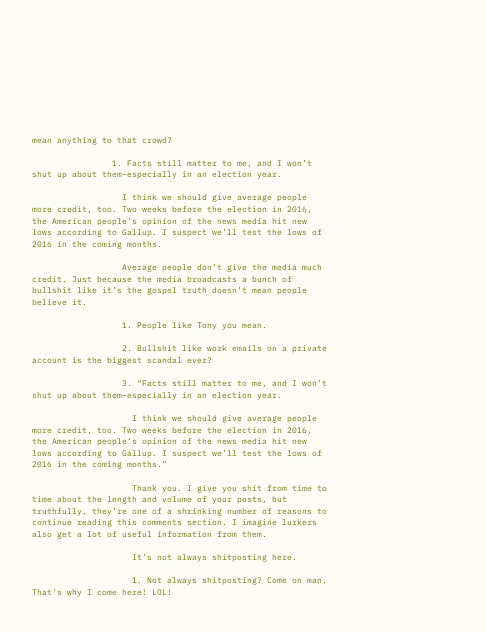mean anything to that crowd?

                1. Facts still matter to me, and I won’t shut up about them–especially in an election year.

                  I think we should give average people more credit, too. Two weeks before the election in 2016, the American people’s opinion of the news media hit new lows according to Gallup. I suspect we’ll test the lows of 2016 in the coming months.

                  Average people don’t give the media much credit. Just because the media broadcasts a bunch of bullshit like it’s the gospel truth doesn’t mean people believe it.

                  1. People like Tony you mean.

                  2. Bullshit like work emails on a private account is the biggest scandal ever?

                  3. “Facts still matter to me, and I won’t shut up about them–especially in an election year.

                    I think we should give average people more credit, too. Two weeks before the election in 2016, the American people’s opinion of the news media hit new lows according to Gallup. I suspect we’ll test the lows of 2016 in the coming months.”

                    Thank you. I give you shit from time to time about the length and volume of your posts, but truthfully, they’re one of a shrinking number of reasons to continue reading this comments section. I imagine lurkers also get a lot of useful information from them.

                    It’s not always shitposting here.

                    1. Not always shitposting? Come on man. That’s why I come here! LOL!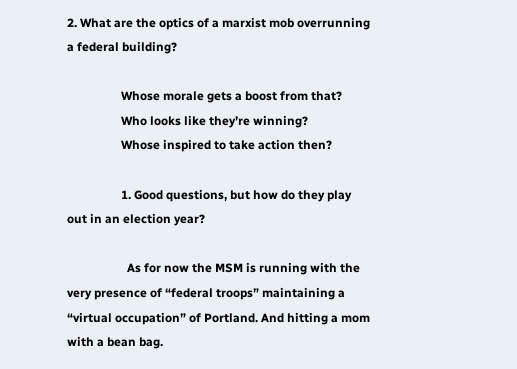2. What are the optics of a marxist mob overrunning a federal building?

                  Whose morale gets a boost from that?
                  Who looks like they’re winning?
                  Whose inspired to take action then?

                  1. Good questions, but how do they play out in an election year?

                    As for now the MSM is running with the very presence of “federal troops” maintaining a “virtual occupation” of Portland. And hitting a mom with a bean bag.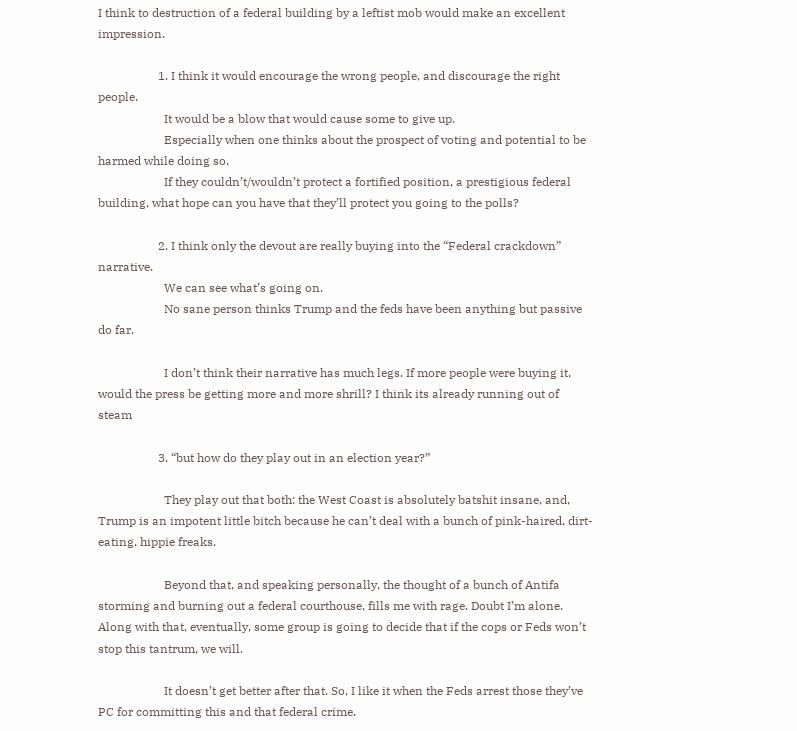I think to destruction of a federal building by a leftist mob would make an excellent impression.

                    1. I think it would encourage the wrong people, and discourage the right people.
                      It would be a blow that would cause some to give up.
                      Especially when one thinks about the prospect of voting and potential to be harmed while doing so.
                      If they couldn’t/wouldn’t protect a fortified position, a prestigious federal building, what hope can you have that they’ll protect you going to the polls?

                    2. I think only the devout are really buying into the “Federal crackdown” narrative.
                      We can see what’s going on.
                      No sane person thinks Trump and the feds have been anything but passive do far.

                      I don’t think their narrative has much legs. If more people were buying it, would the press be getting more and more shrill? I think its already running out of steam

                    3. “but how do they play out in an election year?”

                      They play out that both: the West Coast is absolutely batshit insane, and, Trump is an impotent little bitch because he can’t deal with a bunch of pink-haired, dirt-eating, hippie freaks.

                      Beyond that, and speaking personally, the thought of a bunch of Antifa storming and burning out a federal courthouse, fills me with rage. Doubt I’m alone. Along with that, eventually, some group is going to decide that if the cops or Feds won’t stop this tantrum, we will.

                      It doesn’t get better after that. So, I like it when the Feds arrest those they’ve PC for committing this and that federal crime.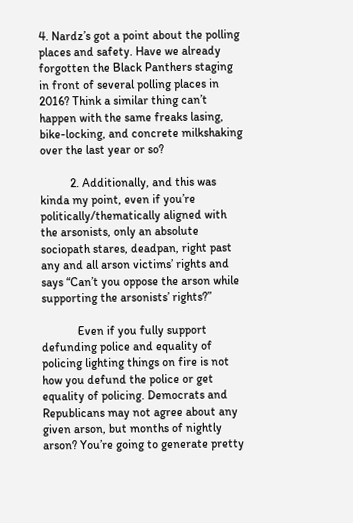4. Nardz’s got a point about the polling places and safety. Have we already forgotten the Black Panthers staging in front of several polling places in 2016? Think a similar thing can’t happen with the same freaks lasing, bike-locking, and concrete milkshaking over the last year or so?

          2. Additionally, and this was kinda my point, even if you’re politically/thematically aligned with the arsonists, only an absolute sociopath stares, deadpan, right past any and all arson victims’ rights and says “Can’t you oppose the arson while supporting the arsonists’ rights?”

            Even if you fully support defunding police and equality of policing lighting things on fire is not how you defund the police or get equality of policing. Democrats and Republicans may not agree about any given arson, but months of nightly arson? You’re going to generate pretty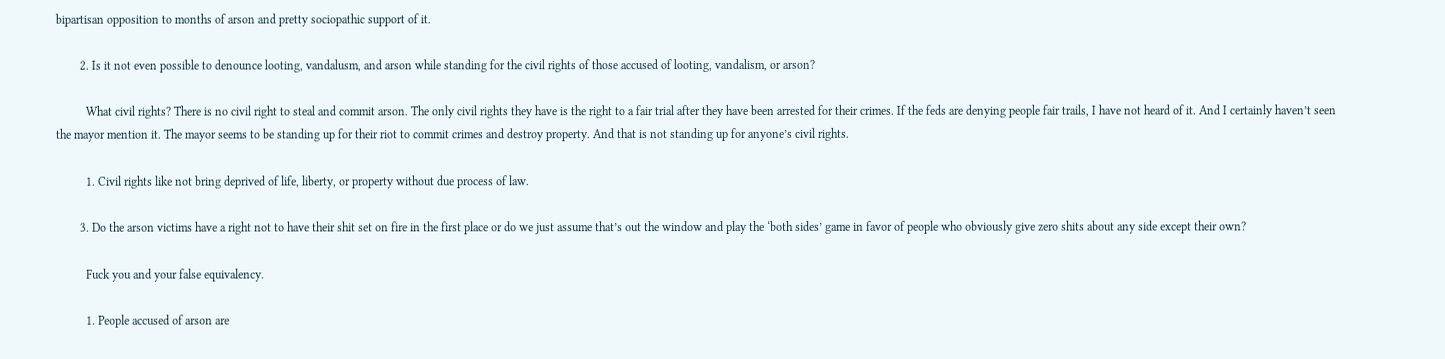bipartisan opposition to months of arson and pretty sociopathic support of it.

        2. Is it not even possible to denounce looting, vandalusm, and arson while standing for the civil rights of those accused of looting, vandalism, or arson?

          What civil rights? There is no civil right to steal and commit arson. The only civil rights they have is the right to a fair trial after they have been arrested for their crimes. If the feds are denying people fair trails, I have not heard of it. And I certainly haven’t seen the mayor mention it. The mayor seems to be standing up for their riot to commit crimes and destroy property. And that is not standing up for anyone’s civil rights.

          1. Civil rights like not bring deprived of life, liberty, or property without due process of law.

        3. Do the arson victims have a right not to have their shit set on fire in the first place or do we just assume that’s out the window and play the ‘both sides’ game in favor of people who obviously give zero shits about any side except their own?

          Fuck you and your false equivalency.

          1. People accused of arson are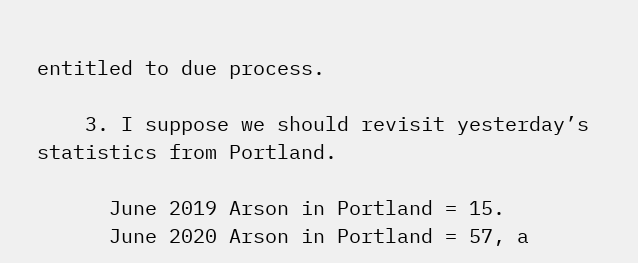entitled to due process.

    3. I suppose we should revisit yesterday’s statistics from Portland.

      June 2019 Arson in Portland = 15.
      June 2020 Arson in Portland = 57, a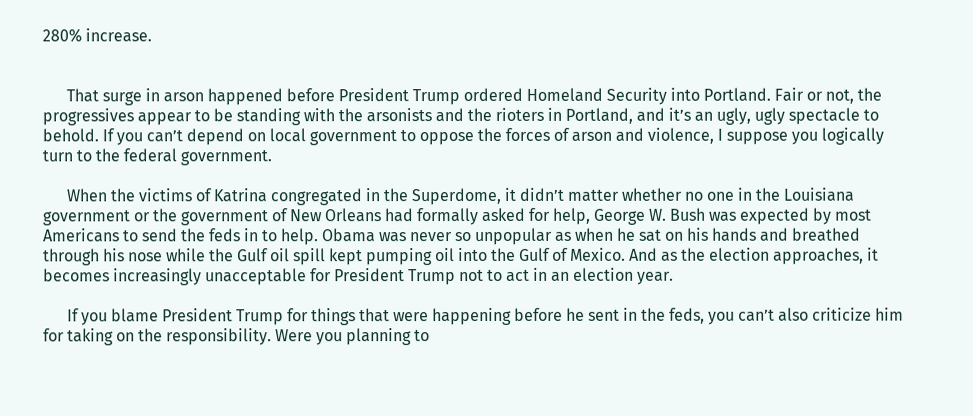280% increase.


      That surge in arson happened before President Trump ordered Homeland Security into Portland. Fair or not, the progressives appear to be standing with the arsonists and the rioters in Portland, and it’s an ugly, ugly spectacle to behold. If you can’t depend on local government to oppose the forces of arson and violence, I suppose you logically turn to the federal government.

      When the victims of Katrina congregated in the Superdome, it didn’t matter whether no one in the Louisiana government or the government of New Orleans had formally asked for help, George W. Bush was expected by most Americans to send the feds in to help. Obama was never so unpopular as when he sat on his hands and breathed through his nose while the Gulf oil spill kept pumping oil into the Gulf of Mexico. And as the election approaches, it becomes increasingly unacceptable for President Trump not to act in an election year.

      If you blame President Trump for things that were happening before he sent in the feds, you can’t also criticize him for taking on the responsibility. Were you planning to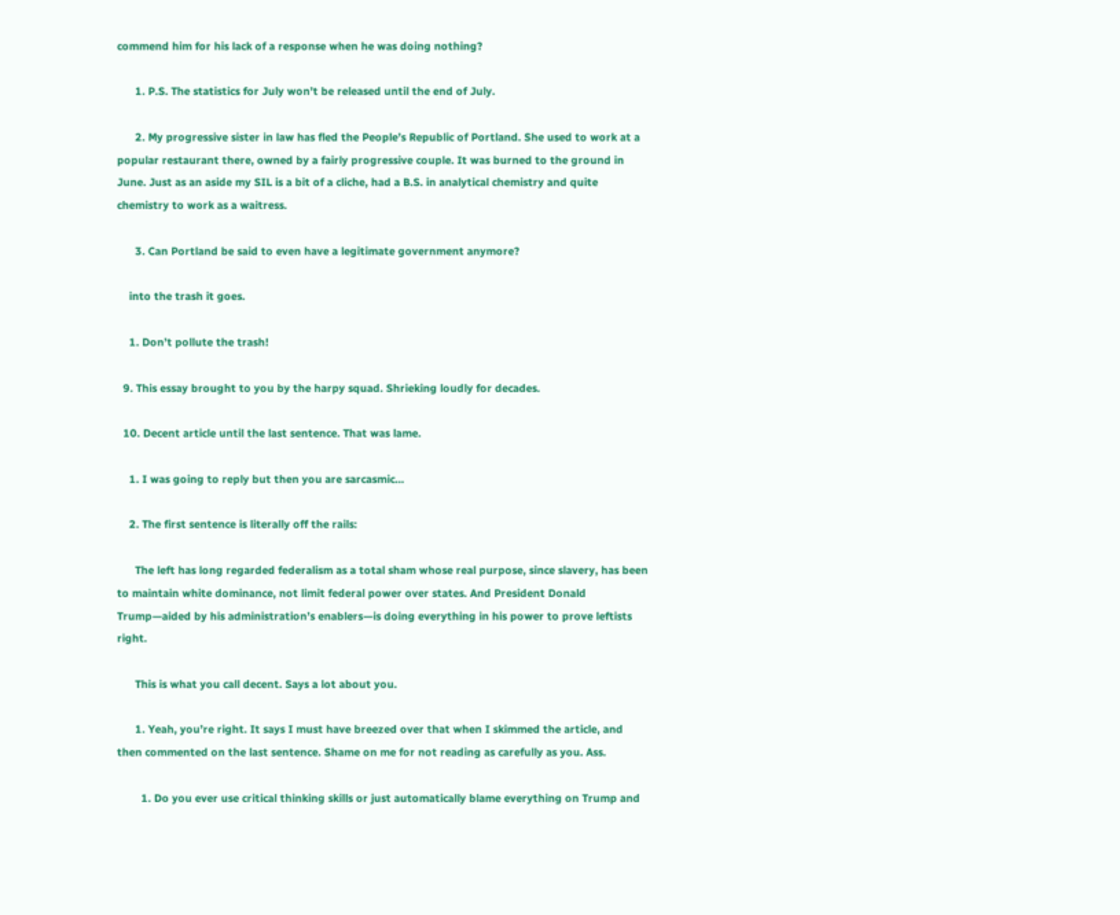commend him for his lack of a response when he was doing nothing?

      1. P.S. The statistics for July won’t be released until the end of July.

      2. My progressive sister in law has fled the People’s Republic of Portland. She used to work at a popular restaurant there, owned by a fairly progressive couple. It was burned to the ground in June. Just as an aside my SIL is a bit of a cliche, had a B.S. in analytical chemistry and quite chemistry to work as a waitress.

      3. Can Portland be said to even have a legitimate government anymore?

    into the trash it goes.

    1. Don’t pollute the trash!

  9. This essay brought to you by the harpy squad. Shrieking loudly for decades.

  10. Decent article until the last sentence. That was lame.

    1. I was going to reply but then you are sarcasmic…

    2. The first sentence is literally off the rails:

      The left has long regarded federalism as a total sham whose real purpose, since slavery, has been to maintain white dominance, not limit federal power over states. And President Donald Trump—aided by his administration’s enablers—is doing everything in his power to prove leftists right.

      This is what you call decent. Says a lot about you.

      1. Yeah, you’re right. It says I must have breezed over that when I skimmed the article, and then commented on the last sentence. Shame on me for not reading as carefully as you. Ass.

        1. Do you ever use critical thinking skills or just automatically blame everything on Trump and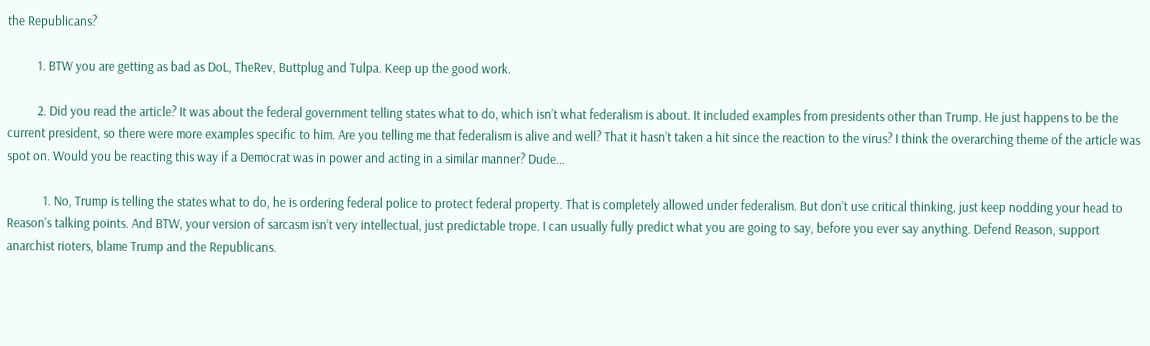the Republicans?

          1. BTW you are getting as bad as DoL, TheRev, Buttplug and Tulpa. Keep up the good work.

          2. Did you read the article? It was about the federal government telling states what to do, which isn’t what federalism is about. It included examples from presidents other than Trump. He just happens to be the current president, so there were more examples specific to him. Are you telling me that federalism is alive and well? That it hasn’t taken a hit since the reaction to the virus? I think the overarching theme of the article was spot on. Would you be reacting this way if a Democrat was in power and acting in a similar manner? Dude…

            1. No, Trump is telling the states what to do, he is ordering federal police to protect federal property. That is completely allowed under federalism. But don’t use critical thinking, just keep nodding your head to Reason’s talking points. And BTW, your version of sarcasm isn’t very intellectual, just predictable trope. I can usually fully predict what you are going to say, before you ever say anything. Defend Reason, support anarchist rioters, blame Trump and the Republicans.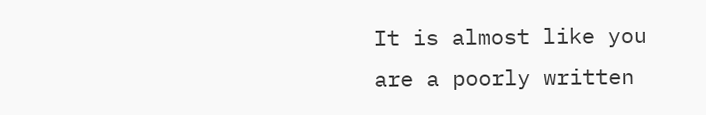It is almost like you are a poorly written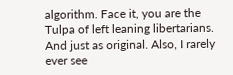algorithm. Face it, you are the Tulpa of left leaning libertarians. And just as original. Also, I rarely ever see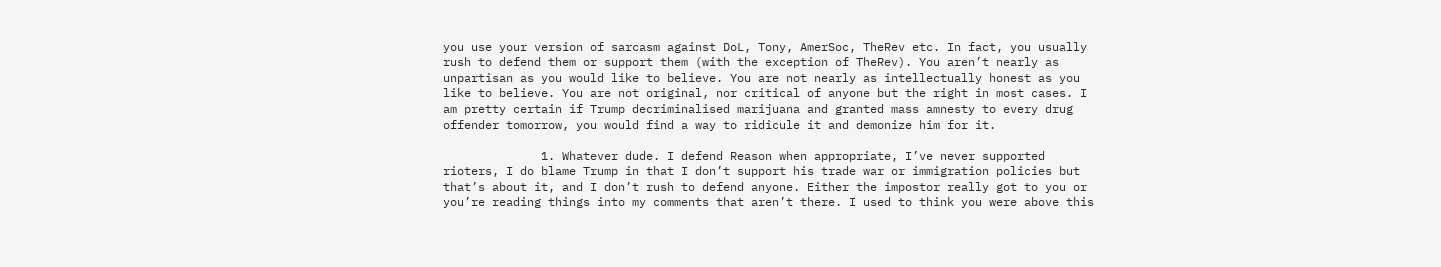you use your version of sarcasm against DoL, Tony, AmerSoc, TheRev etc. In fact, you usually rush to defend them or support them (with the exception of TheRev). You aren’t nearly as unpartisan as you would like to believe. You are not nearly as intellectually honest as you like to believe. You are not original, nor critical of anyone but the right in most cases. I am pretty certain if Trump decriminalised marijuana and granted mass amnesty to every drug offender tomorrow, you would find a way to ridicule it and demonize him for it.

              1. Whatever dude. I defend Reason when appropriate, I’ve never supported rioters, I do blame Trump in that I don’t support his trade war or immigration policies but that’s about it, and I don’t rush to defend anyone. Either the impostor really got to you or you’re reading things into my comments that aren’t there. I used to think you were above this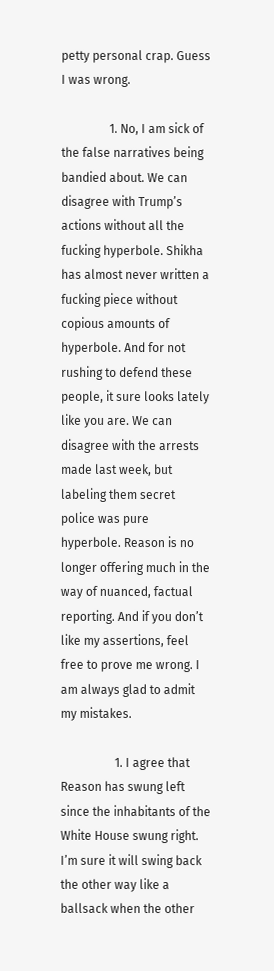petty personal crap. Guess I was wrong.

                1. No, I am sick of the false narratives being bandied about. We can disagree with Trump’s actions without all the fucking hyperbole. Shikha has almost never written a fucking piece without copious amounts of hyperbole. And for not rushing to defend these people, it sure looks lately like you are. We can disagree with the arrests made last week, but labeling them secret police was pure hyperbole. Reason is no longer offering much in the way of nuanced, factual reporting. And if you don’t like my assertions, feel free to prove me wrong. I am always glad to admit my mistakes.

                  1. I agree that Reason has swung left since the inhabitants of the White House swung right. I’m sure it will swing back the other way like a ballsack when the other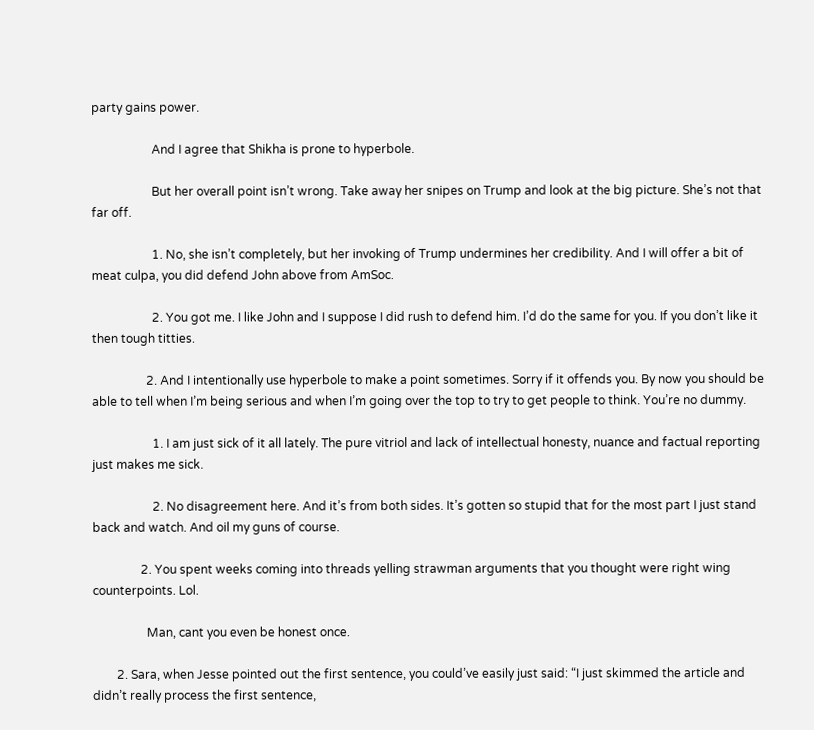party gains power.

                    And I agree that Shikha is prone to hyperbole.

                    But her overall point isn’t wrong. Take away her snipes on Trump and look at the big picture. She’s not that far off.

                    1. No, she isn’t completely, but her invoking of Trump undermines her credibility. And I will offer a bit of meat culpa, you did defend John above from AmSoc.

                    2. You got me. I like John and I suppose I did rush to defend him. I’d do the same for you. If you don’t like it then tough titties.

                  2. And I intentionally use hyperbole to make a point sometimes. Sorry if it offends you. By now you should be able to tell when I’m being serious and when I’m going over the top to try to get people to think. You’re no dummy.

                    1. I am just sick of it all lately. The pure vitriol and lack of intellectual honesty, nuance and factual reporting just makes me sick.

                    2. No disagreement here. And it’s from both sides. It’s gotten so stupid that for the most part I just stand back and watch. And oil my guns of course.

                2. You spent weeks coming into threads yelling strawman arguments that you thought were right wing counterpoints. Lol.

                  Man, cant you even be honest once.

        2. Sara, when Jesse pointed out the first sentence, you could’ve easily just said: “I just skimmed the article and didn’t really process the first sentence,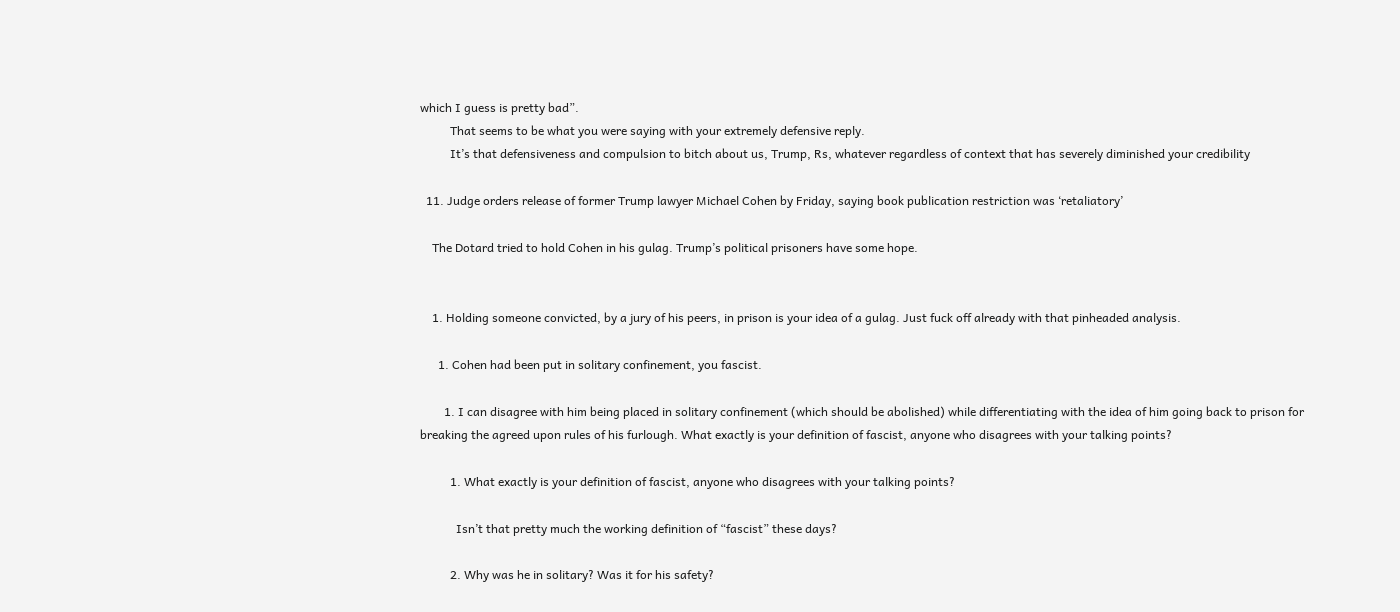which I guess is pretty bad”.
          That seems to be what you were saying with your extremely defensive reply.
          It’s that defensiveness and compulsion to bitch about us, Trump, Rs, whatever regardless of context that has severely diminished your credibility

  11. Judge orders release of former Trump lawyer Michael Cohen by Friday, saying book publication restriction was ‘retaliatory’

    The Dotard tried to hold Cohen in his gulag. Trump’s political prisoners have some hope.


    1. Holding someone convicted, by a jury of his peers, in prison is your idea of a gulag. Just fuck off already with that pinheaded analysis.

      1. Cohen had been put in solitary confinement, you fascist.

        1. I can disagree with him being placed in solitary confinement (which should be abolished) while differentiating with the idea of him going back to prison for breaking the agreed upon rules of his furlough. What exactly is your definition of fascist, anyone who disagrees with your talking points?

          1. What exactly is your definition of fascist, anyone who disagrees with your talking points?

            Isn’t that pretty much the working definition of “fascist” these days?

          2. Why was he in solitary? Was it for his safety?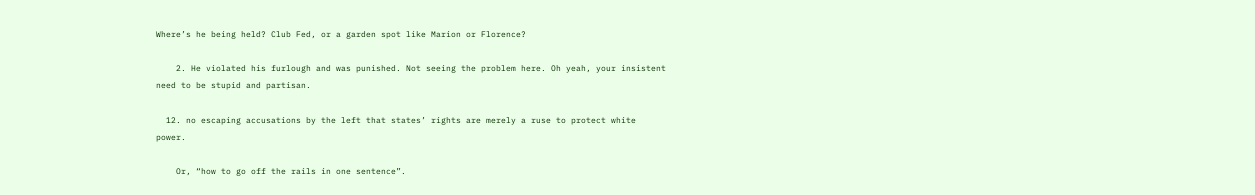Where’s he being held? Club Fed, or a garden spot like Marion or Florence?

    2. He violated his furlough and was punished. Not seeing the problem here. Oh yeah, your insistent need to be stupid and partisan.

  12. no escaping accusations by the left that states’ rights are merely a ruse to protect white power.

    Or, “how to go off the rails in one sentence”.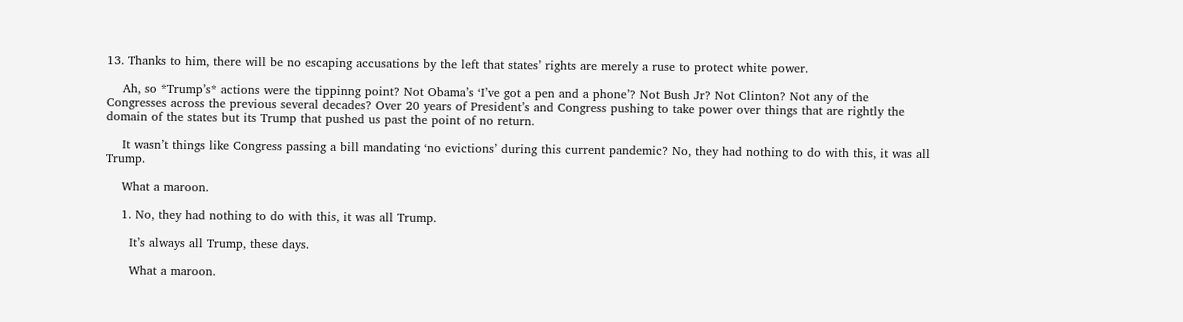13. Thanks to him, there will be no escaping accusations by the left that states’ rights are merely a ruse to protect white power.

    Ah, so *Trump’s* actions were the tippinng point? Not Obama’s ‘I’ve got a pen and a phone’? Not Bush Jr? Not Clinton? Not any of the Congresses across the previous several decades? Over 20 years of President’s and Congress pushing to take power over things that are rightly the domain of the states but its Trump that pushed us past the point of no return.

    It wasn’t things like Congress passing a bill mandating ‘no evictions’ during this current pandemic? No, they had nothing to do with this, it was all Trump.

    What a maroon.

    1. No, they had nothing to do with this, it was all Trump.

      It’s always all Trump, these days.

      What a maroon.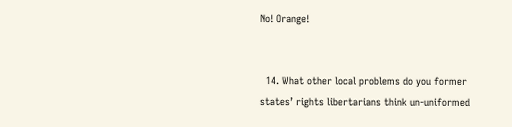No! Orange!


  14. What other local problems do you former states’ rights libertarians think un-uniformed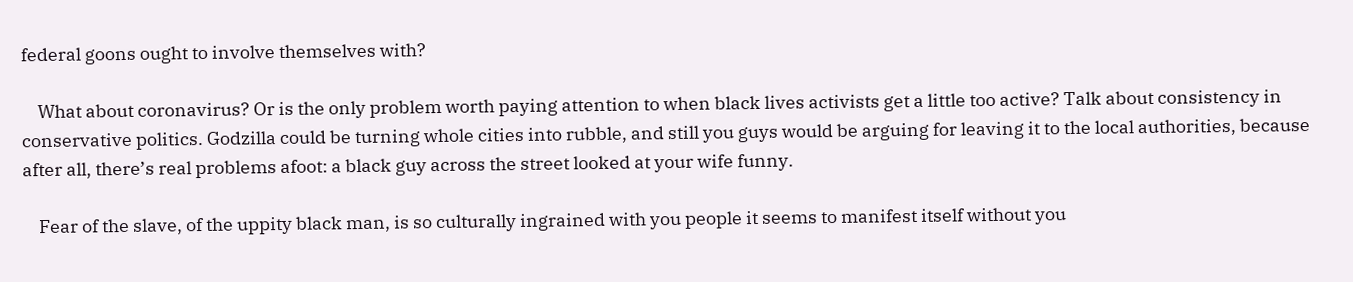federal goons ought to involve themselves with?

    What about coronavirus? Or is the only problem worth paying attention to when black lives activists get a little too active? Talk about consistency in conservative politics. Godzilla could be turning whole cities into rubble, and still you guys would be arguing for leaving it to the local authorities, because after all, there’s real problems afoot: a black guy across the street looked at your wife funny.

    Fear of the slave, of the uppity black man, is so culturally ingrained with you people it seems to manifest itself without you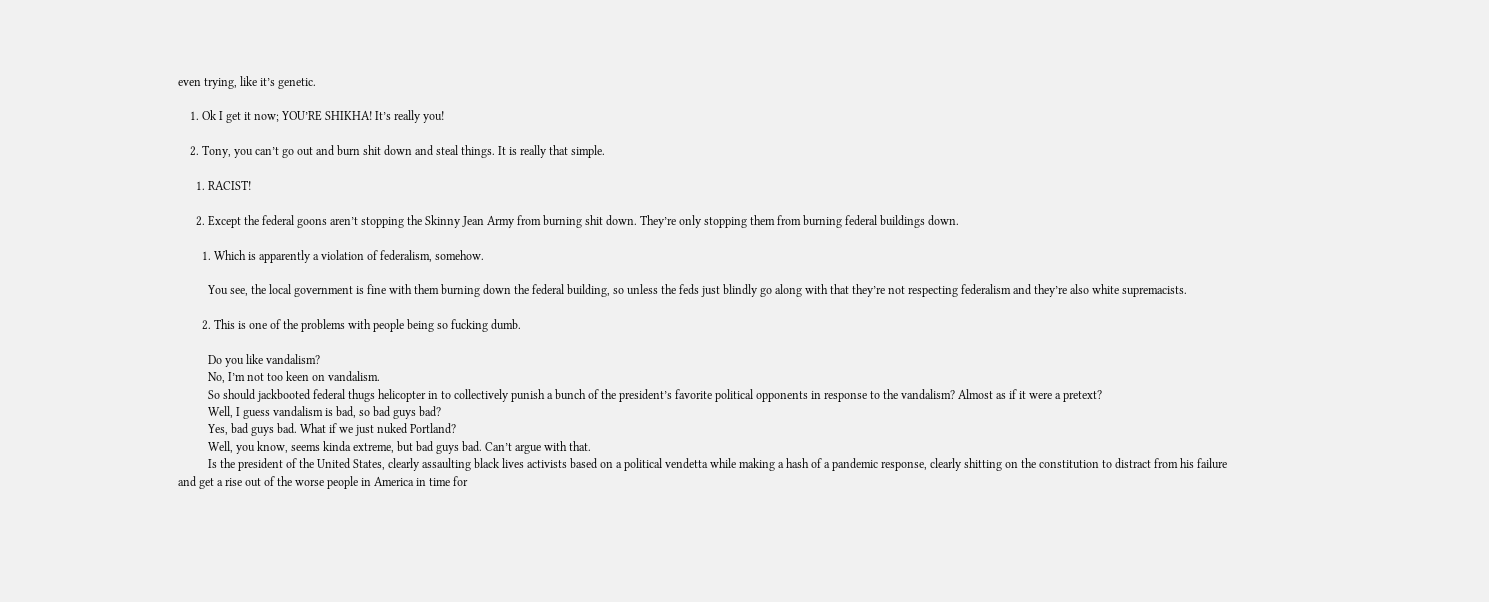even trying, like it’s genetic.

    1. Ok I get it now; YOU’RE SHIKHA! It’s really you!

    2. Tony, you can’t go out and burn shit down and steal things. It is really that simple.

      1. RACIST!

      2. Except the federal goons aren’t stopping the Skinny Jean Army from burning shit down. They’re only stopping them from burning federal buildings down.

        1. Which is apparently a violation of federalism, somehow.

          You see, the local government is fine with them burning down the federal building, so unless the feds just blindly go along with that they’re not respecting federalism and they’re also white supremacists.

        2. This is one of the problems with people being so fucking dumb.

          Do you like vandalism?
          No, I’m not too keen on vandalism.
          So should jackbooted federal thugs helicopter in to collectively punish a bunch of the president’s favorite political opponents in response to the vandalism? Almost as if it were a pretext?
          Well, I guess vandalism is bad, so bad guys bad?
          Yes, bad guys bad. What if we just nuked Portland?
          Well, you know, seems kinda extreme, but bad guys bad. Can’t argue with that.
          Is the president of the United States, clearly assaulting black lives activists based on a political vendetta while making a hash of a pandemic response, clearly shitting on the constitution to distract from his failure and get a rise out of the worse people in America in time for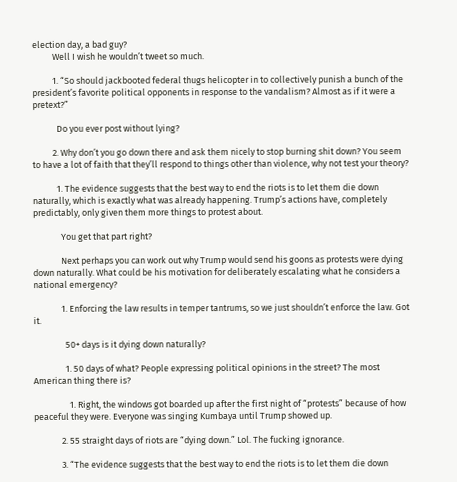election day, a bad guy?
          Well I wish he wouldn’t tweet so much.

          1. “So should jackbooted federal thugs helicopter in to collectively punish a bunch of the president’s favorite political opponents in response to the vandalism? Almost as if it were a pretext?”

            Do you ever post without lying?

          2. Why don’t you go down there and ask them nicely to stop burning shit down? You seem to have a lot of faith that they’ll respond to things other than violence, why not test your theory?

            1. The evidence suggests that the best way to end the riots is to let them die down naturally, which is exactly what was already happening. Trump’s actions have, completely predictably, only given them more things to protest about.

              You get that part right?

              Next perhaps you can work out why Trump would send his goons as protests were dying down naturally. What could be his motivation for deliberately escalating what he considers a national emergency?

              1. Enforcing the law results in temper tantrums, so we just shouldn’t enforce the law. Got it.

                50+ days is it dying down naturally?

                1. 50 days of what? People expressing political opinions in the street? The most American thing there is?

                  1. Right, the windows got boarded up after the first night of “protests” because of how peaceful they were. Everyone was singing Kumbaya until Trump showed up.

              2. 55 straight days of riots are “dying down.” Lol. The fucking ignorance.

              3. “The evidence suggests that the best way to end the riots is to let them die down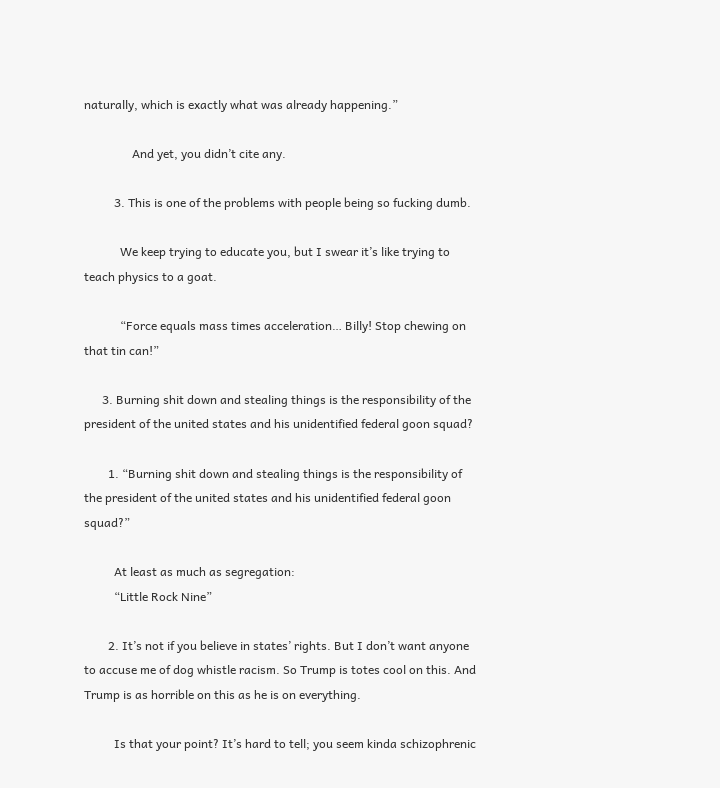naturally, which is exactly what was already happening.”

                And yet, you didn’t cite any.

          3. This is one of the problems with people being so fucking dumb.

            We keep trying to educate you, but I swear it’s like trying to teach physics to a goat.

            “Force equals mass times acceleration… Billy! Stop chewing on that tin can!”

      3. Burning shit down and stealing things is the responsibility of the president of the united states and his unidentified federal goon squad?

        1. “Burning shit down and stealing things is the responsibility of the president of the united states and his unidentified federal goon squad?”

          At least as much as segregation:
          “Little Rock Nine”

        2. It’s not if you believe in states’ rights. But I don’t want anyone to accuse me of dog whistle racism. So Trump is totes cool on this. And Trump is as horrible on this as he is on everything.

          Is that your point? It’s hard to tell; you seem kinda schizophrenic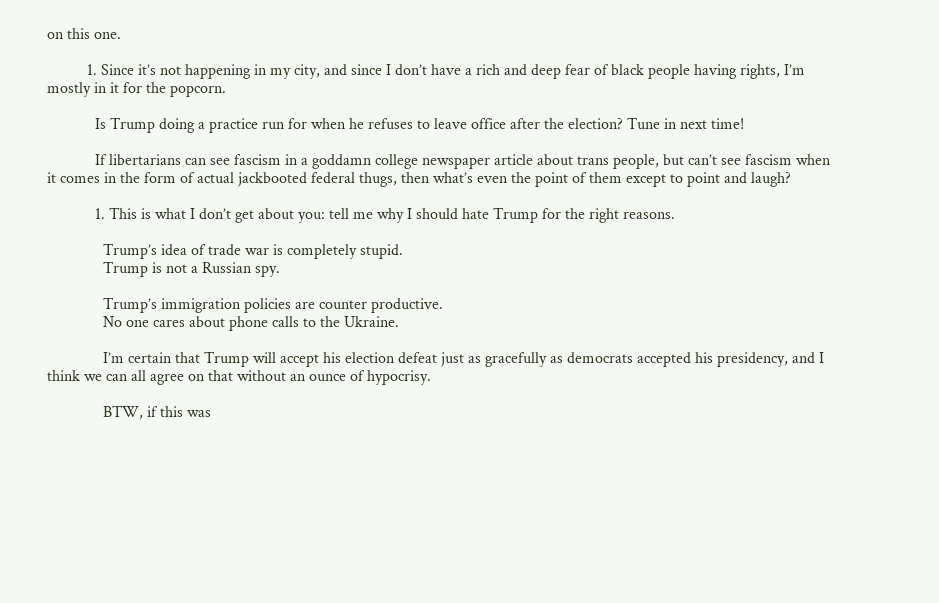on this one.

          1. Since it’s not happening in my city, and since I don’t have a rich and deep fear of black people having rights, I’m mostly in it for the popcorn.

            Is Trump doing a practice run for when he refuses to leave office after the election? Tune in next time!

            If libertarians can see fascism in a goddamn college newspaper article about trans people, but can’t see fascism when it comes in the form of actual jackbooted federal thugs, then what’s even the point of them except to point and laugh?

            1. This is what I don’t get about you: tell me why I should hate Trump for the right reasons.

              Trump’s idea of trade war is completely stupid.
              Trump is not a Russian spy.

              Trump’s immigration policies are counter productive.
              No one cares about phone calls to the Ukraine.

              I’m certain that Trump will accept his election defeat just as gracefully as democrats accepted his presidency, and I think we can all agree on that without an ounce of hypocrisy.

              BTW, if this was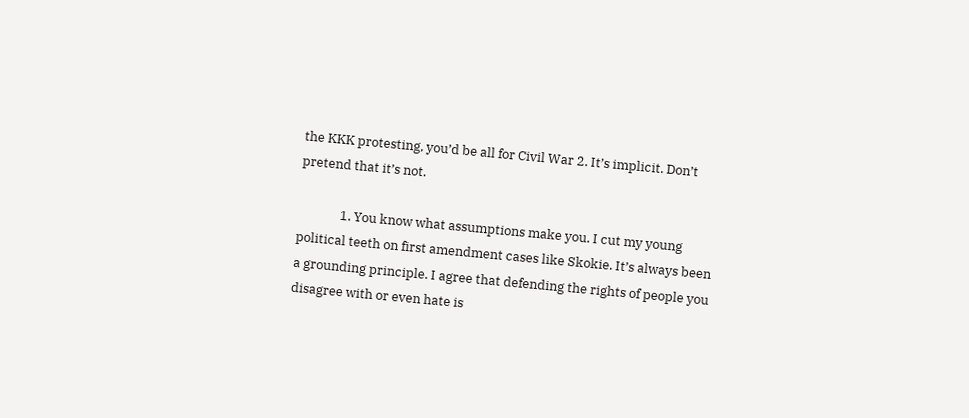the KKK protesting, you’d be all for Civil War 2. It’s implicit. Don’t pretend that it’s not.

              1. You know what assumptions make you. I cut my young political teeth on first amendment cases like Skokie. It’s always been a grounding principle. I agree that defending the rights of people you disagree with or even hate is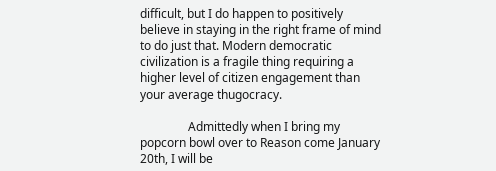difficult, but I do happen to positively believe in staying in the right frame of mind to do just that. Modern democratic civilization is a fragile thing requiring a higher level of citizen engagement than your average thugocracy.

                Admittedly when I bring my popcorn bowl over to Reason come January 20th, I will be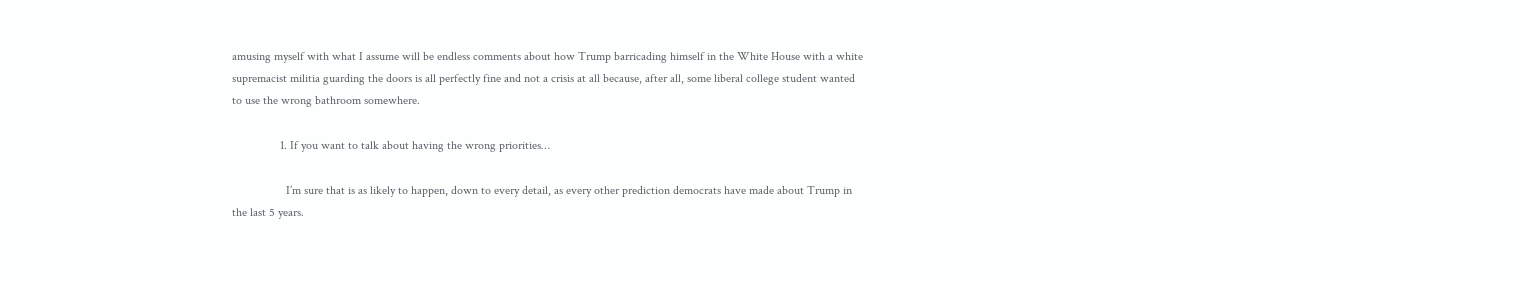amusing myself with what I assume will be endless comments about how Trump barricading himself in the White House with a white supremacist militia guarding the doors is all perfectly fine and not a crisis at all because, after all, some liberal college student wanted to use the wrong bathroom somewhere.

                1. If you want to talk about having the wrong priorities…

                  I’m sure that is as likely to happen, down to every detail, as every other prediction democrats have made about Trump in the last 5 years.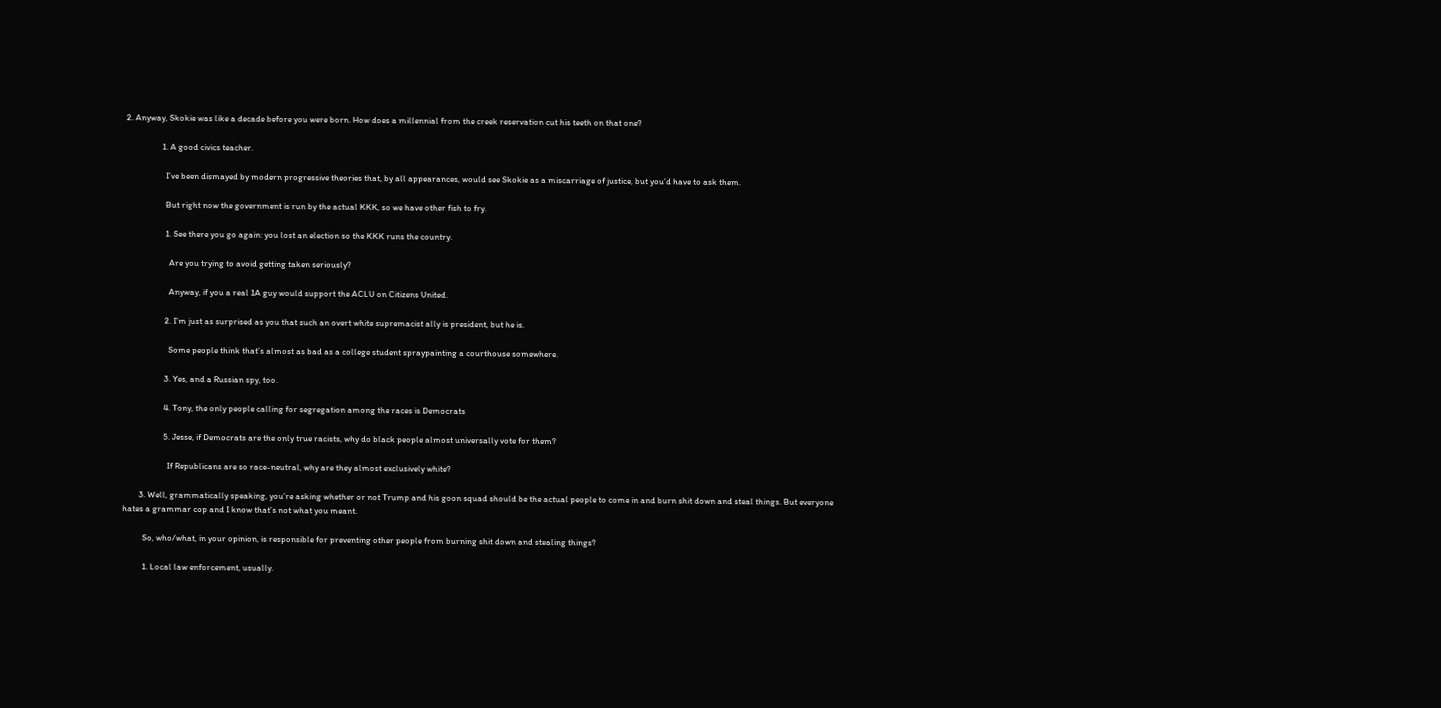2. Anyway, Skokie was like a decade before you were born. How does a millennial from the creek reservation cut his teeth on that one?

                  1. A good civics teacher.

                    I’ve been dismayed by modern progressive theories that, by all appearances, would see Skokie as a miscarriage of justice, but you’d have to ask them.

                    But right now the government is run by the actual KKK, so we have other fish to fry.

                    1. See there you go again: you lost an election so the KKK runs the country.

                      Are you trying to avoid getting taken seriously?

                      Anyway, if you a real 1A guy would support the ACLU on Citizens United.

                    2. I’m just as surprised as you that such an overt white supremacist ally is president, but he is.

                      Some people think that’s almost as bad as a college student spraypainting a courthouse somewhere.

                    3. Yes, and a Russian spy, too.

                    4. Tony, the only people calling for segregation among the races is Democrats

                    5. Jesse, if Democrats are the only true racists, why do black people almost universally vote for them?

                      If Republicans are so race-neutral, why are they almost exclusively white?

        3. Well, grammatically speaking, you’re asking whether or not Trump and his goon squad should be the actual people to come in and burn shit down and steal things. But everyone hates a grammar cop and I know that’s not what you meant.

          So, who/what, in your opinion, is responsible for preventing other people from burning shit down and stealing things?

          1. Local law enforcement, usually.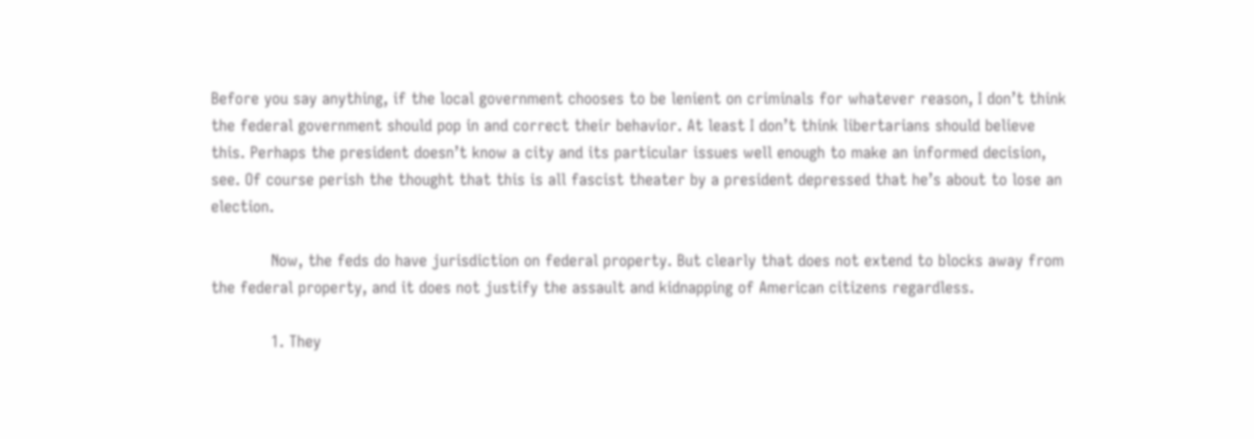Before you say anything, if the local government chooses to be lenient on criminals for whatever reason, I don’t think the federal government should pop in and correct their behavior. At least I don’t think libertarians should believe this. Perhaps the president doesn’t know a city and its particular issues well enough to make an informed decision, see. Of course perish the thought that this is all fascist theater by a president depressed that he’s about to lose an election.

            Now, the feds do have jurisdiction on federal property. But clearly that does not extend to blocks away from the federal property, and it does not justify the assault and kidnapping of American citizens regardless.

            1. They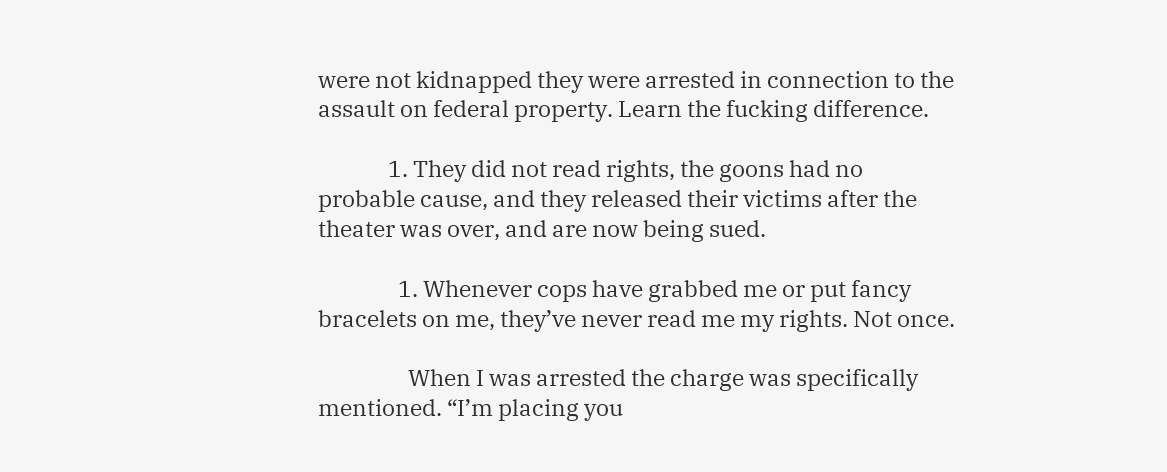were not kidnapped they were arrested in connection to the assault on federal property. Learn the fucking difference.

              1. They did not read rights, the goons had no probable cause, and they released their victims after the theater was over, and are now being sued.

                1. Whenever cops have grabbed me or put fancy bracelets on me, they’ve never read me my rights. Not once.

                  When I was arrested the charge was specifically mentioned. “I’m placing you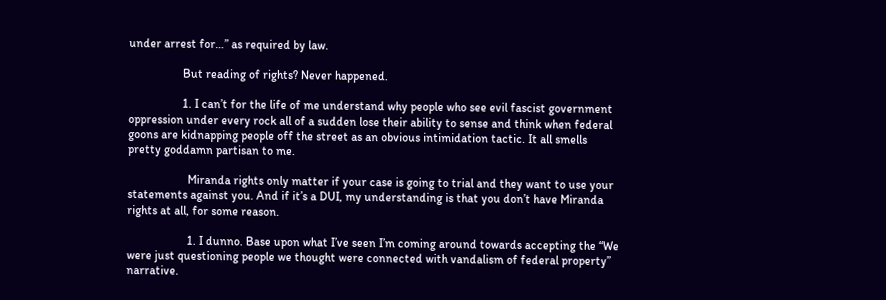under arrest for…” as required by law.

                  But reading of rights? Never happened.

                  1. I can’t for the life of me understand why people who see evil fascist government oppression under every rock all of a sudden lose their ability to sense and think when federal goons are kidnapping people off the street as an obvious intimidation tactic. It all smells pretty goddamn partisan to me.

                    Miranda rights only matter if your case is going to trial and they want to use your statements against you. And if it’s a DUI, my understanding is that you don’t have Miranda rights at all, for some reason.

                    1. I dunno. Base upon what I’ve seen I’m coming around towards accepting the “We were just questioning people we thought were connected with vandalism of federal property” narrative.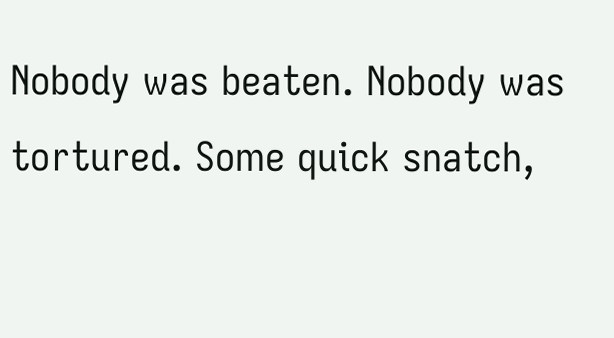Nobody was beaten. Nobody was tortured. Some quick snatch,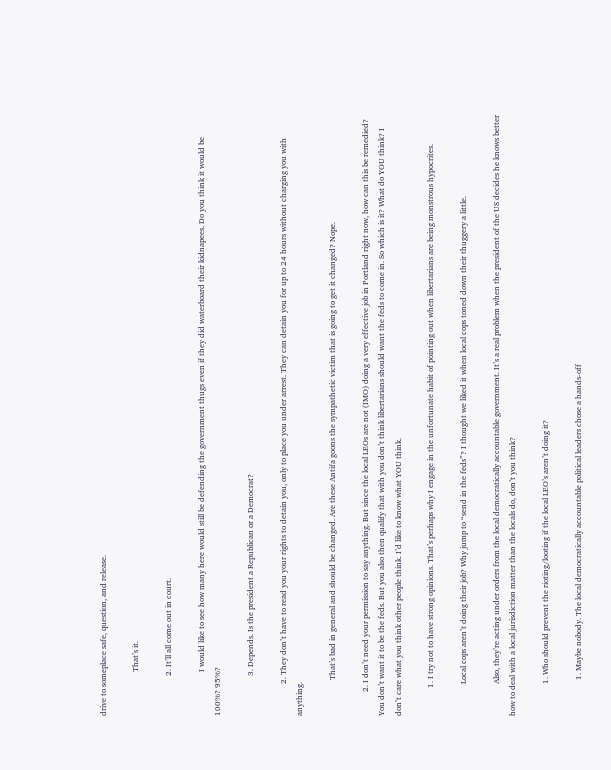drive to someplace safe, question, and release.

                      That’s it.

                    2. It’ll all come out in court.

                      I would like to see how many here would still be defending the government thugs even if they did waterboard their kidnapees. Do you think it would be 100%? 95%?

                    3. Depends. Is the president a Republican or a Democrat?

                2. They don’t have to read you your rights to detain you, only to place you under arrest. They can detain you for up to 24 hours without charging you with anything.

                  That’s bad in general and should be changed. Are these Antifa goons the sympathetic victim that is going to get it changed? Nope.

            2. I don’t need your permission to say anything. But since the local LEOs are not (IMO) doing a very effective job in Portland right now, how can this be remedied? You don’t want it to be the feds. But you also then qualify that with you don’t think libertarians should want the feds to come in. So which is it? What do YOU think? I don’t care what you think other people think. I’d like to know what YOU think.

              1. I try not to have strong opinions. That’s perhaps why I engage in the unfortunate habit of pointing out when libertarians are being monstrous hypocrites.

                Local cops aren’t doing their job? Why jump to “send in the feds”? I thought we liked it when local cops toned down their thuggery a little.

                Also, they’re acting under orders from the local democratically accountable government. It’s a real problem when the president of the US decides he knows better how to deal with a local jurisdiction matter than the locals do, don’t you think?

                1. Who should prevent the rioting/looting if the local LEO’s aren’t doing it?

                  1. Maybe nobody. The local democratically accountable political leaders chose a hands-off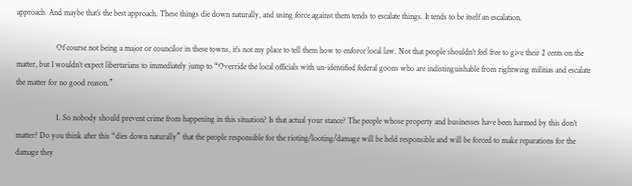approach. And maybe that’s the best approach. These things die down naturally, and using force against them tends to escalate things. It tends to be itself an escalation.

                    Of course not being a major or councilor in these towns, it’s not my place to tell them how to enforce local law. Not that people shouldn’t feel free to give their 2 cents on the matter, but I wouldn’t expect libertarians to immediately jump to “Override the local officials with un-identified federal goons who are indistinguishable from rightwing militias and escalate the matter for no good reason.”

                    1. So nobody should prevent crime from happening in this situation? Is that actual your stance? The people whose property and businesses have been harmed by this don’t matter? Do you think after this “dies down naturally” that the people responsible for the rioting/looting/damage will be held responsible and will be forced to make reparations for the damage they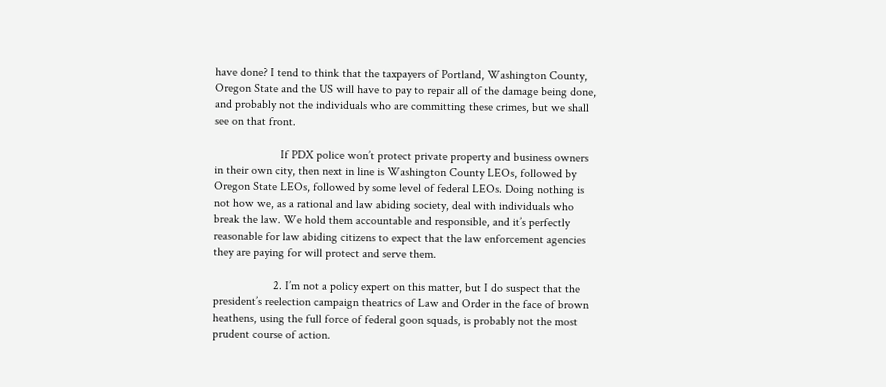have done? I tend to think that the taxpayers of Portland, Washington County, Oregon State and the US will have to pay to repair all of the damage being done, and probably not the individuals who are committing these crimes, but we shall see on that front.

                      If PDX police won’t protect private property and business owners in their own city, then next in line is Washington County LEOs, followed by Oregon State LEOs, followed by some level of federal LEOs. Doing nothing is not how we, as a rational and law abiding society, deal with individuals who break the law. We hold them accountable and responsible, and it’s perfectly reasonable for law abiding citizens to expect that the law enforcement agencies they are paying for will protect and serve them.

                    2. I’m not a policy expert on this matter, but I do suspect that the president’s reelection campaign theatrics of Law and Order in the face of brown heathens, using the full force of federal goon squads, is probably not the most prudent course of action.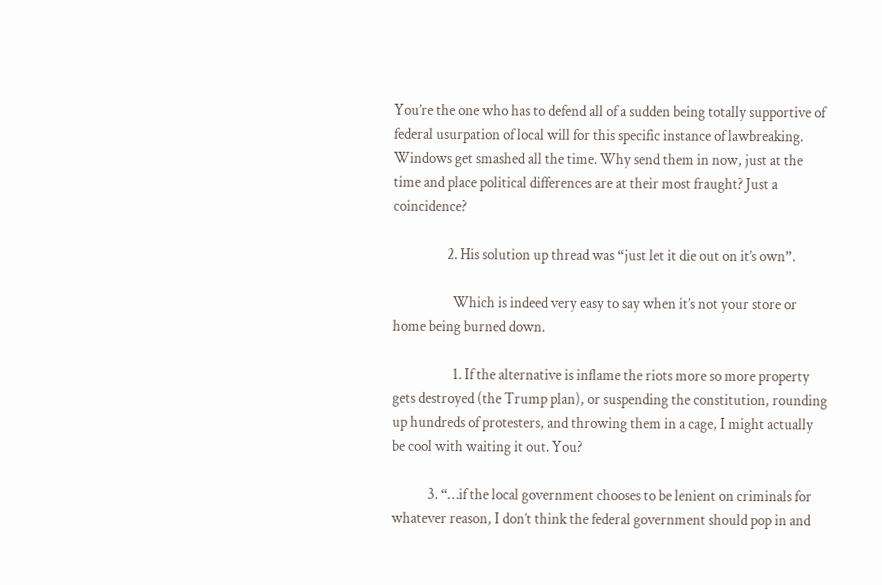You’re the one who has to defend all of a sudden being totally supportive of federal usurpation of local will for this specific instance of lawbreaking. Windows get smashed all the time. Why send them in now, just at the time and place political differences are at their most fraught? Just a coincidence?

                  2. His solution up thread was “just let it die out on it’s own”.

                    Which is indeed very easy to say when it’s not your store or home being burned down.

                    1. If the alternative is inflame the riots more so more property gets destroyed (the Trump plan), or suspending the constitution, rounding up hundreds of protesters, and throwing them in a cage, I might actually be cool with waiting it out. You?

            3. “…if the local government chooses to be lenient on criminals for whatever reason, I don’t think the federal government should pop in and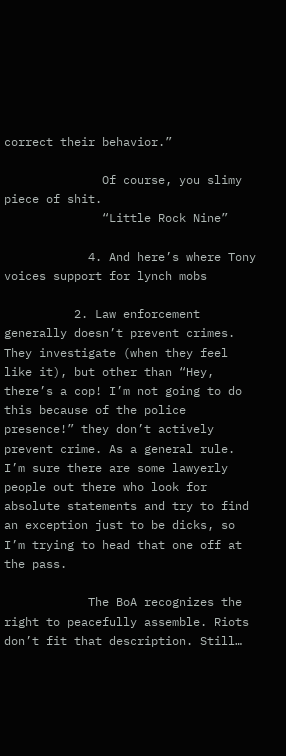correct their behavior.”

              Of course, you slimy piece of shit.
              “Little Rock Nine”

            4. And here’s where Tony voices support for lynch mobs

          2. Law enforcement generally doesn’t prevent crimes. They investigate (when they feel like it), but other than “Hey, there’s a cop! I’m not going to do this because of the police presence!” they don’t actively prevent crime. As a general rule. I’m sure there are some lawyerly people out there who look for absolute statements and try to find an exception just to be dicks, so I’m trying to head that one off at the pass.

            The BoA recognizes the right to peacefully assemble. Riots don’t fit that description. Still…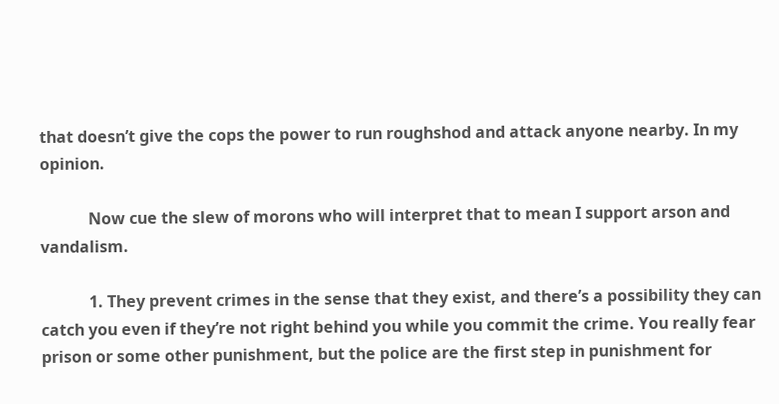that doesn’t give the cops the power to run roughshod and attack anyone nearby. In my opinion.

            Now cue the slew of morons who will interpret that to mean I support arson and vandalism.

            1. They prevent crimes in the sense that they exist, and there’s a possibility they can catch you even if they’re not right behind you while you commit the crime. You really fear prison or some other punishment, but the police are the first step in punishment for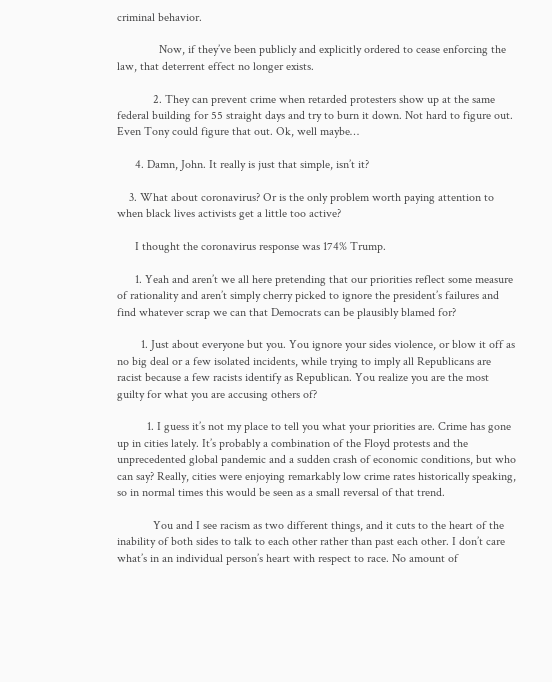criminal behavior.

              Now, if they’ve been publicly and explicitly ordered to cease enforcing the law, that deterrent effect no longer exists.

            2. They can prevent crime when retarded protesters show up at the same federal building for 55 straight days and try to burn it down. Not hard to figure out. Even Tony could figure that out. Ok, well maybe…

      4. Damn, John. It really is just that simple, isn’t it?

    3. What about coronavirus? Or is the only problem worth paying attention to when black lives activists get a little too active?

      I thought the coronavirus response was 174% Trump.

      1. Yeah and aren’t we all here pretending that our priorities reflect some measure of rationality and aren’t simply cherry picked to ignore the president’s failures and find whatever scrap we can that Democrats can be plausibly blamed for?

        1. Just about everyone but you. You ignore your sides violence, or blow it off as no big deal or a few isolated incidents, while trying to imply all Republicans are racist because a few racists identify as Republican. You realize you are the most guilty for what you are accusing others of?

          1. I guess it’s not my place to tell you what your priorities are. Crime has gone up in cities lately. It’s probably a combination of the Floyd protests and the unprecedented global pandemic and a sudden crash of economic conditions, but who can say? Really, cities were enjoying remarkably low crime rates historically speaking, so in normal times this would be seen as a small reversal of that trend.

            You and I see racism as two different things, and it cuts to the heart of the inability of both sides to talk to each other rather than past each other. I don’t care what’s in an individual person’s heart with respect to race. No amount of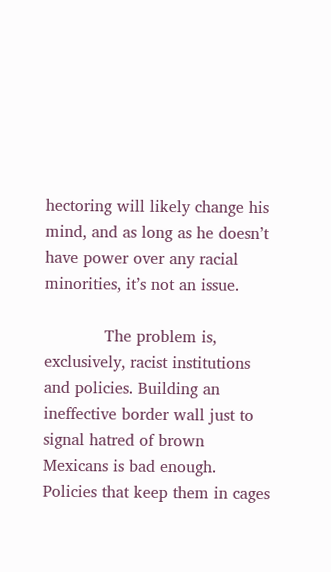hectoring will likely change his mind, and as long as he doesn’t have power over any racial minorities, it’s not an issue.

            The problem is, exclusively, racist institutions and policies. Building an ineffective border wall just to signal hatred of brown Mexicans is bad enough. Policies that keep them in cages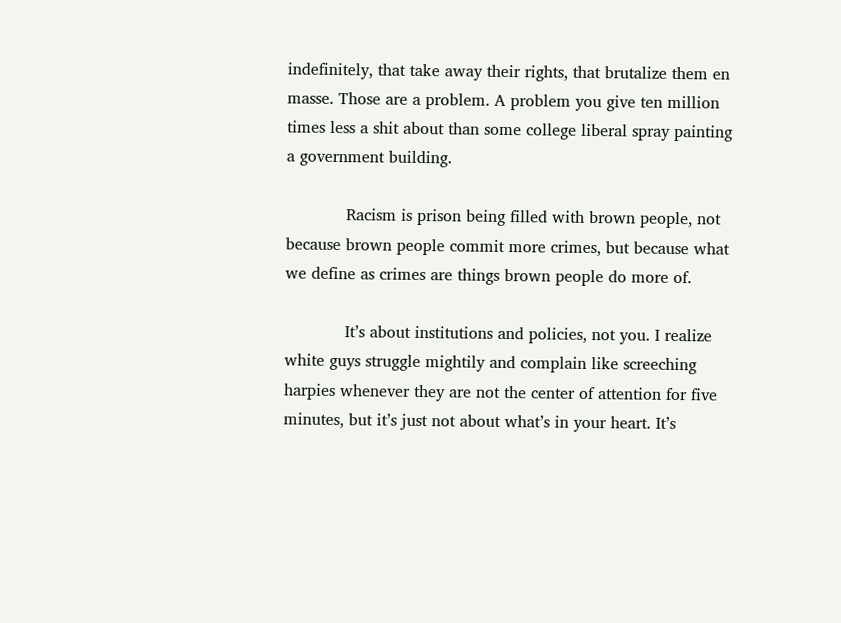indefinitely, that take away their rights, that brutalize them en masse. Those are a problem. A problem you give ten million times less a shit about than some college liberal spray painting a government building.

            Racism is prison being filled with brown people, not because brown people commit more crimes, but because what we define as crimes are things brown people do more of.

            It’s about institutions and policies, not you. I realize white guys struggle mightily and complain like screeching harpies whenever they are not the center of attention for five minutes, but it’s just not about what’s in your heart. It’s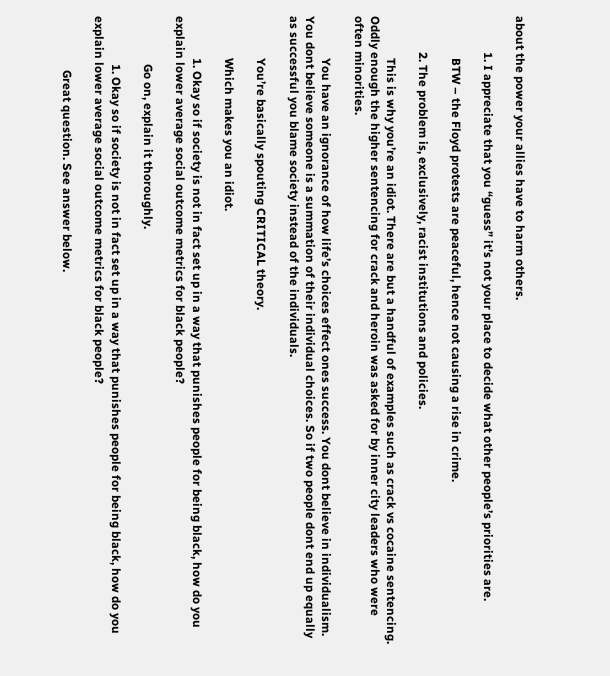about the power your allies have to harm others.

            1. I appreciate that you “guess” it’s not your place to decide what other people’s priorities are.

              BTW – the Floyd protests are peaceful, hence not causing a rise in crime.

            2. The problem is, exclusively, racist institutions and policies.

              This is why you’re an idiot. There are but a handful of examples such as crack vs cocaine sentencing. Oddly enough the higher sentencing for crack and heroin was asked for by inner city leaders who were often minorities.

              You have an ignorance of how life’s choices effect ones success. You dont believe in individualism. You dont believe someone is a summation of their individual choices. So if two people dont end up equally as successful you blame society instead of the individuals.

              You’re basically spouting CRITICAL theory.

              Which makes you an idiot.

              1. Okay so if society is not in fact set up in a way that punishes people for being black, how do you explain lower average social outcome metrics for black people?

                Go on, explain it thoroughly.

                1. Okay so if society is not in fact set up in a way that punishes people for being black, how do you explain lower average social outcome metrics for black people?

                  Great question. See answer below.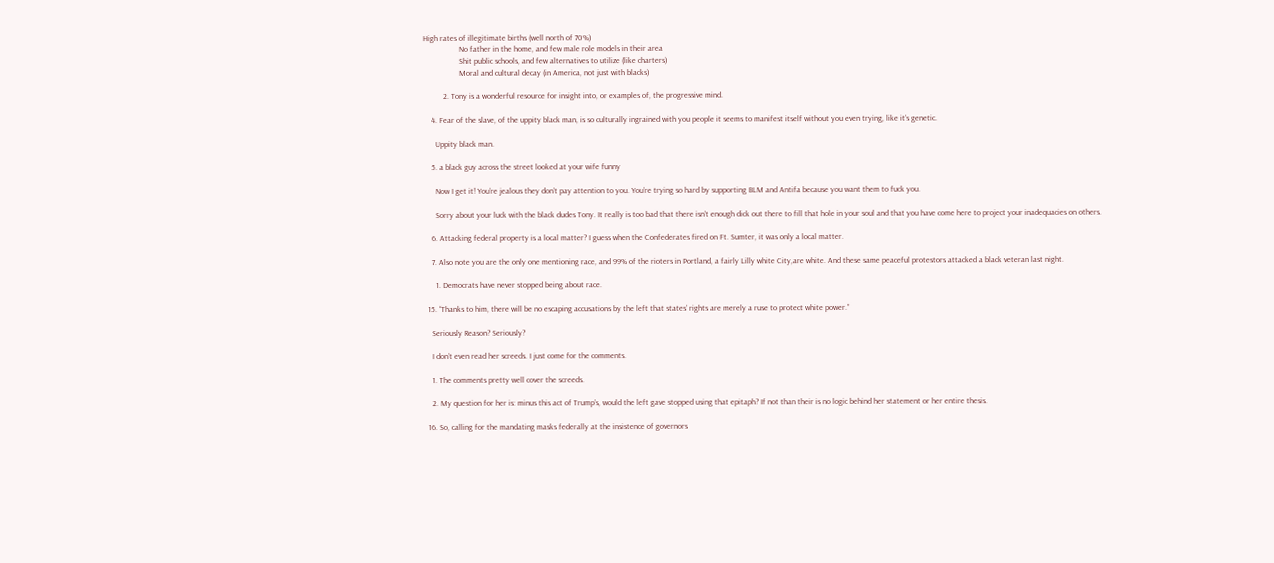High rates of illegitimate births (well north of 70%)
                  No father in the home, and few male role models in their area
                  Shit public schools, and few alternatives to utilize (like charters)
                  Moral and cultural decay (in America, not just with blacks)

          2. Tony is a wonderful resource for insight into, or examples of, the progressive mind.

    4. Fear of the slave, of the uppity black man, is so culturally ingrained with you people it seems to manifest itself without you even trying, like it’s genetic.

      Uppity black man.

    5. a black guy across the street looked at your wife funny

      Now I get it! You’re jealous they don’t pay attention to you. You’re trying so hard by supporting BLM and Antifa because you want them to fuck you.

      Sorry about your luck with the black dudes Tony. It really is too bad that there isn’t enough dick out there to fill that hole in your soul and that you have come here to project your inadequacies on others.

    6. Attacking federal property is a local matter? I guess when the Confederates fired on Ft. Sumter, it was only a local matter.

    7. Also note you are the only one mentioning race, and 99% of the rioters in Portland, a fairly Lilly white City,are white. And these same peaceful protestors attacked a black veteran last night.

      1. Democrats have never stopped being about race.

  15. “Thanks to him, there will be no escaping accusations by the left that states’ rights are merely a ruse to protect white power.”

    Seriously Reason? Seriously?

    I don’t even read her screeds. I just come for the comments.

    1. The comments pretty well cover the screeds.

    2. My question for her is: minus this act of Trump’s, would the left gave stopped using that epitaph? If not than their is no logic behind her statement or her entire thesis.

  16. So, calling for the mandating masks federally at the insistence of governors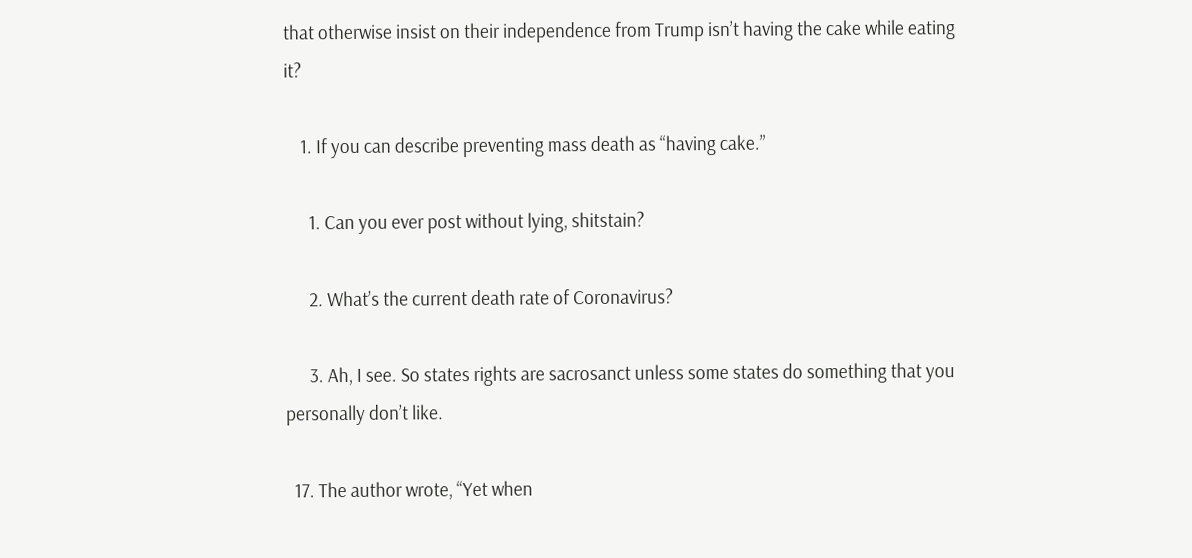that otherwise insist on their independence from Trump isn’t having the cake while eating it?

    1. If you can describe preventing mass death as “having cake.”

      1. Can you ever post without lying, shitstain?

      2. What’s the current death rate of Coronavirus?

      3. Ah, I see. So states rights are sacrosanct unless some states do something that you personally don’t like.

  17. The author wrote, “Yet when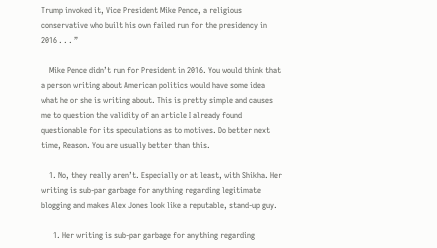Trump invoked it, Vice President Mike Pence, a religious conservative who built his own failed run for the presidency in 2016 . . . ”

    Mike Pence didn’t run for President in 2016. You would think that a person writing about American politics would have some idea what he or she is writing about. This is pretty simple and causes me to question the validity of an article I already found questionable for its speculations as to motives. Do better next time, Reason. You are usually better than this.

    1. No, they really aren’t. Especially or at least, with Shikha. Her writing is sub-par garbage for anything regarding legitimate blogging and makes Alex Jones look like a reputable, stand-up guy.

      1. Her writing is sub-par garbage for anything regarding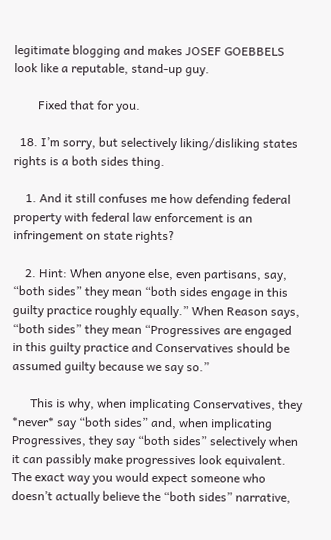legitimate blogging and makes JOSEF GOEBBELS look like a reputable, stand-up guy.

        Fixed that for you.

  18. I’m sorry, but selectively liking/disliking states rights is a both sides thing.

    1. And it still confuses me how defending federal property with federal law enforcement is an infringement on state rights?

    2. Hint: When anyone else, even partisans, say, “both sides” they mean “both sides engage in this guilty practice roughly equally.” When Reason says, “both sides” they mean “Progressives are engaged in this guilty practice and Conservatives should be assumed guilty because we say so.”

      This is why, when implicating Conservatives, they *never* say “both sides” and, when implicating Progressives, they say “both sides” selectively when it can passibly make progressives look equivalent. The exact way you would expect someone who doesn’t actually believe the “both sides” narrative,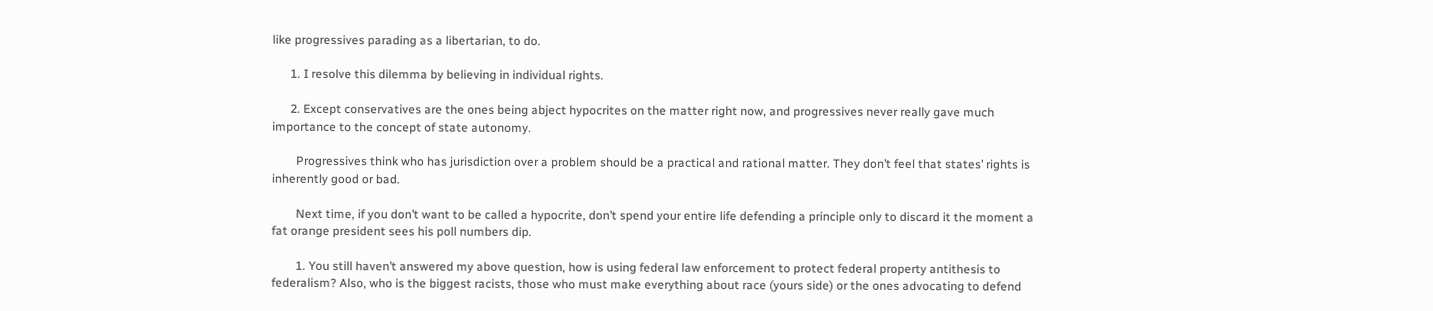like progressives parading as a libertarian, to do.

      1. I resolve this dilemma by believing in individual rights.

      2. Except conservatives are the ones being abject hypocrites on the matter right now, and progressives never really gave much importance to the concept of state autonomy.

        Progressives think who has jurisdiction over a problem should be a practical and rational matter. They don’t feel that states’ rights is inherently good or bad.

        Next time, if you don’t want to be called a hypocrite, don’t spend your entire life defending a principle only to discard it the moment a fat orange president sees his poll numbers dip.

        1. You still haven’t answered my above question, how is using federal law enforcement to protect federal property antithesis to federalism? Also, who is the biggest racists, those who must make everything about race (yours side) or the ones advocating to defend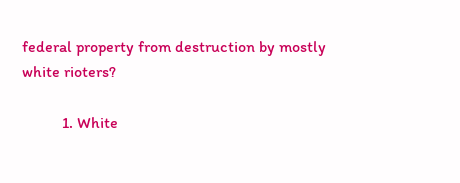federal property from destruction by mostly white rioters?

          1. White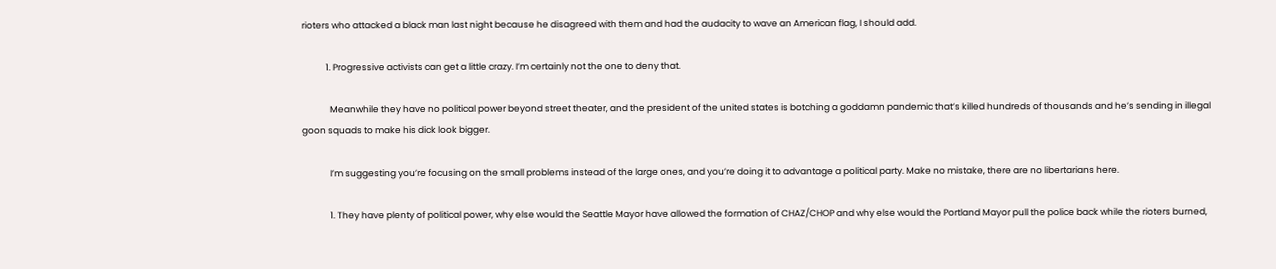rioters who attacked a black man last night because he disagreed with them and had the audacity to wave an American flag, I should add.

            1. Progressive activists can get a little crazy. I’m certainly not the one to deny that.

              Meanwhile they have no political power beyond street theater, and the president of the united states is botching a goddamn pandemic that’s killed hundreds of thousands and he’s sending in illegal goon squads to make his dick look bigger.

              I’m suggesting you’re focusing on the small problems instead of the large ones, and you’re doing it to advantage a political party. Make no mistake, there are no libertarians here.

              1. They have plenty of political power, why else would the Seattle Mayor have allowed the formation of CHAZ/CHOP and why else would the Portland Mayor pull the police back while the rioters burned,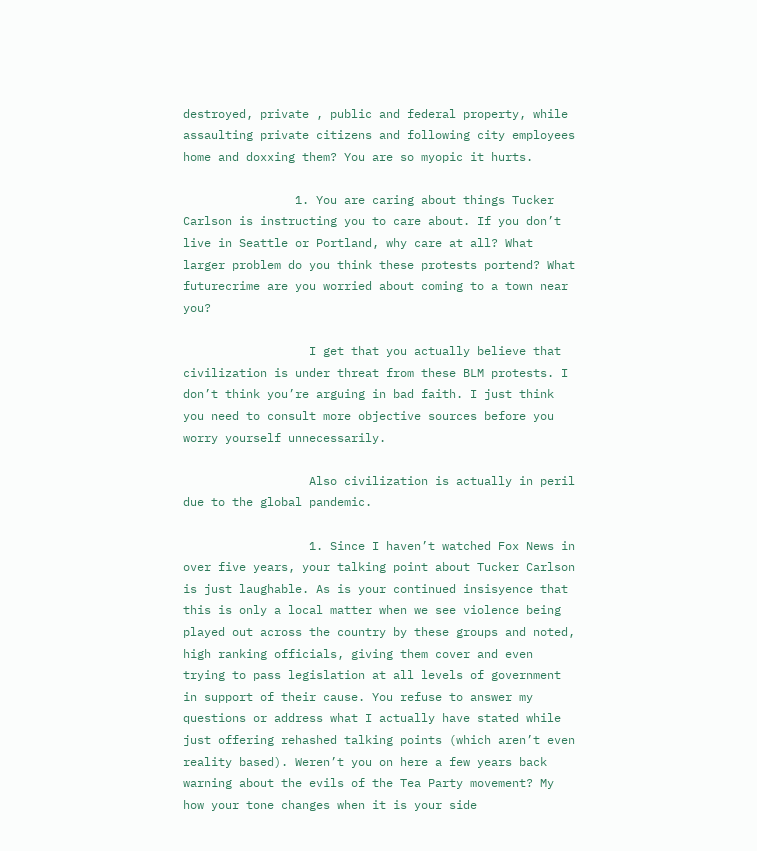destroyed, private , public and federal property, while assaulting private citizens and following city employees home and doxxing them? You are so myopic it hurts.

                1. You are caring about things Tucker Carlson is instructing you to care about. If you don’t live in Seattle or Portland, why care at all? What larger problem do you think these protests portend? What futurecrime are you worried about coming to a town near you?

                  I get that you actually believe that civilization is under threat from these BLM protests. I don’t think you’re arguing in bad faith. I just think you need to consult more objective sources before you worry yourself unnecessarily.

                  Also civilization is actually in peril due to the global pandemic.

                  1. Since I haven’t watched Fox News in over five years, your talking point about Tucker Carlson is just laughable. As is your continued insisyence that this is only a local matter when we see violence being played out across the country by these groups and noted, high ranking officials, giving them cover and even trying to pass legislation at all levels of government in support of their cause. You refuse to answer my questions or address what I actually have stated while just offering rehashed talking points (which aren’t even reality based). Weren’t you on here a few years back warning about the evils of the Tea Party movement? My how your tone changes when it is your side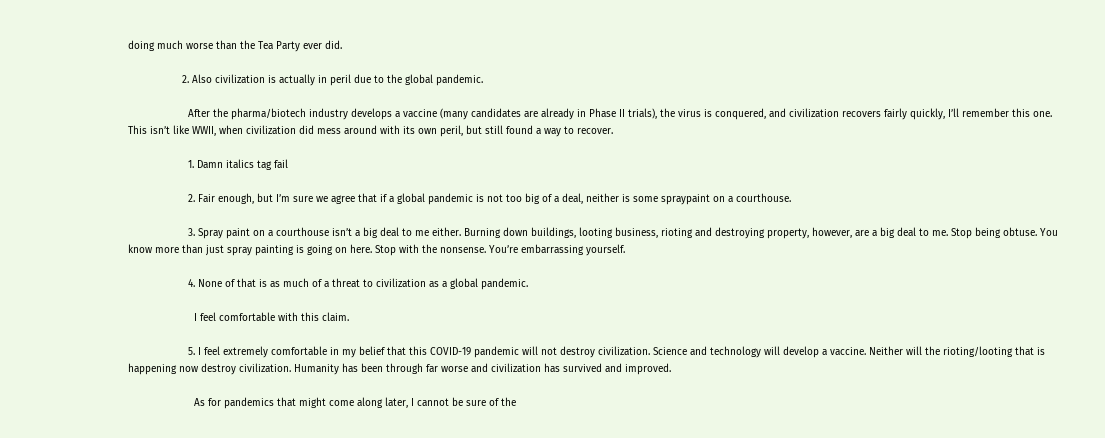doing much worse than the Tea Party ever did.

                  2. Also civilization is actually in peril due to the global pandemic.

                    After the pharma/biotech industry develops a vaccine (many candidates are already in Phase II trials), the virus is conquered, and civilization recovers fairly quickly, I’ll remember this one. This isn’t like WWII, when civilization did mess around with its own peril, but still found a way to recover.

                    1. Damn italics tag fail

                    2. Fair enough, but I’m sure we agree that if a global pandemic is not too big of a deal, neither is some spraypaint on a courthouse.

                    3. Spray paint on a courthouse isn’t a big deal to me either. Burning down buildings, looting business, rioting and destroying property, however, are a big deal to me. Stop being obtuse. You know more than just spray painting is going on here. Stop with the nonsense. You’re embarrassing yourself.

                    4. None of that is as much of a threat to civilization as a global pandemic.

                      I feel comfortable with this claim.

                    5. I feel extremely comfortable in my belief that this COVID-19 pandemic will not destroy civilization. Science and technology will develop a vaccine. Neither will the rioting/looting that is happening now destroy civilization. Humanity has been through far worse and civilization has survived and improved.

                      As for pandemics that might come along later, I cannot be sure of the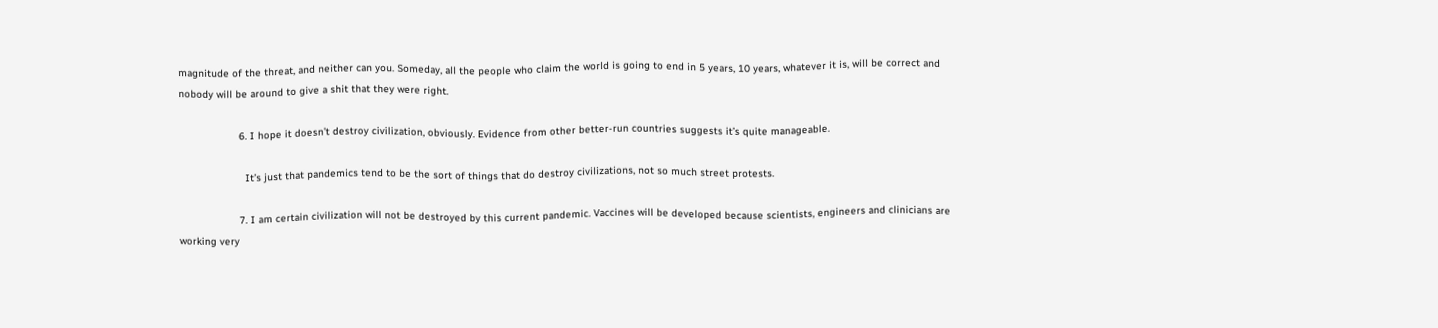magnitude of the threat, and neither can you. Someday, all the people who claim the world is going to end in 5 years, 10 years, whatever it is, will be correct and nobody will be around to give a shit that they were right.

                    6. I hope it doesn’t destroy civilization, obviously. Evidence from other better-run countries suggests it’s quite manageable.

                      It’s just that pandemics tend to be the sort of things that do destroy civilizations, not so much street protests.

                    7. I am certain civilization will not be destroyed by this current pandemic. Vaccines will be developed because scientists, engineers and clinicians are working very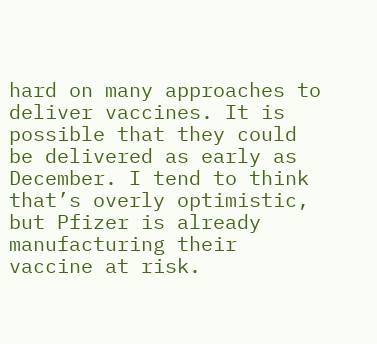hard on many approaches to deliver vaccines. It is possible that they could be delivered as early as December. I tend to think that’s overly optimistic, but Pfizer is already manufacturing their vaccine at risk.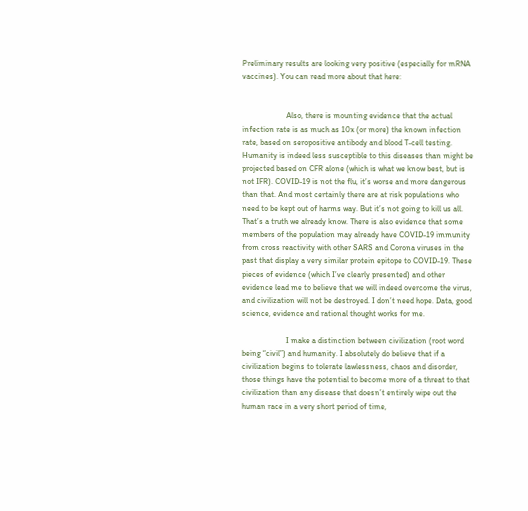Preliminary results are looking very positive (especially for mRNA vaccines). You can read more about that here:


                      Also, there is mounting evidence that the actual infection rate is as much as 10x (or more) the known infection rate, based on seropositive antibody and blood T-cell testing. Humanity is indeed less susceptible to this diseases than might be projected based on CFR alone (which is what we know best, but is not IFR). COVID-19 is not the flu, it’s worse and more dangerous than that. And most certainly there are at risk populations who need to be kept out of harms way. But it’s not going to kill us all. That’s a truth we already know. There is also evidence that some members of the population may already have COVID-19 immunity from cross reactivity with other SARS and Corona viruses in the past that display a very similar protein epitope to COVID-19. These pieces of evidence (which I’ve clearly presented) and other evidence lead me to believe that we will indeed overcome the virus, and civilization will not be destroyed. I don’t need hope. Data, good science, evidence and rational thought works for me.

                      I make a distinction between civilization (root word being “civil”) and humanity. I absolutely do believe that if a civilization begins to tolerate lawlessness, chaos and disorder, those things have the potential to become more of a threat to that civilization than any disease that doesn’t entirely wipe out the human race in a very short period of time,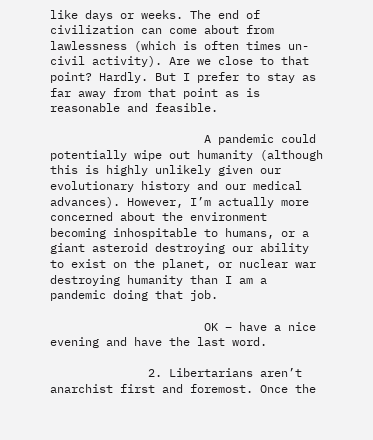like days or weeks. The end of civilization can come about from lawlessness (which is often times un-civil activity). Are we close to that point? Hardly. But I prefer to stay as far away from that point as is reasonable and feasible.

                      A pandemic could potentially wipe out humanity (although this is highly unlikely given our evolutionary history and our medical advances). However, I’m actually more concerned about the environment becoming inhospitable to humans, or a giant asteroid destroying our ability to exist on the planet, or nuclear war destroying humanity than I am a pandemic doing that job.

                      OK – have a nice evening and have the last word.

              2. Libertarians aren’t anarchist first and foremost. Once the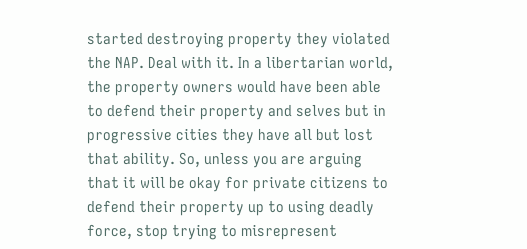started destroying property they violated the NAP. Deal with it. In a libertarian world, the property owners would have been able to defend their property and selves but in progressive cities they have all but lost that ability. So, unless you are arguing that it will be okay for private citizens to defend their property up to using deadly force, stop trying to misrepresent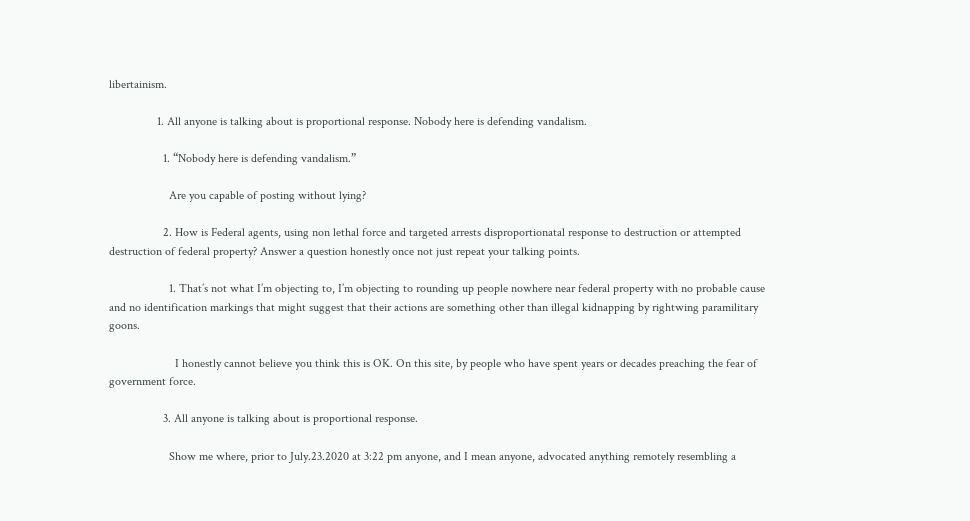libertainism.

                1. All anyone is talking about is proportional response. Nobody here is defending vandalism.

                  1. “Nobody here is defending vandalism.”

                    Are you capable of posting without lying?

                  2. How is Federal agents, using non lethal force and targeted arrests disproportionatal response to destruction or attempted destruction of federal property? Answer a question honestly once not just repeat your talking points.

                    1. That’s not what I’m objecting to, I’m objecting to rounding up people nowhere near federal property with no probable cause and no identification markings that might suggest that their actions are something other than illegal kidnapping by rightwing paramilitary goons.

                      I honestly cannot believe you think this is OK. On this site, by people who have spent years or decades preaching the fear of government force.

                  3. All anyone is talking about is proportional response.

                    Show me where, prior to July.23.2020 at 3:22 pm anyone, and I mean anyone, advocated anything remotely resembling a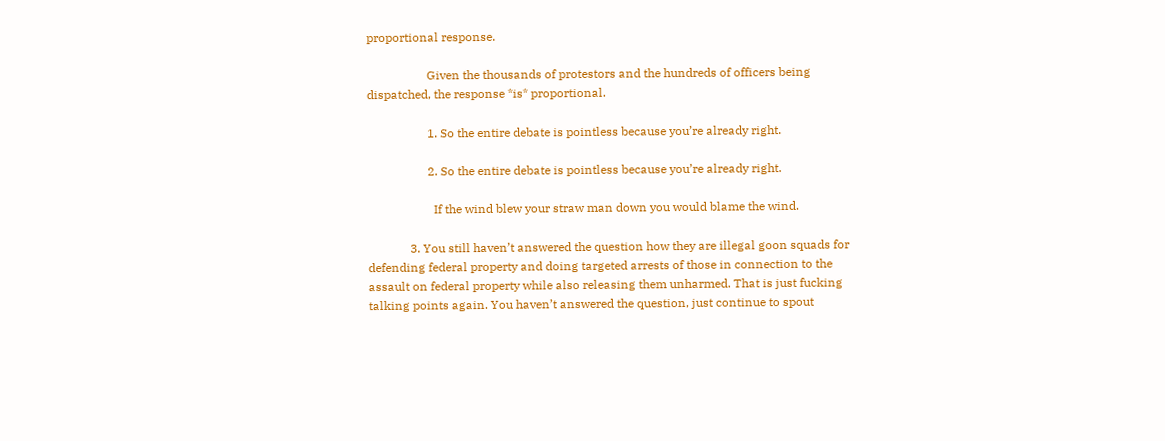proportional response.

                    Given the thousands of protestors and the hundreds of officers being dispatched, the response *is* proportional.

                    1. So the entire debate is pointless because you’re already right.

                    2. So the entire debate is pointless because you’re already right.

                      If the wind blew your straw man down you would blame the wind.

              3. You still haven’t answered the question how they are illegal goon squads for defending federal property and doing targeted arrests of those in connection to the assault on federal property while also releasing them unharmed. That is just fucking talking points again. You haven’t answered the question, just continue to spout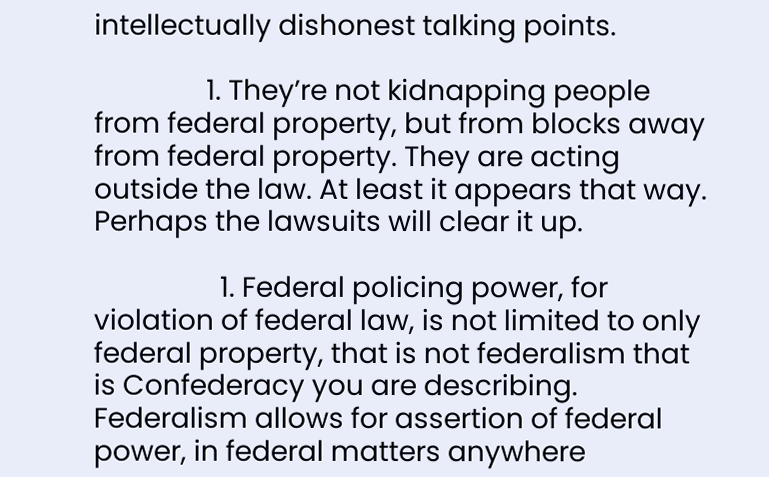intellectually dishonest talking points.

                1. They’re not kidnapping people from federal property, but from blocks away from federal property. They are acting outside the law. At least it appears that way. Perhaps the lawsuits will clear it up.

                  1. Federal policing power, for violation of federal law, is not limited to only federal property, that is not federalism that is Confederacy you are describing. Federalism allows for assertion of federal power, in federal matters anywhere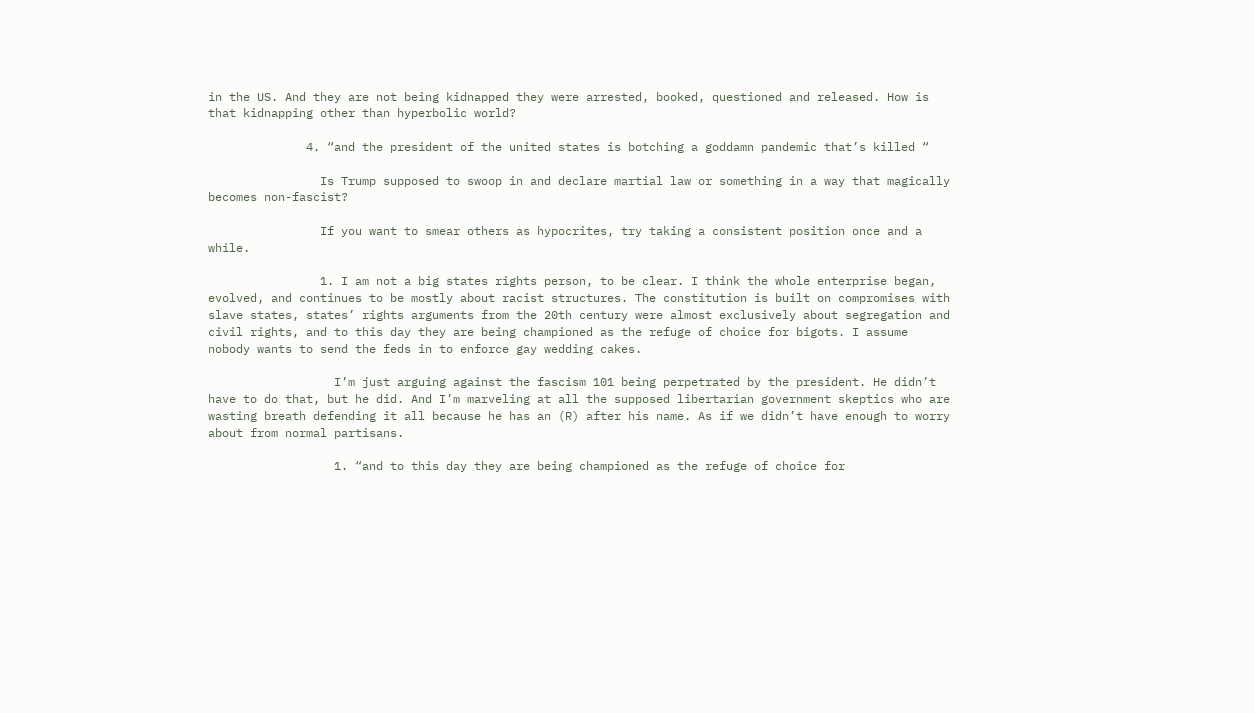in the US. And they are not being kidnapped they were arrested, booked, questioned and released. How is that kidnapping other than hyperbolic world?

              4. “and the president of the united states is botching a goddamn pandemic that’s killed “

                Is Trump supposed to swoop in and declare martial law or something in a way that magically becomes non-fascist?

                If you want to smear others as hypocrites, try taking a consistent position once and a while.

                1. I am not a big states rights person, to be clear. I think the whole enterprise began, evolved, and continues to be mostly about racist structures. The constitution is built on compromises with slave states, states’ rights arguments from the 20th century were almost exclusively about segregation and civil rights, and to this day they are being championed as the refuge of choice for bigots. I assume nobody wants to send the feds in to enforce gay wedding cakes.

                  I’m just arguing against the fascism 101 being perpetrated by the president. He didn’t have to do that, but he did. And I’m marveling at all the supposed libertarian government skeptics who are wasting breath defending it all because he has an (R) after his name. As if we didn’t have enough to worry about from normal partisans.

                  1. “and to this day they are being championed as the refuge of choice for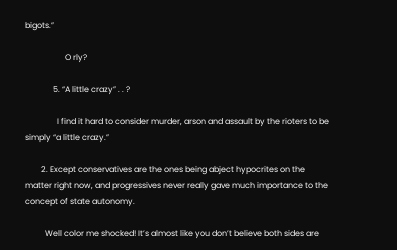bigots.”

                    O rly?

              5. “A little crazy” . . ?

                I find it hard to consider murder, arson and assault by the rioters to be simply “a little crazy.”

        2. Except conservatives are the ones being abject hypocrites on the matter right now, and progressives never really gave much importance to the concept of state autonomy.

          Well color me shocked! It’s almost like you don’t believe both sides are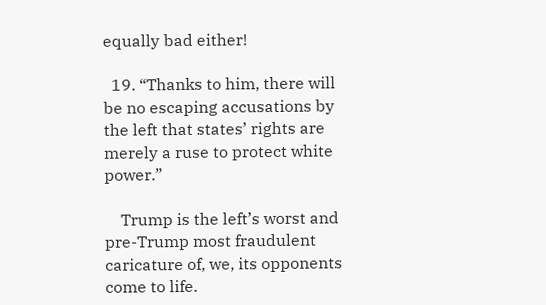equally bad either!

  19. “Thanks to him, there will be no escaping accusations by the left that states’ rights are merely a ruse to protect white power.”

    Trump is the left’s worst and pre-Trump most fraudulent caricature of, we, its opponents come to life.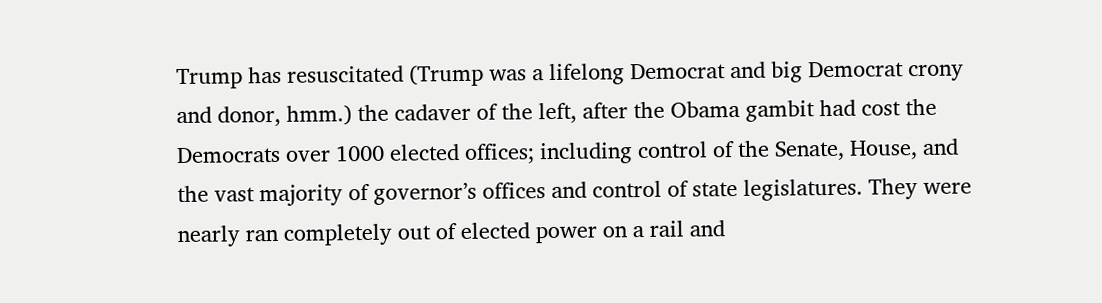Trump has resuscitated (Trump was a lifelong Democrat and big Democrat crony and donor, hmm.) the cadaver of the left, after the Obama gambit had cost the Democrats over 1000 elected offices; including control of the Senate, House, and the vast majority of governor’s offices and control of state legislatures. They were nearly ran completely out of elected power on a rail and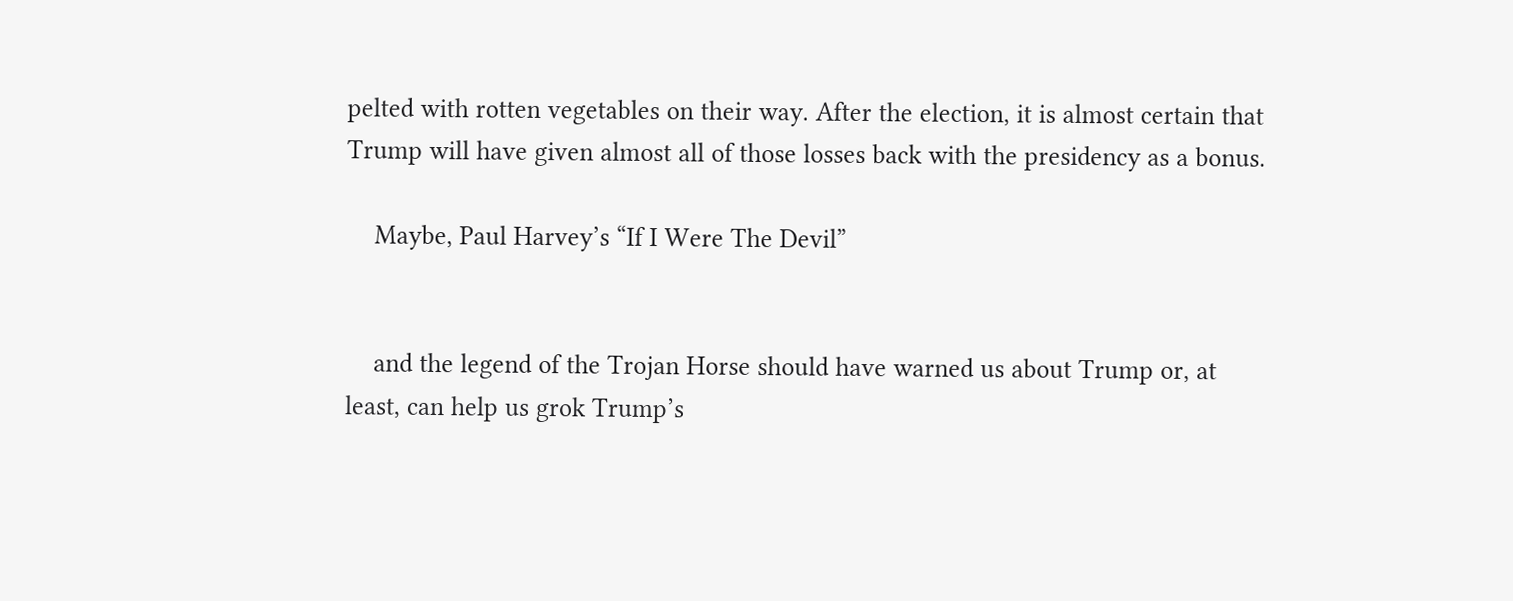pelted with rotten vegetables on their way. After the election, it is almost certain that Trump will have given almost all of those losses back with the presidency as a bonus.

    Maybe, Paul Harvey’s “If I Were The Devil”


    and the legend of the Trojan Horse should have warned us about Trump or, at least, can help us grok Trump’s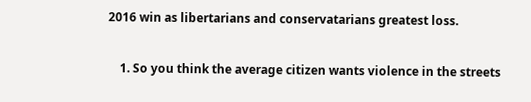2016 win as libertarians and conservatarians greatest loss.

    1. So you think the average citizen wants violence in the streets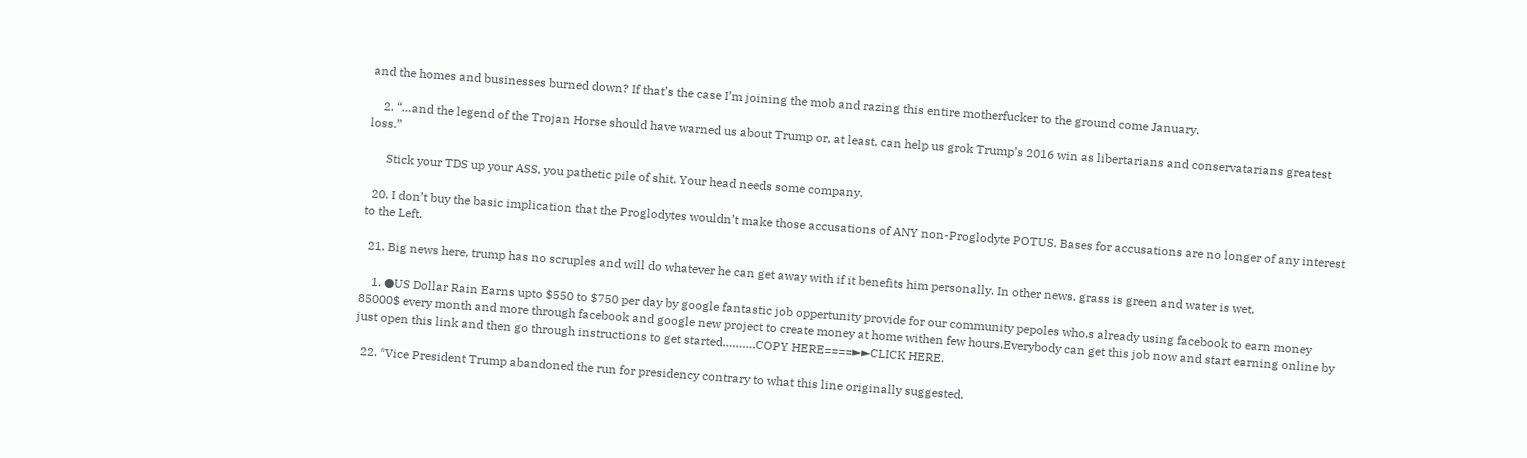and the homes and businesses burned down? If that’s the case I’m joining the mob and razing this entire motherfucker to the ground come January.

    2. “…and the legend of the Trojan Horse should have warned us about Trump or, at least, can help us grok Trump’s 2016 win as libertarians and conservatarians greatest loss.”

      Stick your TDS up your ASS, you pathetic pile of shit. Your head needs some company.

  20. I don’t buy the basic implication that the Proglodytes wouldn’t make those accusations of ANY non-Proglodyte POTUS. Bases for accusations are no longer of any interest to the Left.

  21. Big news here, trump has no scruples and will do whatever he can get away with if it benefits him personally. In other news, grass is green and water is wet.

    1. ●US Dollar Rain Earns upto $550 to $750 per day by google fantastic job oppertunity provide for our community pepoles who,s already using facebook to earn money 85000$ every month and more through facebook and google new project to create money at home withen few hours.Everybody can get this job now and start earning online by just open this link and then go through instructions to get started……….COPY HERE====►►CLICK HERE.

  22. *Vice President Trump abandoned the run for presidency contrary to what this line originally suggested.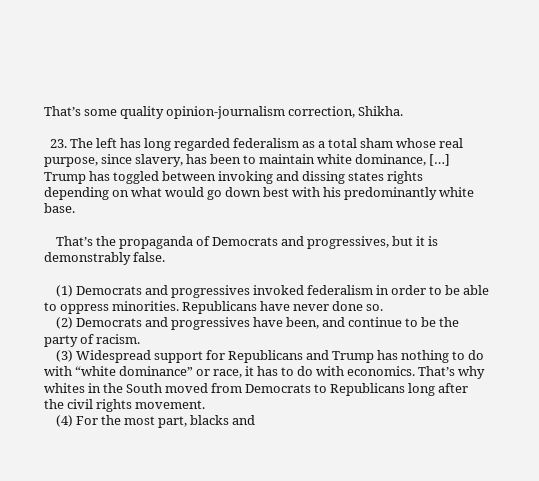That’s some quality opinion-journalism correction, Shikha.

  23. The left has long regarded federalism as a total sham whose real purpose, since slavery, has been to maintain white dominance, […] Trump has toggled between invoking and dissing states rights depending on what would go down best with his predominantly white base.

    That’s the propaganda of Democrats and progressives, but it is demonstrably false.

    (1) Democrats and progressives invoked federalism in order to be able to oppress minorities. Republicans have never done so.
    (2) Democrats and progressives have been, and continue to be the party of racism.
    (3) Widespread support for Republicans and Trump has nothing to do with “white dominance” or race, it has to do with economics. That’s why whites in the South moved from Democrats to Republicans long after the civil rights movement.
    (4) For the most part, blacks and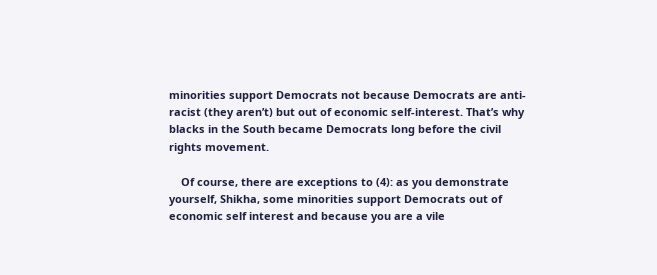minorities support Democrats not because Democrats are anti-racist (they aren’t) but out of economic self-interest. That’s why blacks in the South became Democrats long before the civil rights movement.

    Of course, there are exceptions to (4): as you demonstrate yourself, Shikha, some minorities support Democrats out of economic self interest and because you are a vile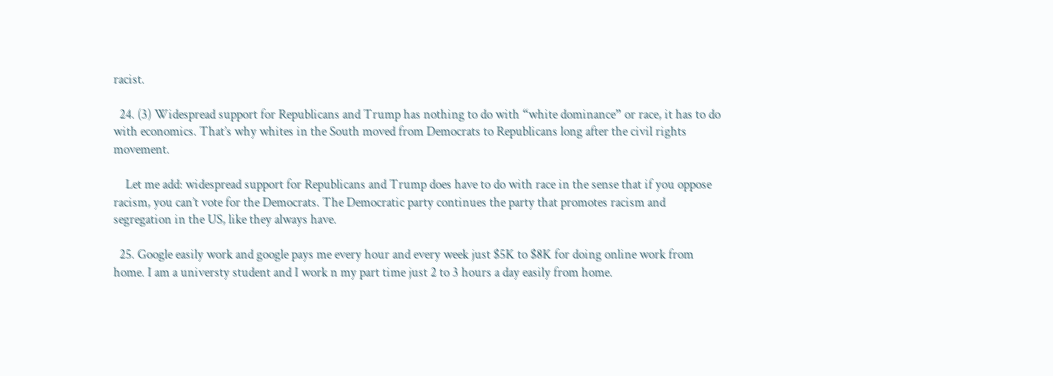racist.

  24. (3) Widespread support for Republicans and Trump has nothing to do with “white dominance” or race, it has to do with economics. That’s why whites in the South moved from Democrats to Republicans long after the civil rights movement.

    Let me add: widespread support for Republicans and Trump does have to do with race in the sense that if you oppose racism, you can’t vote for the Democrats. The Democratic party continues the party that promotes racism and segregation in the US, like they always have.

  25. Google easily work and google pays me every hour and every week just $5K to $8K for doing online work from home. I am a universty student and I work n my part time just 2 to 3 hours a day easily from home.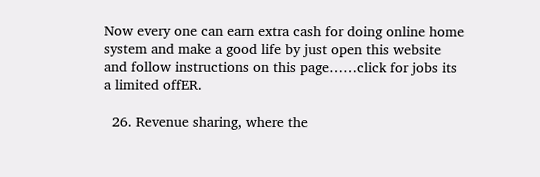Now every one can earn extra cash for doing online home system and make a good life by just open this website and follow instructions on this page……click for jobs its a limited offER.

  26. Revenue sharing, where the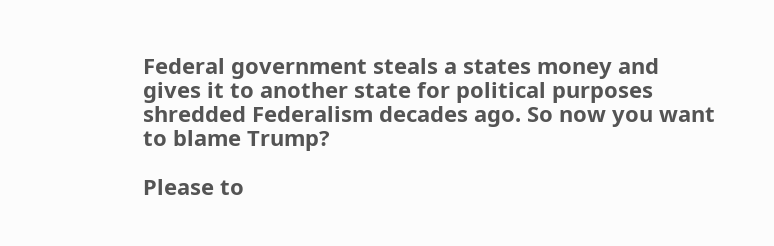Federal government steals a states money and gives it to another state for political purposes shredded Federalism decades ago. So now you want to blame Trump?

Please to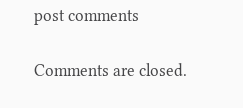post comments

Comments are closed.